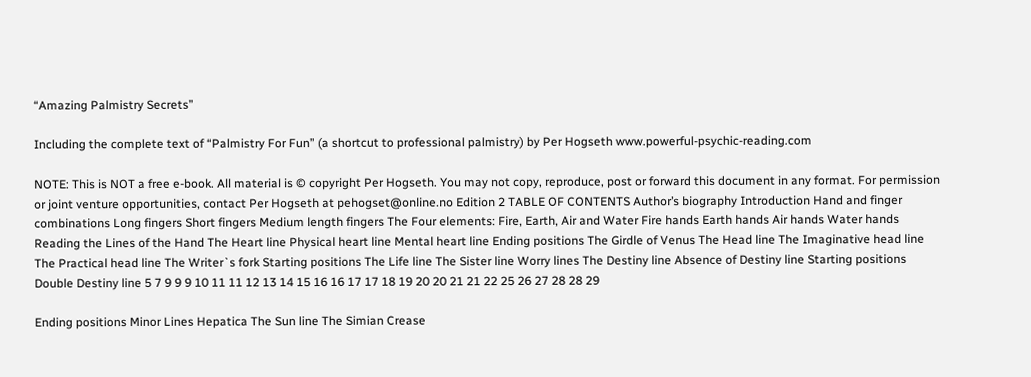“Amazing Palmistry Secrets”

Including the complete text of “Palmistry For Fun” (a shortcut to professional palmistry) by Per Hogseth www.powerful-psychic-reading.com

NOTE: This is NOT a free e-book. All material is © copyright Per Hogseth. You may not copy, reproduce, post or forward this document in any format. For permission or joint venture opportunities, contact Per Hogseth at pehogset@online.no Edition 2 TABLE OF CONTENTS Author’s biography Introduction Hand and finger combinations Long fingers Short fingers Medium length fingers The Four elements: Fire, Earth, Air and Water Fire hands Earth hands Air hands Water hands Reading the Lines of the Hand The Heart line Physical heart line Mental heart line Ending positions The Girdle of Venus The Head line The Imaginative head line The Practical head line The Writer`s fork Starting positions The Life line The Sister line Worry lines The Destiny line Absence of Destiny line Starting positions Double Destiny line 5 7 9 9 9 10 11 11 12 13 14 15 16 16 17 17 18 19 20 20 21 21 22 25 26 27 28 28 29

Ending positions Minor Lines Hepatica The Sun line The Simian Crease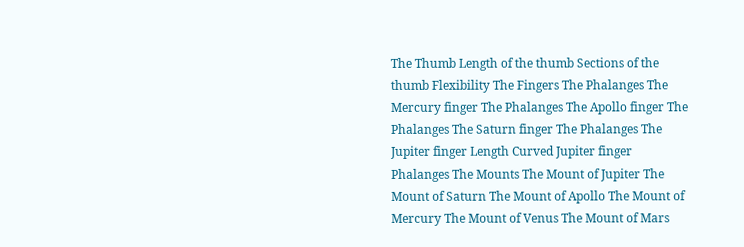The Thumb Length of the thumb Sections of the thumb Flexibility The Fingers The Phalanges The Mercury finger The Phalanges The Apollo finger The Phalanges The Saturn finger The Phalanges The Jupiter finger Length Curved Jupiter finger Phalanges The Mounts The Mount of Jupiter The Mount of Saturn The Mount of Apollo The Mount of Mercury The Mount of Venus The Mount of Mars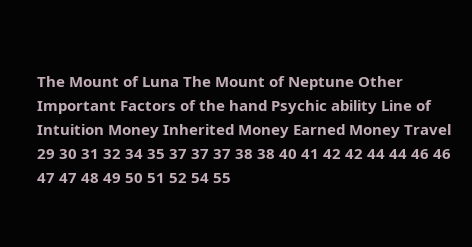The Mount of Luna The Mount of Neptune Other Important Factors of the hand Psychic ability Line of Intuition Money Inherited Money Earned Money Travel 29 30 31 32 34 35 37 37 37 38 38 40 41 42 42 44 44 46 46 47 47 48 49 50 51 52 54 55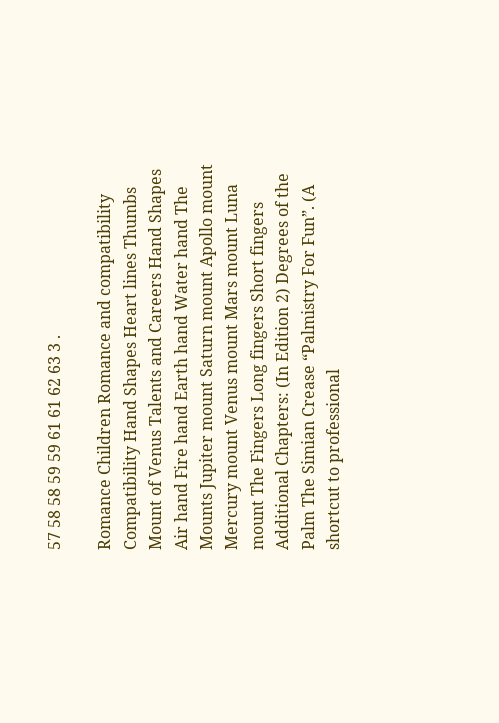57 58 58 59 59 61 61 62 63 3 .

Romance Children Romance and compatibility Compatibility Hand Shapes Heart lines Thumbs Mount of Venus Talents and Careers Hand Shapes Air hand Fire hand Earth hand Water hand The Mounts Jupiter mount Saturn mount Apollo mount Mercury mount Venus mount Mars mount Luna mount The Fingers Long fingers Short fingers Additional Chapters: (In Edition 2) Degrees of the Palm The Simian Crease “Palmistry For Fun”. (A shortcut to professional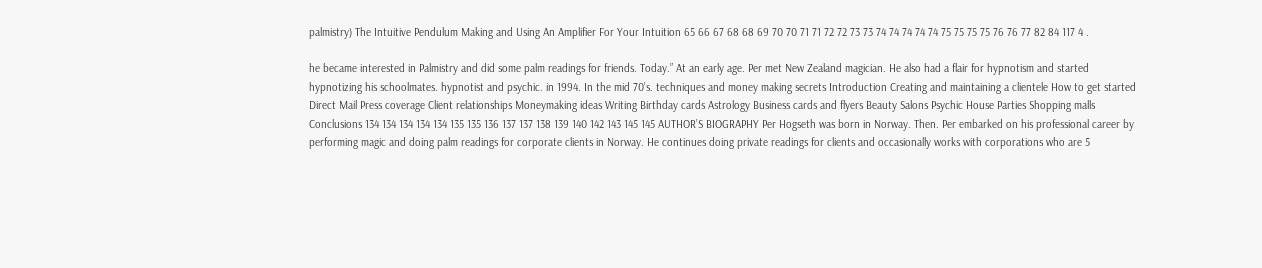palmistry) The Intuitive Pendulum Making and Using An Amplifier For Your Intuition 65 66 67 68 68 69 70 70 71 71 72 72 73 73 74 74 74 74 74 75 75 75 75 76 76 77 82 84 117 4 .

he became interested in Palmistry and did some palm readings for friends. Today.” At an early age. Per met New Zealand magician. He also had a flair for hypnotism and started hypnotizing his schoolmates. hypnotist and psychic. in 1994. In the mid 70’s. techniques and money making secrets Introduction Creating and maintaining a clientele How to get started Direct Mail Press coverage Client relationships Moneymaking ideas Writing Birthday cards Astrology Business cards and flyers Beauty Salons Psychic House Parties Shopping malls Conclusions 134 134 134 134 134 135 135 136 137 137 138 139 140 142 143 145 145 AUTHOR’S BIOGRAPHY Per Hogseth was born in Norway. Then. Per embarked on his professional career by performing magic and doing palm readings for corporate clients in Norway. He continues doing private readings for clients and occasionally works with corporations who are 5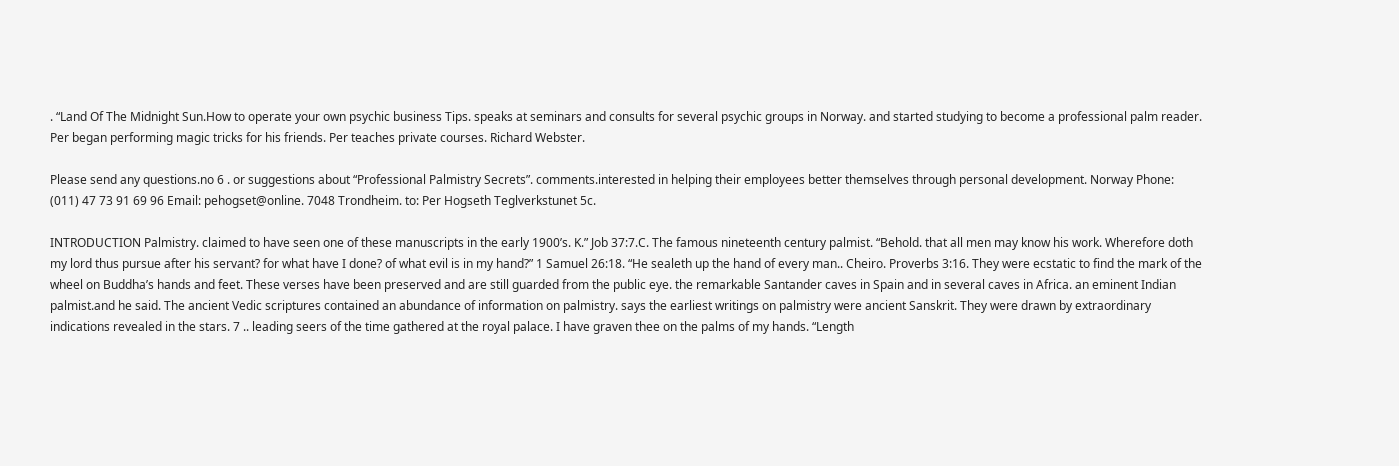. “Land Of The Midnight Sun.How to operate your own psychic business Tips. speaks at seminars and consults for several psychic groups in Norway. and started studying to become a professional palm reader. Per began performing magic tricks for his friends. Per teaches private courses. Richard Webster.

Please send any questions.no 6 . or suggestions about “Professional Palmistry Secrets”. comments.interested in helping their employees better themselves through personal development. Norway Phone: (011) 47 73 91 69 96 Email: pehogset@online. 7048 Trondheim. to: Per Hogseth Teglverkstunet 5c.

INTRODUCTION Palmistry. claimed to have seen one of these manuscripts in the early 1900’s. K.” Job 37:7.C. The famous nineteenth century palmist. “Behold. that all men may know his work. Wherefore doth my lord thus pursue after his servant? for what have I done? of what evil is in my hand?” 1 Samuel 26:18. “He sealeth up the hand of every man.. Cheiro. Proverbs 3:16. They were ecstatic to find the mark of the wheel on Buddha’s hands and feet. These verses have been preserved and are still guarded from the public eye. the remarkable Santander caves in Spain and in several caves in Africa. an eminent Indian palmist.and he said. The ancient Vedic scriptures contained an abundance of information on palmistry. says the earliest writings on palmistry were ancient Sanskrit. They were drawn by extraordinary indications revealed in the stars. 7 .. leading seers of the time gathered at the royal palace. I have graven thee on the palms of my hands. “Length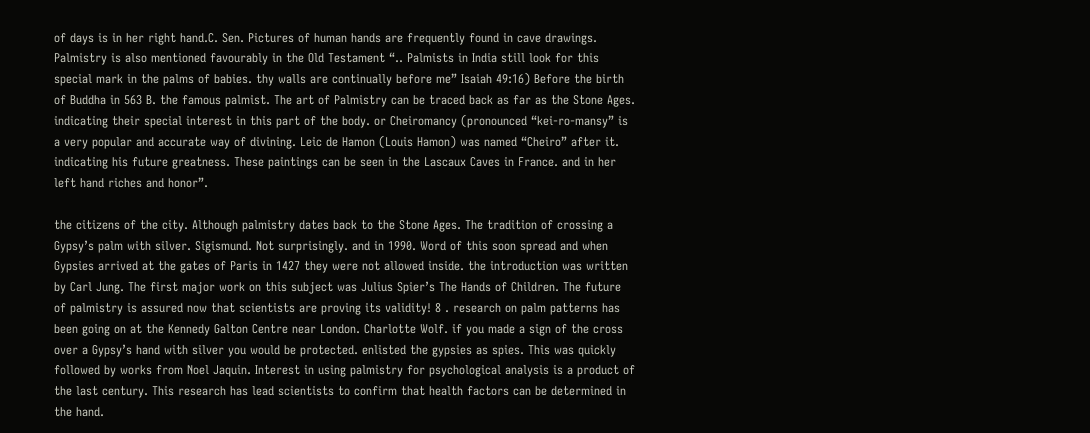of days is in her right hand.C. Sen. Pictures of human hands are frequently found in cave drawings. Palmistry is also mentioned favourably in the Old Testament “.. Palmists in India still look for this special mark in the palms of babies. thy walls are continually before me” Isaiah 49:16) Before the birth of Buddha in 563 B. the famous palmist. The art of Palmistry can be traced back as far as the Stone Ages. indicating their special interest in this part of the body. or Cheiromancy (pronounced “kei-ro-mansy” is a very popular and accurate way of divining. Leic de Hamon (Louis Hamon) was named “Cheiro” after it. indicating his future greatness. These paintings can be seen in the Lascaux Caves in France. and in her left hand riches and honor”.

the citizens of the city. Although palmistry dates back to the Stone Ages. The tradition of crossing a Gypsy’s palm with silver. Sigismund. Not surprisingly. and in 1990. Word of this soon spread and when Gypsies arrived at the gates of Paris in 1427 they were not allowed inside. the introduction was written by Carl Jung. The first major work on this subject was Julius Spier’s The Hands of Children. The future of palmistry is assured now that scientists are proving its validity! 8 . research on palm patterns has been going on at the Kennedy Galton Centre near London. Charlotte Wolf. if you made a sign of the cross over a Gypsy’s hand with silver you would be protected. enlisted the gypsies as spies. This was quickly followed by works from Noel Jaquin. Interest in using palmistry for psychological analysis is a product of the last century. This research has lead scientists to confirm that health factors can be determined in the hand.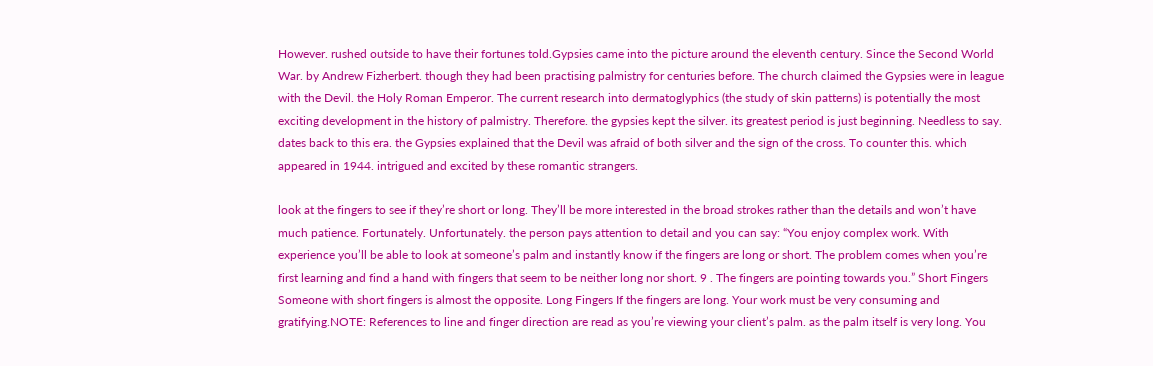However. rushed outside to have their fortunes told.Gypsies came into the picture around the eleventh century. Since the Second World War. by Andrew Fizherbert. though they had been practising palmistry for centuries before. The church claimed the Gypsies were in league with the Devil. the Holy Roman Emperor. The current research into dermatoglyphics (the study of skin patterns) is potentially the most exciting development in the history of palmistry. Therefore. the gypsies kept the silver. its greatest period is just beginning. Needless to say. dates back to this era. the Gypsies explained that the Devil was afraid of both silver and the sign of the cross. To counter this. which appeared in 1944. intrigued and excited by these romantic strangers.

look at the fingers to see if they’re short or long. They’ll be more interested in the broad strokes rather than the details and won’t have much patience. Fortunately. Unfortunately. the person pays attention to detail and you can say: “You enjoy complex work. With experience you’ll be able to look at someone’s palm and instantly know if the fingers are long or short. The problem comes when you’re first learning and find a hand with fingers that seem to be neither long nor short. 9 . The fingers are pointing towards you.” Short Fingers Someone with short fingers is almost the opposite. Long Fingers If the fingers are long. Your work must be very consuming and gratifying.NOTE: References to line and finger direction are read as you’re viewing your client’s palm. as the palm itself is very long. You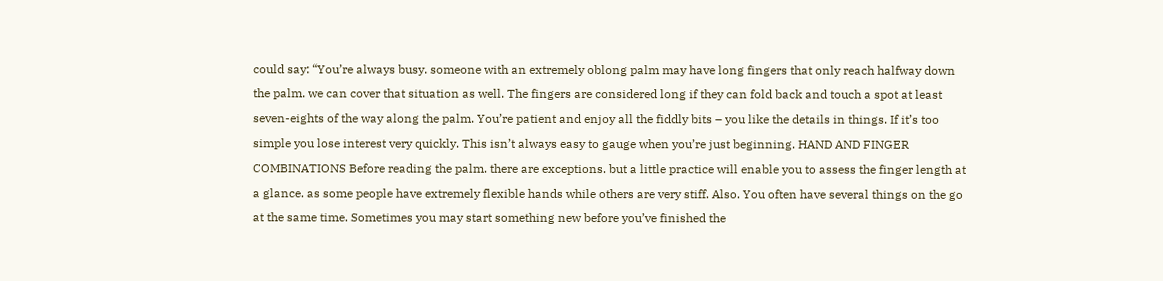could say: “You’re always busy. someone with an extremely oblong palm may have long fingers that only reach halfway down the palm. we can cover that situation as well. The fingers are considered long if they can fold back and touch a spot at least seven-eights of the way along the palm. You’re patient and enjoy all the fiddly bits – you like the details in things. If it’s too simple you lose interest very quickly. This isn’t always easy to gauge when you’re just beginning. HAND AND FINGER COMBINATIONS Before reading the palm. there are exceptions. but a little practice will enable you to assess the finger length at a glance. as some people have extremely flexible hands while others are very stiff. Also. You often have several things on the go at the same time. Sometimes you may start something new before you’ve finished the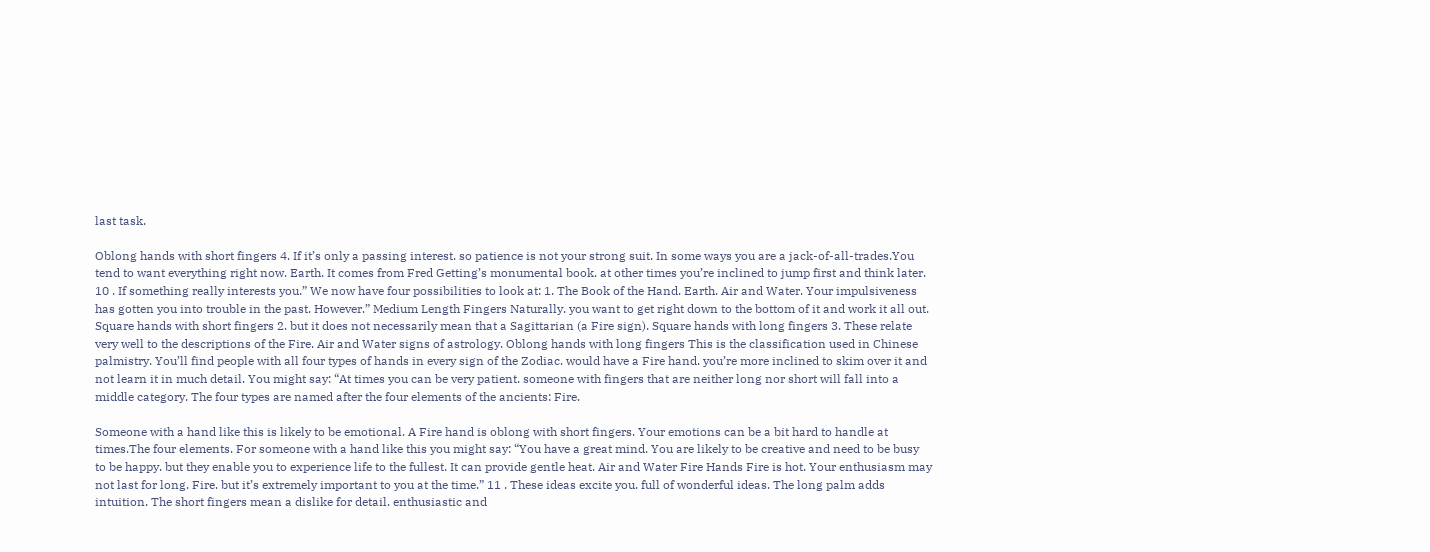last task.

Oblong hands with short fingers 4. If it’s only a passing interest. so patience is not your strong suit. In some ways you are a jack-of-all-trades.You tend to want everything right now. Earth. It comes from Fred Getting’s monumental book. at other times you’re inclined to jump first and think later. 10 . If something really interests you.” We now have four possibilities to look at: 1. The Book of the Hand. Earth. Air and Water. Your impulsiveness has gotten you into trouble in the past. However.” Medium Length Fingers Naturally. you want to get right down to the bottom of it and work it all out. Square hands with short fingers 2. but it does not necessarily mean that a Sagittarian (a Fire sign). Square hands with long fingers 3. These relate very well to the descriptions of the Fire. Air and Water signs of astrology. Oblong hands with long fingers This is the classification used in Chinese palmistry. You’ll find people with all four types of hands in every sign of the Zodiac. would have a Fire hand. you’re more inclined to skim over it and not learn it in much detail. You might say: “At times you can be very patient. someone with fingers that are neither long nor short will fall into a middle category. The four types are named after the four elements of the ancients: Fire.

Someone with a hand like this is likely to be emotional. A Fire hand is oblong with short fingers. Your emotions can be a bit hard to handle at times.The four elements. For someone with a hand like this you might say: “You have a great mind. You are likely to be creative and need to be busy to be happy. but they enable you to experience life to the fullest. It can provide gentle heat. Air and Water Fire Hands Fire is hot. Your enthusiasm may not last for long. Fire. but it’s extremely important to you at the time.” 11 . These ideas excite you. full of wonderful ideas. The long palm adds intuition. The short fingers mean a dislike for detail. enthusiastic and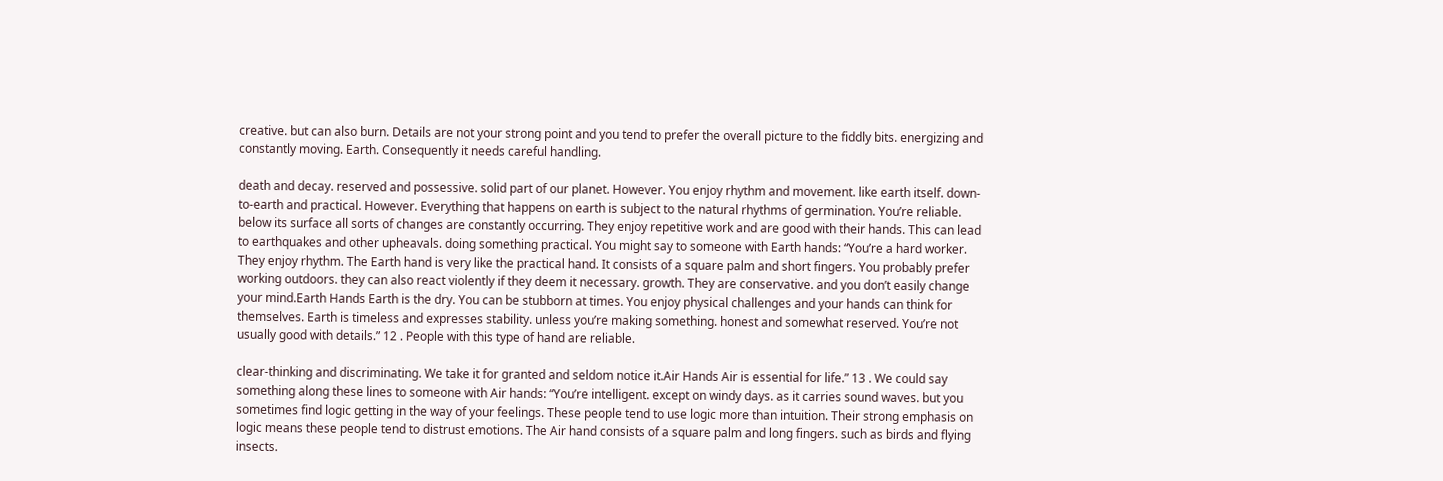creative. but can also burn. Details are not your strong point and you tend to prefer the overall picture to the fiddly bits. energizing and constantly moving. Earth. Consequently it needs careful handling.

death and decay. reserved and possessive. solid part of our planet. However. You enjoy rhythm and movement. like earth itself. down-to-earth and practical. However. Everything that happens on earth is subject to the natural rhythms of germination. You’re reliable. below its surface all sorts of changes are constantly occurring. They enjoy repetitive work and are good with their hands. This can lead to earthquakes and other upheavals. doing something practical. You might say to someone with Earth hands: “You’re a hard worker. They enjoy rhythm. The Earth hand is very like the practical hand. It consists of a square palm and short fingers. You probably prefer working outdoors. they can also react violently if they deem it necessary. growth. They are conservative. and you don’t easily change your mind.Earth Hands Earth is the dry. You can be stubborn at times. You enjoy physical challenges and your hands can think for themselves. Earth is timeless and expresses stability. unless you’re making something. honest and somewhat reserved. You’re not usually good with details.” 12 . People with this type of hand are reliable.

clear-thinking and discriminating. We take it for granted and seldom notice it.Air Hands Air is essential for life.” 13 . We could say something along these lines to someone with Air hands: “You’re intelligent. except on windy days. as it carries sound waves. but you sometimes find logic getting in the way of your feelings. These people tend to use logic more than intuition. Their strong emphasis on logic means these people tend to distrust emotions. The Air hand consists of a square palm and long fingers. such as birds and flying insects.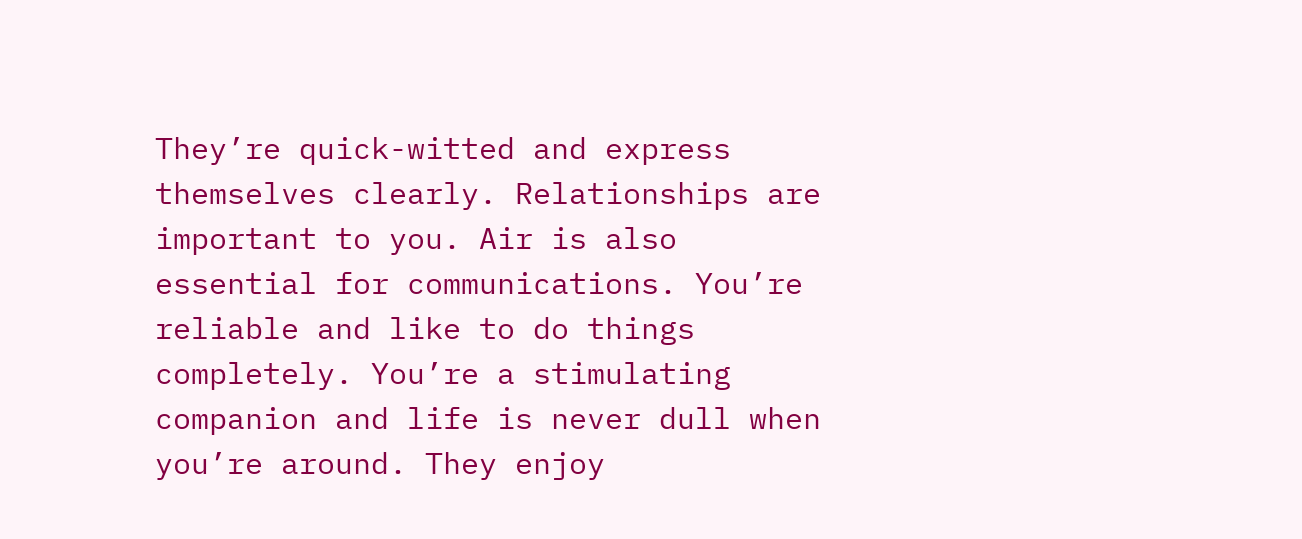They’re quick-witted and express themselves clearly. Relationships are important to you. Air is also essential for communications. You’re reliable and like to do things completely. You’re a stimulating companion and life is never dull when you’re around. They enjoy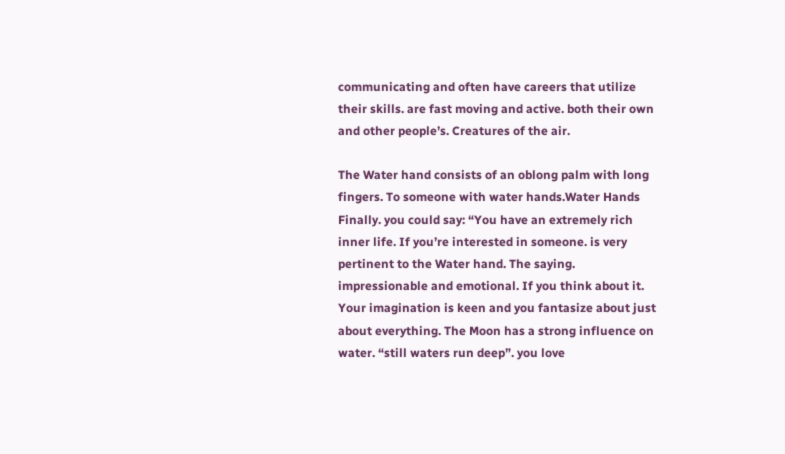communicating and often have careers that utilize their skills. are fast moving and active. both their own and other people’s. Creatures of the air.

The Water hand consists of an oblong palm with long fingers. To someone with water hands.Water Hands Finally. you could say: “You have an extremely rich inner life. If you’re interested in someone. is very pertinent to the Water hand. The saying. impressionable and emotional. If you think about it. Your imagination is keen and you fantasize about just about everything. The Moon has a strong influence on water. “still waters run deep”. you love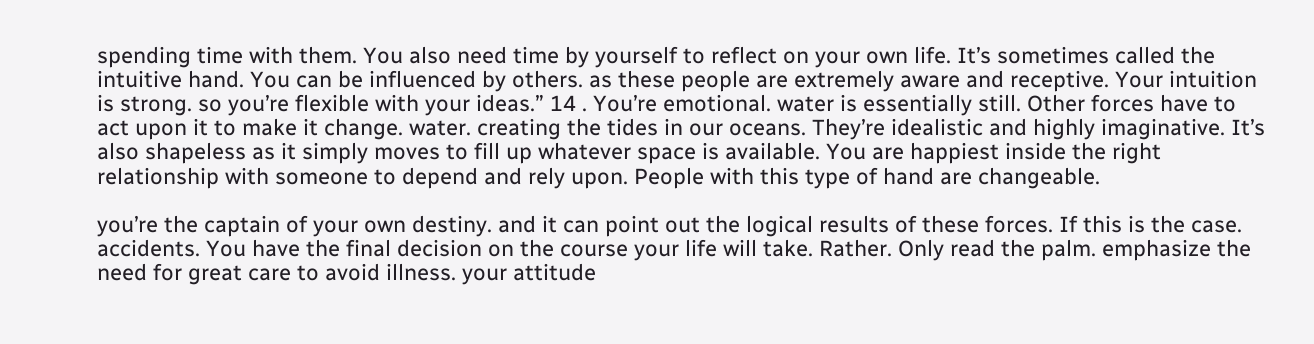spending time with them. You also need time by yourself to reflect on your own life. It’s sometimes called the intuitive hand. You can be influenced by others. as these people are extremely aware and receptive. Your intuition is strong. so you’re flexible with your ideas.” 14 . You’re emotional. water is essentially still. Other forces have to act upon it to make it change. water. creating the tides in our oceans. They’re idealistic and highly imaginative. It’s also shapeless as it simply moves to fill up whatever space is available. You are happiest inside the right relationship with someone to depend and rely upon. People with this type of hand are changeable.

you’re the captain of your own destiny. and it can point out the logical results of these forces. If this is the case. accidents. You have the final decision on the course your life will take. Rather. Only read the palm. emphasize the need for great care to avoid illness. your attitude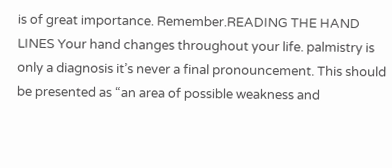is of great importance. Remember.READING THE HAND LINES Your hand changes throughout your life. palmistry is only a diagnosis it’s never a final pronouncement. This should be presented as “an area of possible weakness and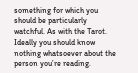something for which you should be particularly watchful. As with the Tarot. Ideally you should know nothing whatsoever about the person you’re reading.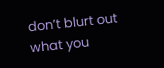don’t blurt out what you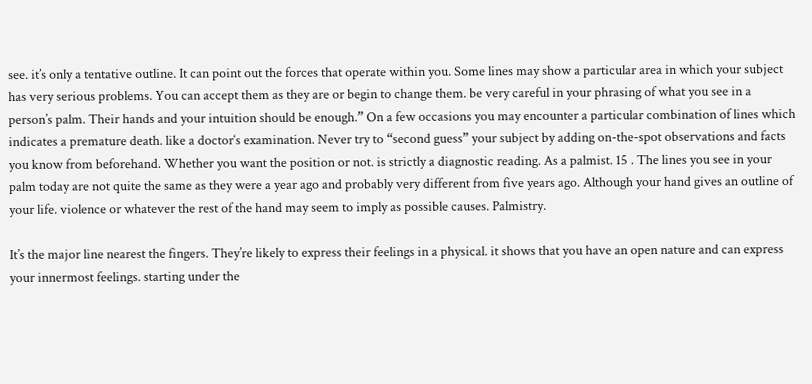see. it’s only a tentative outline. It can point out the forces that operate within you. Some lines may show a particular area in which your subject has very serious problems. You can accept them as they are or begin to change them. be very careful in your phrasing of what you see in a person’s palm. Their hands and your intuition should be enough.” On a few occasions you may encounter a particular combination of lines which indicates a premature death. like a doctor‘s examination. Never try to “second guess” your subject by adding on-the-spot observations and facts you know from beforehand. Whether you want the position or not. is strictly a diagnostic reading. As a palmist. 15 . The lines you see in your palm today are not quite the same as they were a year ago and probably very different from five years ago. Although your hand gives an outline of your life. violence or whatever the rest of the hand may seem to imply as possible causes. Palmistry.

It’s the major line nearest the fingers. They’re likely to express their feelings in a physical. it shows that you have an open nature and can express your innermost feelings. starting under the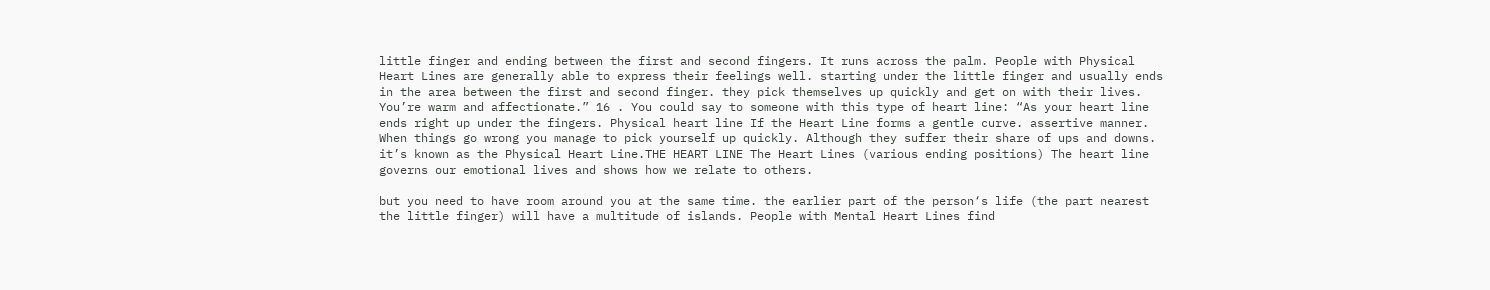little finger and ending between the first and second fingers. It runs across the palm. People with Physical Heart Lines are generally able to express their feelings well. starting under the little finger and usually ends in the area between the first and second finger. they pick themselves up quickly and get on with their lives. You’re warm and affectionate.” 16 . You could say to someone with this type of heart line: “As your heart line ends right up under the fingers. Physical heart line If the Heart Line forms a gentle curve. assertive manner. When things go wrong you manage to pick yourself up quickly. Although they suffer their share of ups and downs. it’s known as the Physical Heart Line.THE HEART LINE The Heart Lines (various ending positions) The heart line governs our emotional lives and shows how we relate to others.

but you need to have room around you at the same time. the earlier part of the person‘s life (the part nearest the little finger) will have a multitude of islands. People with Mental Heart Lines find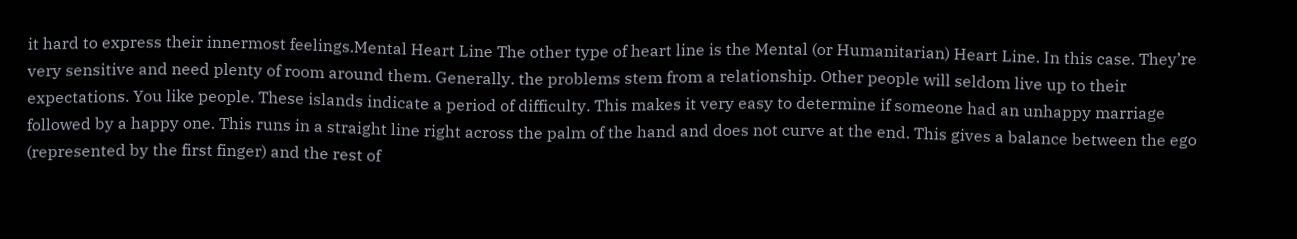it hard to express their innermost feelings.Mental Heart Line The other type of heart line is the Mental (or Humanitarian) Heart Line. In this case. They’re very sensitive and need plenty of room around them. Generally. the problems stem from a relationship. Other people will seldom live up to their expectations. You like people. These islands indicate a period of difficulty. This makes it very easy to determine if someone had an unhappy marriage followed by a happy one. This runs in a straight line right across the palm of the hand and does not curve at the end. This gives a balance between the ego (represented by the first finger) and the rest of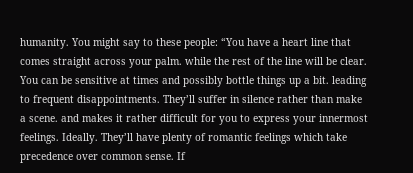humanity. You might say to these people: “You have a heart line that comes straight across your palm. while the rest of the line will be clear. You can be sensitive at times and possibly bottle things up a bit. leading to frequent disappointments. They’ll suffer in silence rather than make a scene. and makes it rather difficult for you to express your innermost feelings. Ideally. They’ll have plenty of romantic feelings which take precedence over common sense. If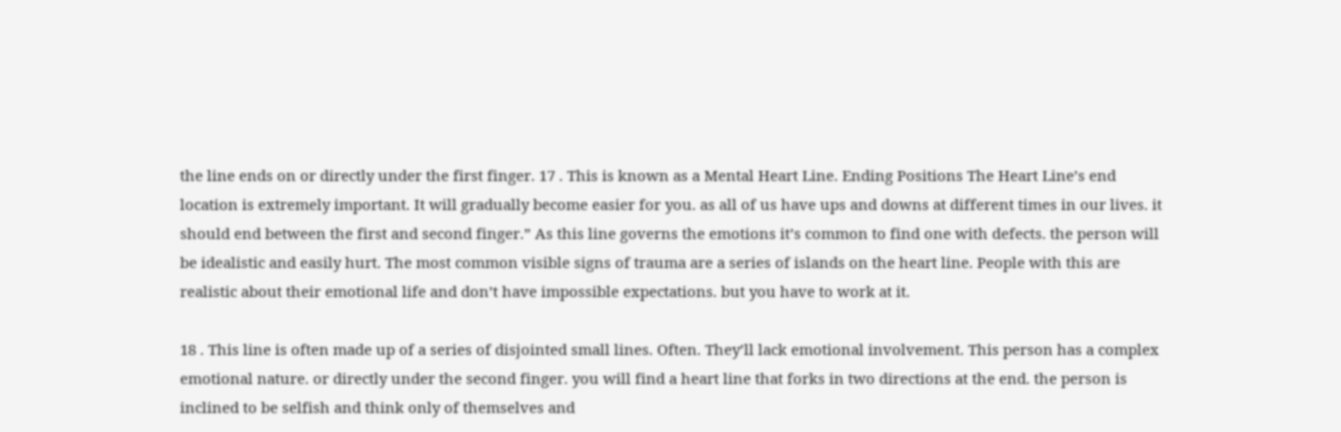the line ends on or directly under the first finger. 17 . This is known as a Mental Heart Line. Ending Positions The Heart Line’s end location is extremely important. It will gradually become easier for you. as all of us have ups and downs at different times in our lives. it should end between the first and second finger.” As this line governs the emotions it’s common to find one with defects. the person will be idealistic and easily hurt. The most common visible signs of trauma are a series of islands on the heart line. People with this are realistic about their emotional life and don’t have impossible expectations. but you have to work at it.

18 . This line is often made up of a series of disjointed small lines. Often. They’ll lack emotional involvement. This person has a complex emotional nature. or directly under the second finger. you will find a heart line that forks in two directions at the end. the person is inclined to be selfish and think only of themselves and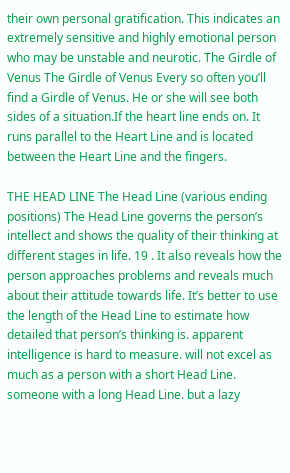their own personal gratification. This indicates an extremely sensitive and highly emotional person who may be unstable and neurotic. The Girdle of Venus The Girdle of Venus Every so often you’ll find a Girdle of Venus. He or she will see both sides of a situation.If the heart line ends on. It runs parallel to the Heart Line and is located between the Heart Line and the fingers.

THE HEAD LINE The Head Line (various ending positions) The Head Line governs the person’s intellect and shows the quality of their thinking at different stages in life. 19 . It also reveals how the person approaches problems and reveals much about their attitude towards life. It’s better to use the length of the Head Line to estimate how detailed that person’s thinking is. apparent intelligence is hard to measure. will not excel as much as a person with a short Head Line. someone with a long Head Line. but a lazy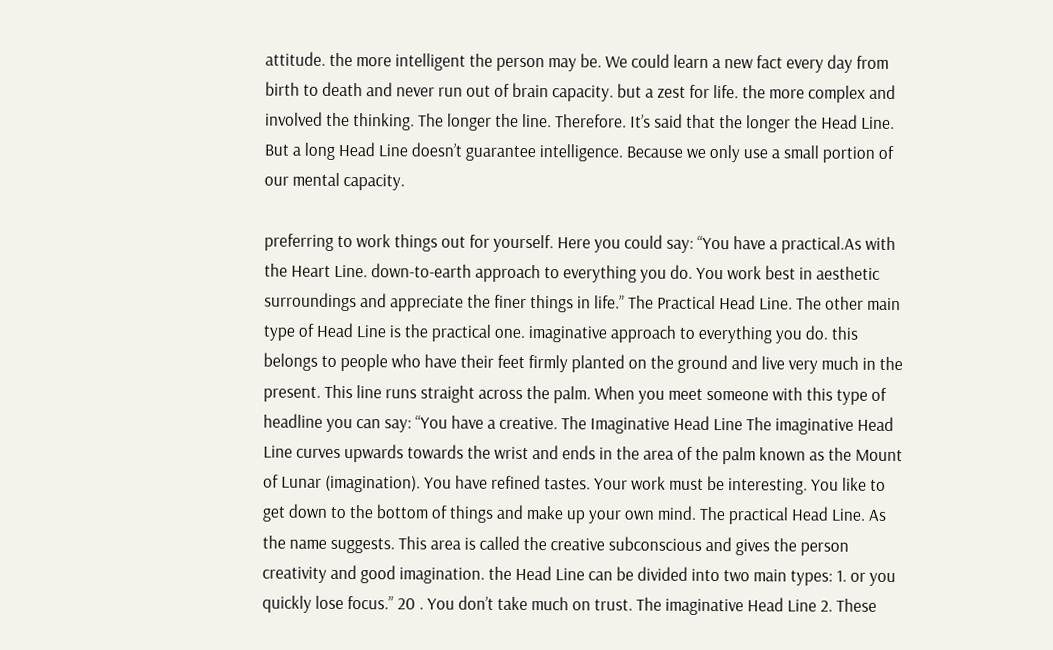attitude. the more intelligent the person may be. We could learn a new fact every day from birth to death and never run out of brain capacity. but a zest for life. the more complex and involved the thinking. The longer the line. Therefore. It’s said that the longer the Head Line. But a long Head Line doesn’t guarantee intelligence. Because we only use a small portion of our mental capacity.

preferring to work things out for yourself. Here you could say: “You have a practical.As with the Heart Line. down-to-earth approach to everything you do. You work best in aesthetic surroundings and appreciate the finer things in life.” The Practical Head Line. The other main type of Head Line is the practical one. imaginative approach to everything you do. this belongs to people who have their feet firmly planted on the ground and live very much in the present. This line runs straight across the palm. When you meet someone with this type of headline you can say: “You have a creative. The Imaginative Head Line The imaginative Head Line curves upwards towards the wrist and ends in the area of the palm known as the Mount of Lunar (imagination). You have refined tastes. Your work must be interesting. You like to get down to the bottom of things and make up your own mind. The practical Head Line. As the name suggests. This area is called the creative subconscious and gives the person creativity and good imagination. the Head Line can be divided into two main types: 1. or you quickly lose focus.” 20 . You don’t take much on trust. The imaginative Head Line 2. These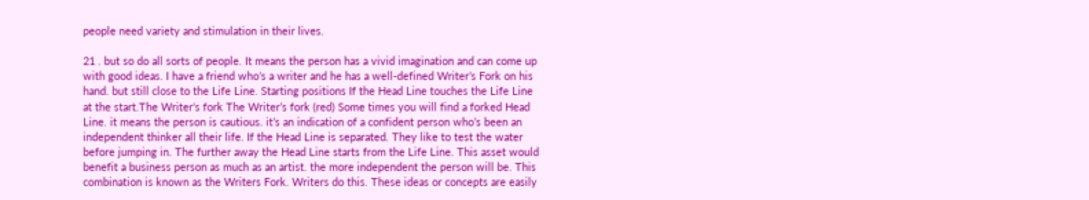people need variety and stimulation in their lives.

21 . but so do all sorts of people. It means the person has a vivid imagination and can come up with good ideas. I have a friend who’s a writer and he has a well-defined Writer’s Fork on his hand. but still close to the Life Line. Starting positions If the Head Line touches the Life Line at the start.The Writer‘s fork The Writer’s fork (red) Some times you will find a forked Head Line. it means the person is cautious. it’s an indication of a confident person who’s been an independent thinker all their life. If the Head Line is separated. They like to test the water before jumping in. The further away the Head Line starts from the Life Line. This asset would benefit a business person as much as an artist. the more independent the person will be. This combination is known as the Writers Fork. Writers do this. These ideas or concepts are easily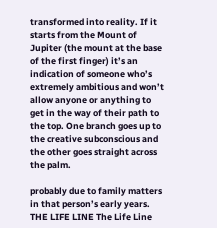transformed into reality. If it starts from the Mount of Jupiter (the mount at the base of the first finger) it’s an indication of someone who’s extremely ambitious and won’t allow anyone or anything to get in the way of their path to the top. One branch goes up to the creative subconscious and the other goes straight across the palm.

probably due to family matters in that person’s early years. THE LIFE LINE The Life Line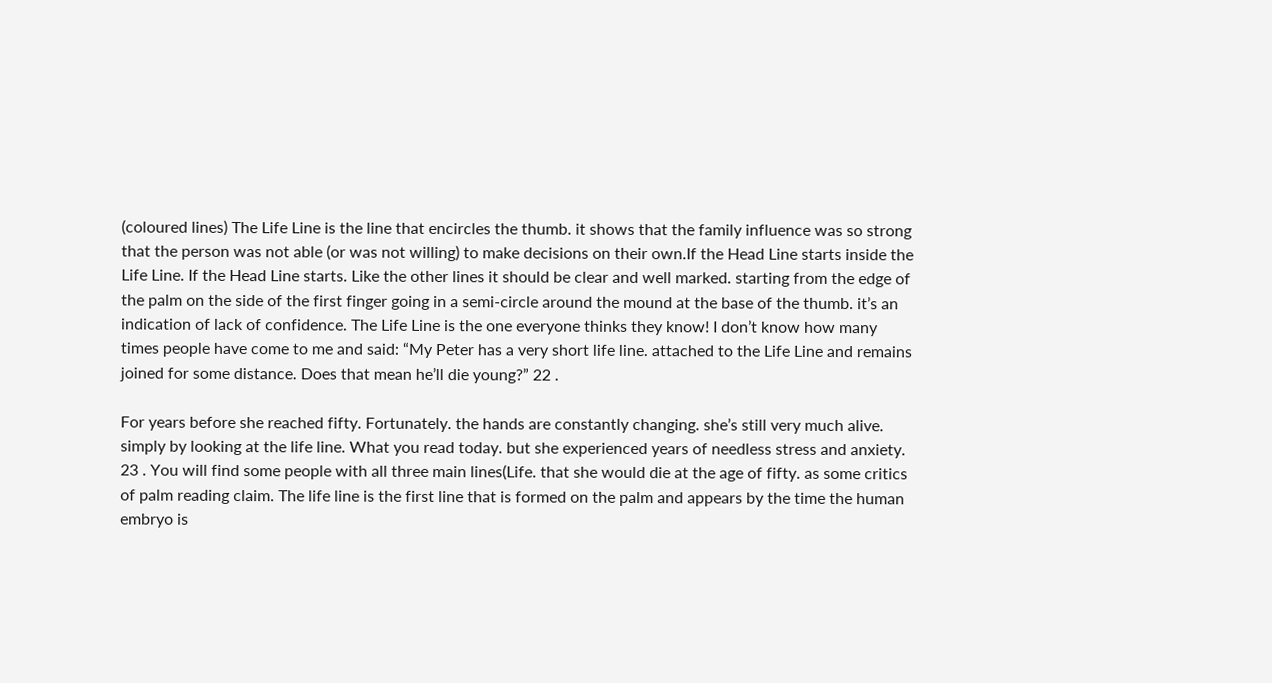(coloured lines) The Life Line is the line that encircles the thumb. it shows that the family influence was so strong that the person was not able (or was not willing) to make decisions on their own.If the Head Line starts inside the Life Line. If the Head Line starts. Like the other lines it should be clear and well marked. starting from the edge of the palm on the side of the first finger going in a semi-circle around the mound at the base of the thumb. it’s an indication of lack of confidence. The Life Line is the one everyone thinks they know! I don’t know how many times people have come to me and said: “My Peter has a very short life line. attached to the Life Line and remains joined for some distance. Does that mean he’ll die young?” 22 .

For years before she reached fifty. Fortunately. the hands are constantly changing. she’s still very much alive. simply by looking at the life line. What you read today. but she experienced years of needless stress and anxiety. 23 . You will find some people with all three main lines(Life. that she would die at the age of fifty. as some critics of palm reading claim. The life line is the first line that is formed on the palm and appears by the time the human embryo is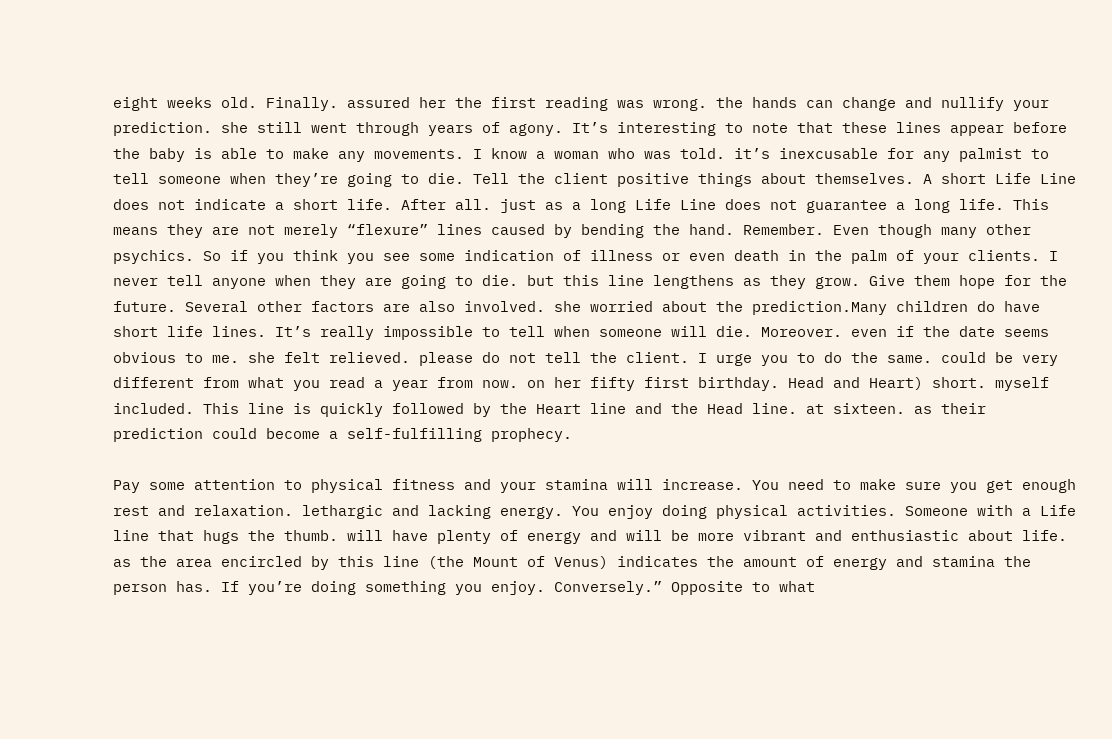eight weeks old. Finally. assured her the first reading was wrong. the hands can change and nullify your prediction. she still went through years of agony. It’s interesting to note that these lines appear before the baby is able to make any movements. I know a woman who was told. it’s inexcusable for any palmist to tell someone when they’re going to die. Tell the client positive things about themselves. A short Life Line does not indicate a short life. After all. just as a long Life Line does not guarantee a long life. This means they are not merely “flexure” lines caused by bending the hand. Remember. Even though many other psychics. So if you think you see some indication of illness or even death in the palm of your clients. I never tell anyone when they are going to die. but this line lengthens as they grow. Give them hope for the future. Several other factors are also involved. she worried about the prediction.Many children do have short life lines. It’s really impossible to tell when someone will die. Moreover. even if the date seems obvious to me. she felt relieved. please do not tell the client. I urge you to do the same. could be very different from what you read a year from now. on her fifty first birthday. Head and Heart) short. myself included. This line is quickly followed by the Heart line and the Head line. at sixteen. as their prediction could become a self-fulfilling prophecy.

Pay some attention to physical fitness and your stamina will increase. You need to make sure you get enough rest and relaxation. lethargic and lacking energy. You enjoy doing physical activities. Someone with a Life line that hugs the thumb. will have plenty of energy and will be more vibrant and enthusiastic about life. as the area encircled by this line (the Mount of Venus) indicates the amount of energy and stamina the person has. If you’re doing something you enjoy. Conversely.” Opposite to what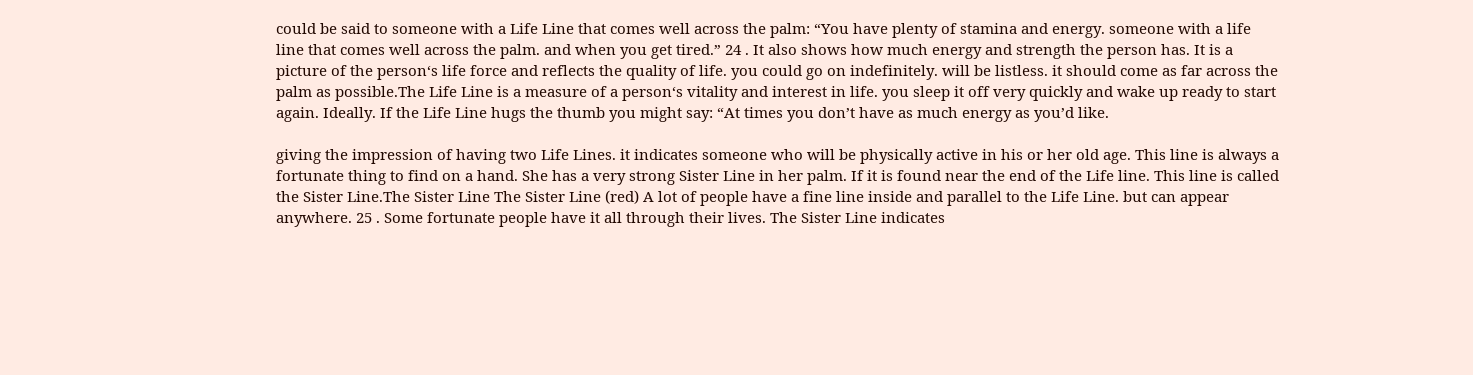could be said to someone with a Life Line that comes well across the palm: “You have plenty of stamina and energy. someone with a life line that comes well across the palm. and when you get tired.” 24 . It also shows how much energy and strength the person has. It is a picture of the person‘s life force and reflects the quality of life. you could go on indefinitely. will be listless. it should come as far across the palm as possible.The Life Line is a measure of a person‘s vitality and interest in life. you sleep it off very quickly and wake up ready to start again. Ideally. If the Life Line hugs the thumb you might say: “At times you don’t have as much energy as you’d like.

giving the impression of having two Life Lines. it indicates someone who will be physically active in his or her old age. This line is always a fortunate thing to find on a hand. She has a very strong Sister Line in her palm. If it is found near the end of the Life line. This line is called the Sister Line.The Sister Line The Sister Line (red) A lot of people have a fine line inside and parallel to the Life Line. but can appear anywhere. 25 . Some fortunate people have it all through their lives. The Sister Line indicates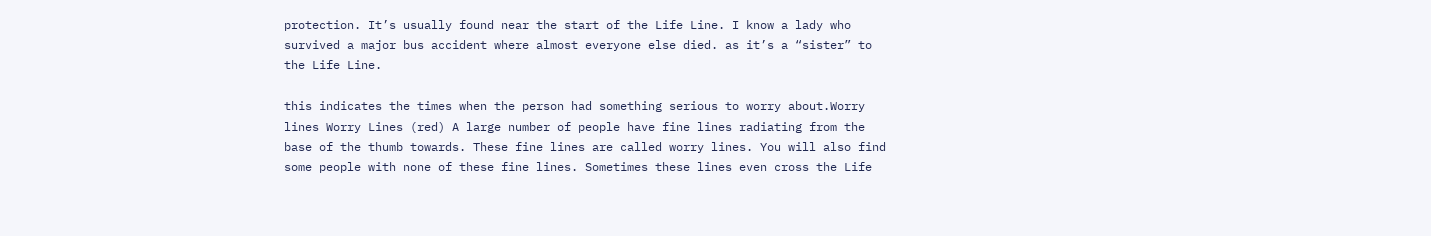protection. It’s usually found near the start of the Life Line. I know a lady who survived a major bus accident where almost everyone else died. as it’s a “sister” to the Life Line.

this indicates the times when the person had something serious to worry about.Worry lines Worry Lines (red) A large number of people have fine lines radiating from the base of the thumb towards. These fine lines are called worry lines. You will also find some people with none of these fine lines. Sometimes these lines even cross the Life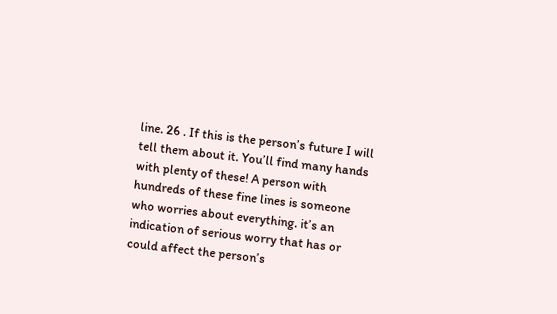line. 26 . If this is the person’s future I will tell them about it. You’ll find many hands with plenty of these! A person with hundreds of these fine lines is someone who worries about everything. it’s an indication of serious worry that has or could affect the person’s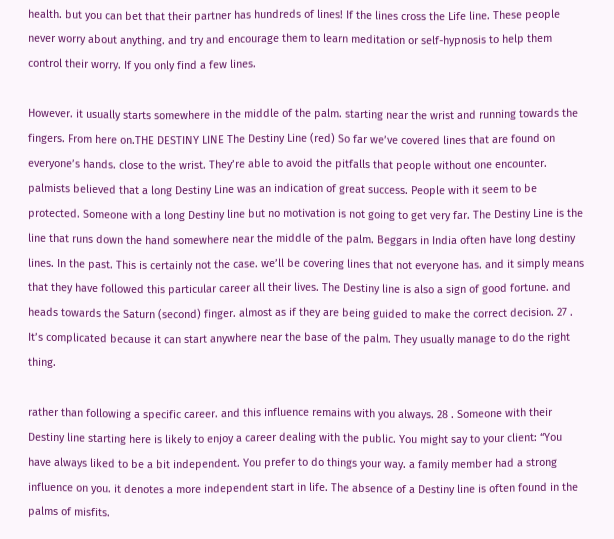health. but you can bet that their partner has hundreds of lines! If the lines cross the Life line. These people never worry about anything. and try and encourage them to learn meditation or self-hypnosis to help them control their worry. If you only find a few lines.

However. it usually starts somewhere in the middle of the palm. starting near the wrist and running towards the fingers. From here on.THE DESTINY LINE The Destiny Line (red) So far we’ve covered lines that are found on everyone’s hands. close to the wrist. They’re able to avoid the pitfalls that people without one encounter. palmists believed that a long Destiny Line was an indication of great success. People with it seem to be protected. Someone with a long Destiny line but no motivation is not going to get very far. The Destiny Line is the line that runs down the hand somewhere near the middle of the palm. Beggars in India often have long destiny lines. In the past. This is certainly not the case. we’ll be covering lines that not everyone has. and it simply means that they have followed this particular career all their lives. The Destiny line is also a sign of good fortune. and heads towards the Saturn (second) finger. almost as if they are being guided to make the correct decision. 27 . It’s complicated because it can start anywhere near the base of the palm. They usually manage to do the right thing.

rather than following a specific career. and this influence remains with you always. 28 . Someone with their Destiny line starting here is likely to enjoy a career dealing with the public. You might say to your client: “You have always liked to be a bit independent. You prefer to do things your way. a family member had a strong influence on you. it denotes a more independent start in life. The absence of a Destiny line is often found in the palms of misfits.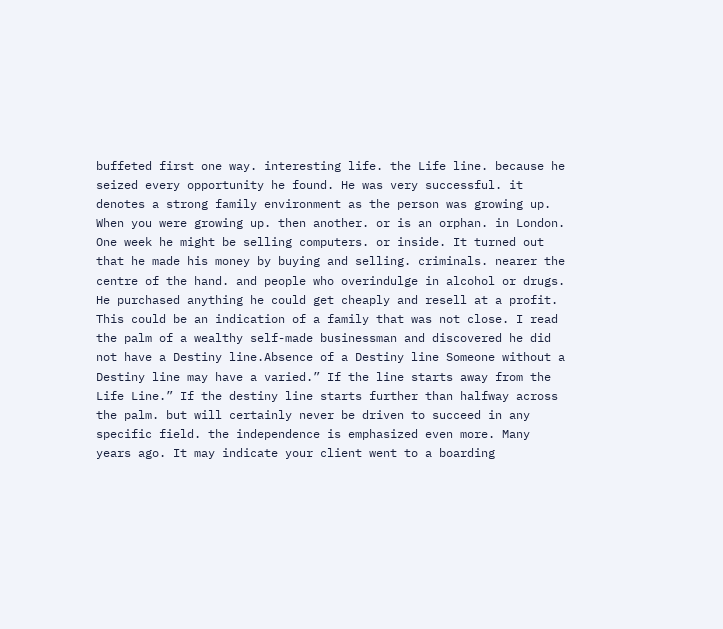buffeted first one way. interesting life. the Life line. because he seized every opportunity he found. He was very successful. it denotes a strong family environment as the person was growing up. When you were growing up. then another. or is an orphan. in London. One week he might be selling computers. or inside. It turned out that he made his money by buying and selling. criminals. nearer the centre of the hand. and people who overindulge in alcohol or drugs. He purchased anything he could get cheaply and resell at a profit. This could be an indication of a family that was not close. I read the palm of a wealthy self-made businessman and discovered he did not have a Destiny line.Absence of a Destiny line Someone without a Destiny line may have a varied.” If the line starts away from the Life Line.” If the destiny line starts further than halfway across the palm. but will certainly never be driven to succeed in any specific field. the independence is emphasized even more. Many years ago. It may indicate your client went to a boarding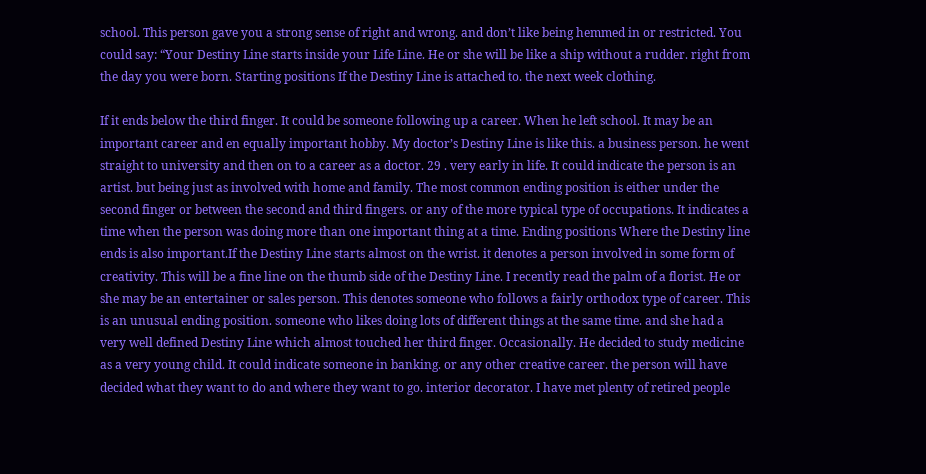school. This person gave you a strong sense of right and wrong. and don’t like being hemmed in or restricted. You could say: “Your Destiny Line starts inside your Life Line. He or she will be like a ship without a rudder. right from the day you were born. Starting positions If the Destiny Line is attached to. the next week clothing.

If it ends below the third finger. It could be someone following up a career. When he left school. It may be an important career and en equally important hobby. My doctor’s Destiny Line is like this. a business person. he went straight to university and then on to a career as a doctor. 29 . very early in life. It could indicate the person is an artist. but being just as involved with home and family. The most common ending position is either under the second finger or between the second and third fingers. or any of the more typical type of occupations. It indicates a time when the person was doing more than one important thing at a time. Ending positions Where the Destiny line ends is also important.If the Destiny Line starts almost on the wrist. it denotes a person involved in some form of creativity. This will be a fine line on the thumb side of the Destiny Line. I recently read the palm of a florist. He or she may be an entertainer or sales person. This denotes someone who follows a fairly orthodox type of career. This is an unusual ending position. someone who likes doing lots of different things at the same time. and she had a very well defined Destiny Line which almost touched her third finger. Occasionally. He decided to study medicine as a very young child. It could indicate someone in banking. or any other creative career. the person will have decided what they want to do and where they want to go. interior decorator. I have met plenty of retired people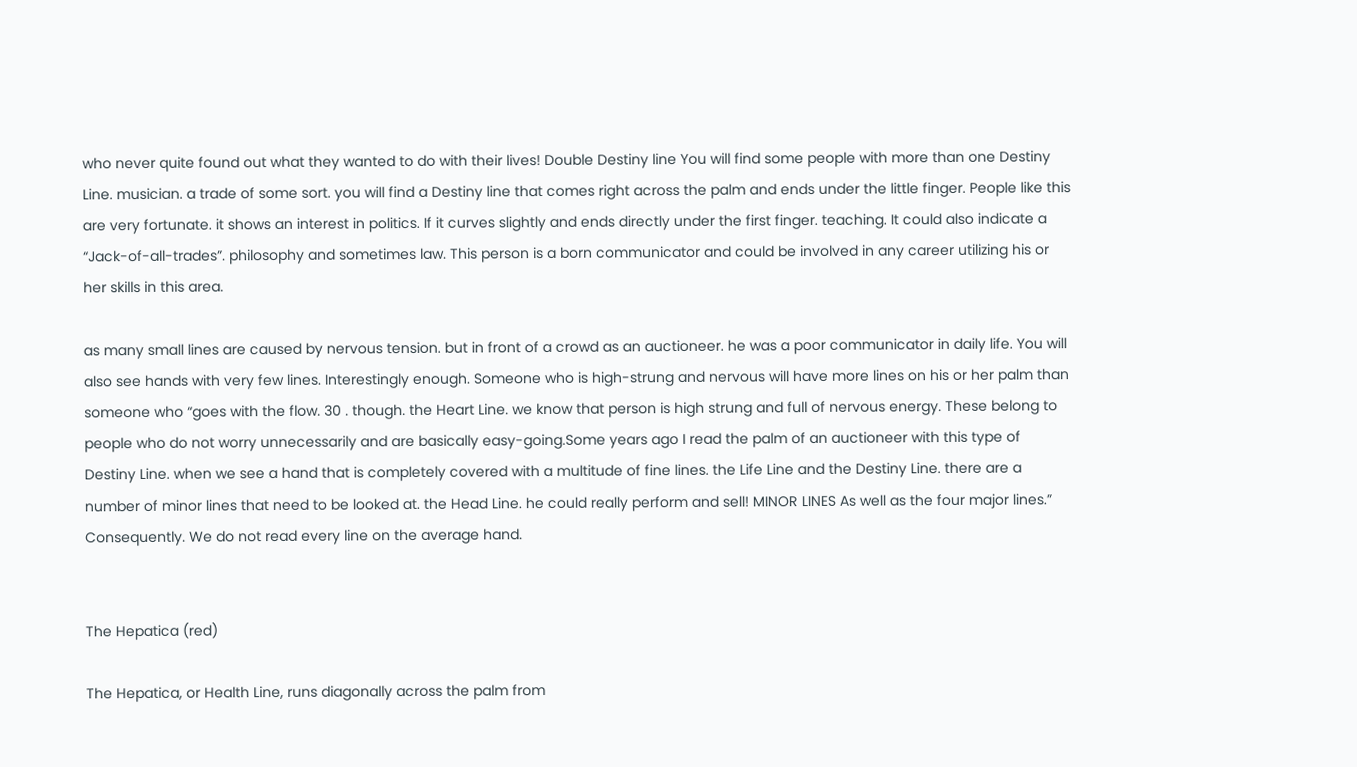who never quite found out what they wanted to do with their lives! Double Destiny line You will find some people with more than one Destiny Line. musician. a trade of some sort. you will find a Destiny line that comes right across the palm and ends under the little finger. People like this are very fortunate. it shows an interest in politics. If it curves slightly and ends directly under the first finger. teaching. It could also indicate a “Jack-of-all-trades”. philosophy and sometimes law. This person is a born communicator and could be involved in any career utilizing his or her skills in this area.

as many small lines are caused by nervous tension. but in front of a crowd as an auctioneer. he was a poor communicator in daily life. You will also see hands with very few lines. Interestingly enough. Someone who is high-strung and nervous will have more lines on his or her palm than someone who “goes with the flow. 30 . though. the Heart Line. we know that person is high strung and full of nervous energy. These belong to people who do not worry unnecessarily and are basically easy-going.Some years ago I read the palm of an auctioneer with this type of Destiny Line. when we see a hand that is completely covered with a multitude of fine lines. the Life Line and the Destiny Line. there are a number of minor lines that need to be looked at. the Head Line. he could really perform and sell! MINOR LINES As well as the four major lines.” Consequently. We do not read every line on the average hand.


The Hepatica (red)

The Hepatica, or Health Line, runs diagonally across the palm from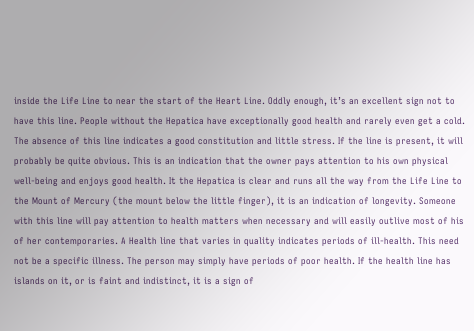inside the Life Line to near the start of the Heart Line. Oddly enough, it’s an excellent sign not to have this line. People without the Hepatica have exceptionally good health and rarely even get a cold. The absence of this line indicates a good constitution and little stress. If the line is present, it will probably be quite obvious. This is an indication that the owner pays attention to his own physical well-being and enjoys good health. It the Hepatica is clear and runs all the way from the Life Line to the Mount of Mercury (the mount below the little finger), it is an indication of longevity. Someone with this line will pay attention to health matters when necessary and will easily outlive most of his of her contemporaries. A Health line that varies in quality indicates periods of ill-health. This need not be a specific illness. The person may simply have periods of poor health. If the health line has islands on it, or is faint and indistinct, it is a sign of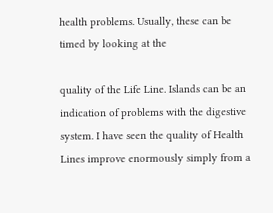health problems. Usually, these can be timed by looking at the

quality of the Life Line. Islands can be an indication of problems with the digestive system. I have seen the quality of Health Lines improve enormously simply from a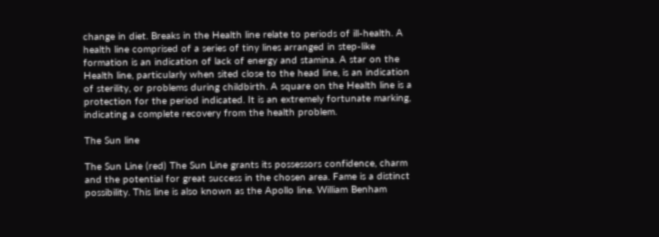change in diet. Breaks in the Health line relate to periods of ill-health. A health line comprised of a series of tiny lines arranged in step-like formation is an indication of lack of energy and stamina. A star on the Health line, particularly when sited close to the head line, is an indication of sterility, or problems during childbirth. A square on the Health line is a protection for the period indicated. It is an extremely fortunate marking, indicating a complete recovery from the health problem.

The Sun line

The Sun Line (red) The Sun Line grants its possessors confidence, charm and the potential for great success in the chosen area. Fame is a distinct possibility. This line is also known as the Apollo line. William Benham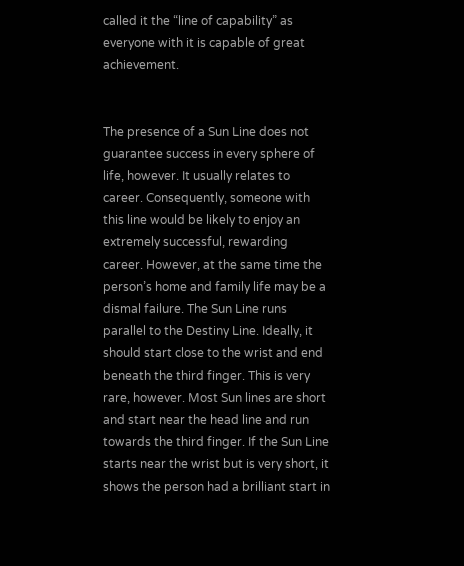called it the “line of capability” as everyone with it is capable of great achievement.


The presence of a Sun Line does not guarantee success in every sphere of life, however. It usually relates to career. Consequently, someone with this line would be likely to enjoy an extremely successful, rewarding career. However, at the same time the person’s home and family life may be a dismal failure. The Sun Line runs parallel to the Destiny Line. Ideally, it should start close to the wrist and end beneath the third finger. This is very rare, however. Most Sun lines are short and start near the head line and run towards the third finger. If the Sun Line starts near the wrist but is very short, it shows the person had a brilliant start in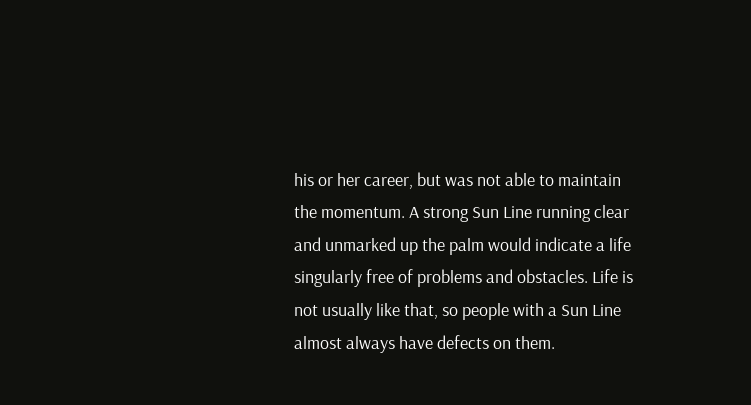his or her career, but was not able to maintain the momentum. A strong Sun Line running clear and unmarked up the palm would indicate a life singularly free of problems and obstacles. Life is not usually like that, so people with a Sun Line almost always have defects on them.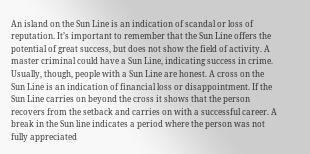An island on the Sun Line is an indication of scandal or loss of reputation. It’s important to remember that the Sun Line offers the potential of great success, but does not show the field of activity. A master criminal could have a Sun Line, indicating success in crime. Usually, though, people with a Sun Line are honest. A cross on the Sun Line is an indication of financial loss or disappointment. If the Sun Line carries on beyond the cross it shows that the person recovers from the setback and carries on with a successful career. A break in the Sun line indicates a period where the person was not fully appreciated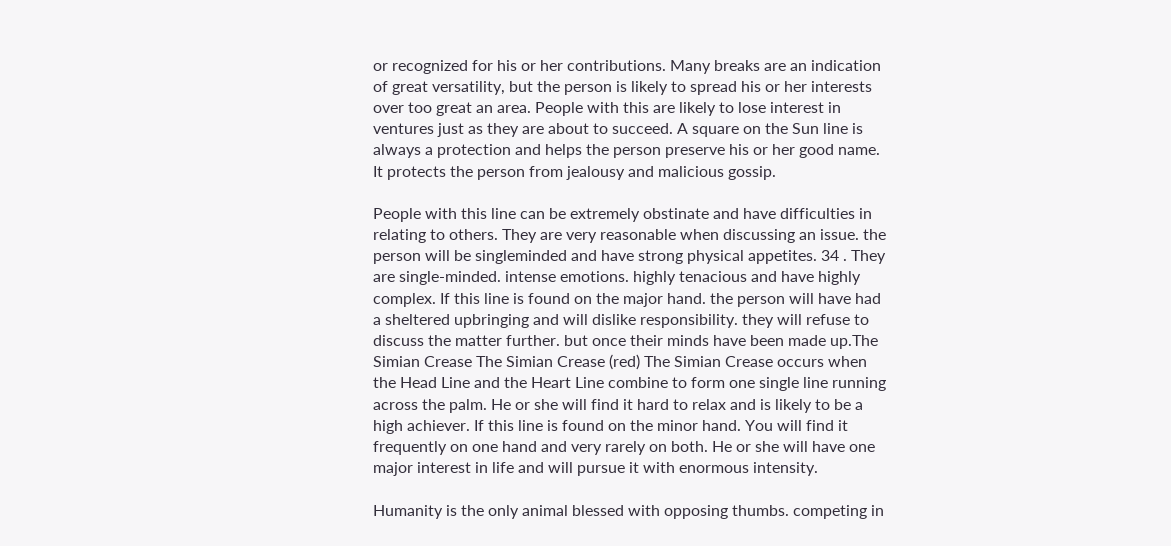or recognized for his or her contributions. Many breaks are an indication of great versatility, but the person is likely to spread his or her interests over too great an area. People with this are likely to lose interest in ventures just as they are about to succeed. A square on the Sun line is always a protection and helps the person preserve his or her good name. It protects the person from jealousy and malicious gossip.

People with this line can be extremely obstinate and have difficulties in relating to others. They are very reasonable when discussing an issue. the person will be singleminded and have strong physical appetites. 34 . They are single-minded. intense emotions. highly tenacious and have highly complex. If this line is found on the major hand. the person will have had a sheltered upbringing and will dislike responsibility. they will refuse to discuss the matter further. but once their minds have been made up.The Simian Crease The Simian Crease (red) The Simian Crease occurs when the Head Line and the Heart Line combine to form one single line running across the palm. He or she will find it hard to relax and is likely to be a high achiever. If this line is found on the minor hand. You will find it frequently on one hand and very rarely on both. He or she will have one major interest in life and will pursue it with enormous intensity.

Humanity is the only animal blessed with opposing thumbs. competing in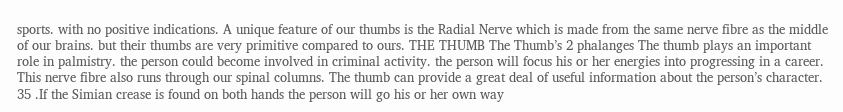sports. with no positive indications. A unique feature of our thumbs is the Radial Nerve which is made from the same nerve fibre as the middle of our brains. but their thumbs are very primitive compared to ours. THE THUMB The Thumb’s 2 phalanges The thumb plays an important role in palmistry. the person could become involved in criminal activity. the person will focus his or her energies into progressing in a career. This nerve fibre also runs through our spinal columns. The thumb can provide a great deal of useful information about the person’s character. 35 .If the Simian crease is found on both hands the person will go his or her own way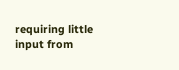requiring little input from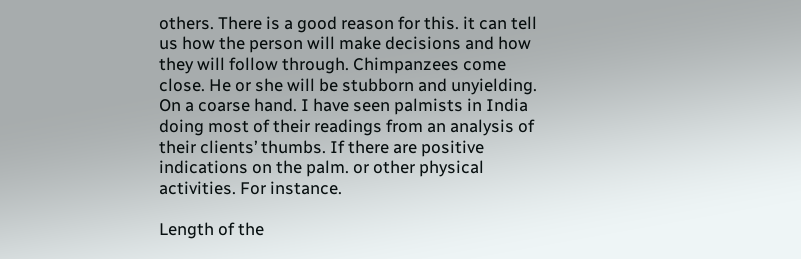others. There is a good reason for this. it can tell us how the person will make decisions and how they will follow through. Chimpanzees come close. He or she will be stubborn and unyielding. On a coarse hand. I have seen palmists in India doing most of their readings from an analysis of their clients’ thumbs. If there are positive indications on the palm. or other physical activities. For instance.

Length of the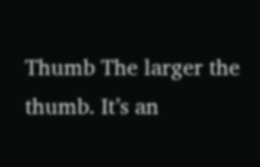Thumb The larger the thumb. It’s an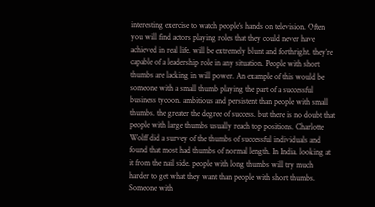interesting exercise to watch people’s hands on television. Often you will find actors playing roles that they could never have achieved in real life. will be extremely blunt and forthright. they’re capable of a leadership role in any situation. People with short thumbs are lacking in will power. An example of this would be someone with a small thumb playing the part of a successful business tycoon. ambitious and persistent than people with small thumbs. the greater the degree of success. but there is no doubt that people with large thumbs usually reach top positions. Charlotte Wolff did a survey of the thumbs of successful individuals and found that most had thumbs of normal length. In India. looking at it from the nail side. people with long thumbs will try much harder to get what they want than people with short thumbs. Someone with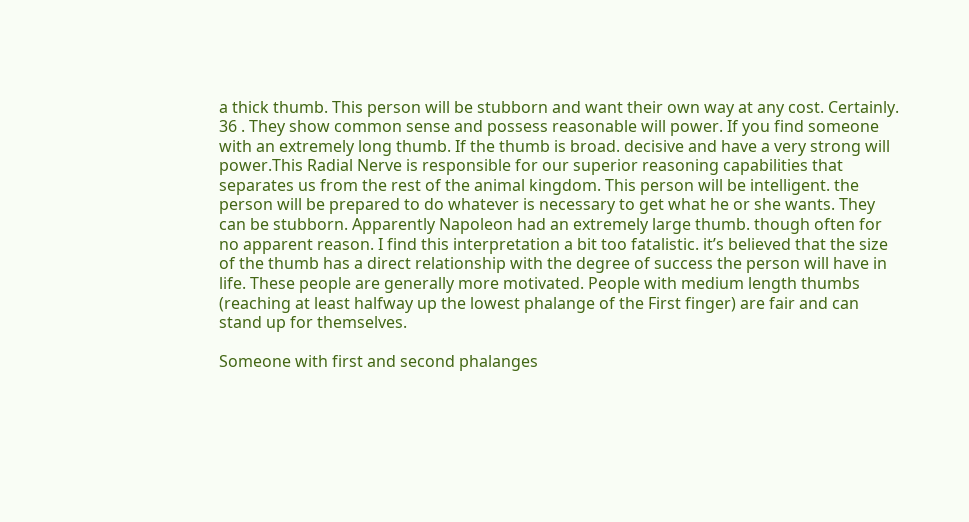a thick thumb. This person will be stubborn and want their own way at any cost. Certainly. 36 . They show common sense and possess reasonable will power. If you find someone with an extremely long thumb. If the thumb is broad. decisive and have a very strong will power.This Radial Nerve is responsible for our superior reasoning capabilities that separates us from the rest of the animal kingdom. This person will be intelligent. the person will be prepared to do whatever is necessary to get what he or she wants. They can be stubborn. Apparently Napoleon had an extremely large thumb. though often for no apparent reason. I find this interpretation a bit too fatalistic. it’s believed that the size of the thumb has a direct relationship with the degree of success the person will have in life. These people are generally more motivated. People with medium length thumbs (reaching at least halfway up the lowest phalange of the First finger) are fair and can stand up for themselves.

Someone with first and second phalanges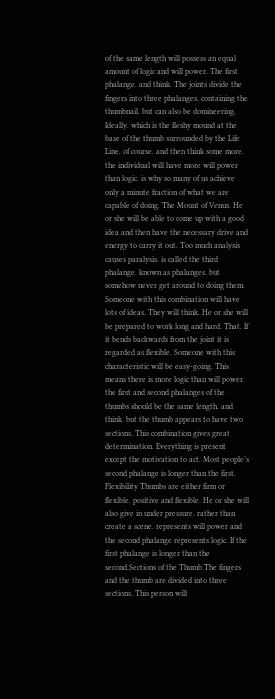of the same length will possess an equal amount of logic and will power. The first phalange. and think. The joints divide the fingers into three phalanges. containing the thumbnail. but can also be domineering. Ideally. which is the fleshy mound at the base of the thumb surrounded by the Life Line. of course. and then think some more. the individual will have more will power than logic. is why so many of us achieve only a minute fraction of what we are capable of doing. The Mount of Venus. He or she will be able to come up with a good idea and then have the necessary drive and energy to carry it out. Too much analysis causes paralysis. is called the third phalange. known as phalanges. but somehow never get around to doing them. Someone with this combination will have lots of ideas. They will think. He or she will be prepared to work long and hard. That. If it bends backwards from the joint it is regarded as flexible. Someone with this characteristic will be easy-going. This means there is more logic than will power. the first and second phalanges of the thumbs should be the same length. and think. but the thumb appears to have two sections. This combination gives great determination. Everything is present except the motivation to act. Most people’s second phalange is longer than the first. Flexibility Thumbs are either firm or flexible. positive and flexible. He or she will also give in under pressure. rather than create a scene. represents will power and the second phalange represents logic. If the first phalange is longer than the second.Sections of the Thumb The fingers and the thumb are divided into three sections. This person will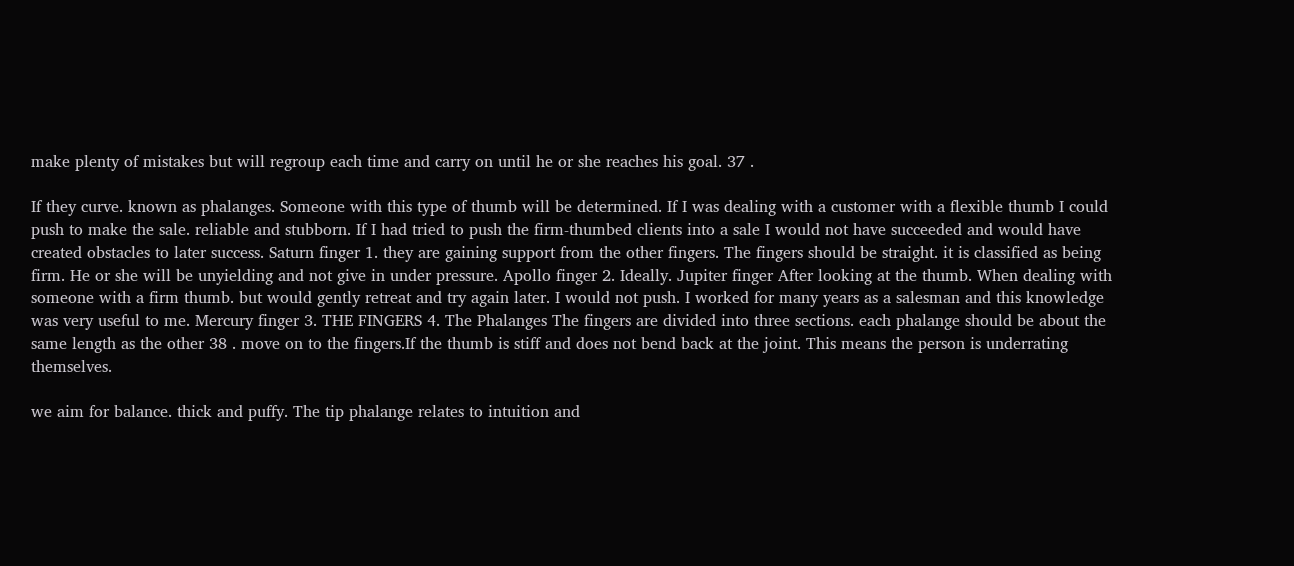make plenty of mistakes but will regroup each time and carry on until he or she reaches his goal. 37 .

If they curve. known as phalanges. Someone with this type of thumb will be determined. If I was dealing with a customer with a flexible thumb I could push to make the sale. reliable and stubborn. If I had tried to push the firm-thumbed clients into a sale I would not have succeeded and would have created obstacles to later success. Saturn finger 1. they are gaining support from the other fingers. The fingers should be straight. it is classified as being firm. He or she will be unyielding and not give in under pressure. Apollo finger 2. Ideally. Jupiter finger After looking at the thumb. When dealing with someone with a firm thumb. but would gently retreat and try again later. I would not push. I worked for many years as a salesman and this knowledge was very useful to me. Mercury finger 3. THE FINGERS 4. The Phalanges The fingers are divided into three sections. each phalange should be about the same length as the other 38 . move on to the fingers.If the thumb is stiff and does not bend back at the joint. This means the person is underrating themselves.

we aim for balance. thick and puffy. The tip phalange relates to intuition and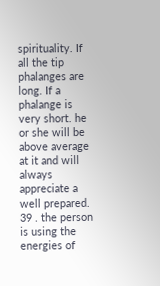spirituality. If all the tip phalanges are long. If a phalange is very short. he or she will be above average at it and will always appreciate a well prepared. 39 . the person is using the energies of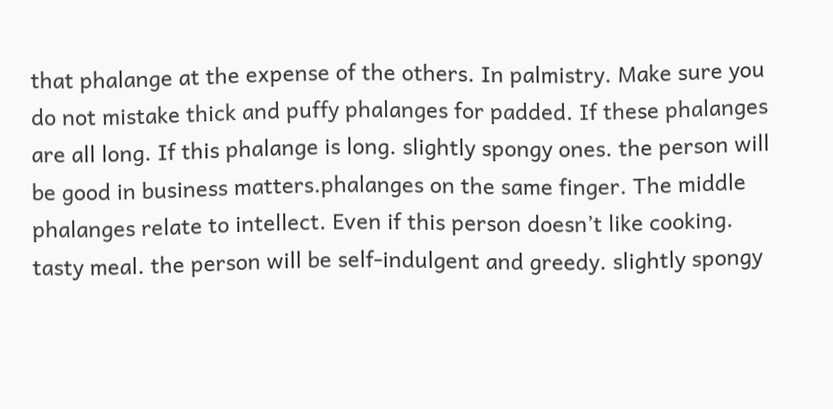that phalange at the expense of the others. In palmistry. Make sure you do not mistake thick and puffy phalanges for padded. If these phalanges are all long. If this phalange is long. slightly spongy ones. the person will be good in business matters.phalanges on the same finger. The middle phalanges relate to intellect. Even if this person doesn’t like cooking. tasty meal. the person will be self-indulgent and greedy. slightly spongy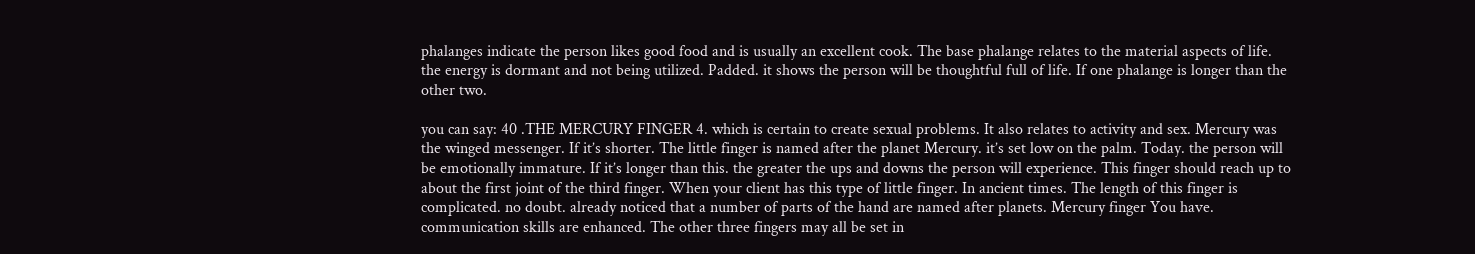phalanges indicate the person likes good food and is usually an excellent cook. The base phalange relates to the material aspects of life. the energy is dormant and not being utilized. Padded. it shows the person will be thoughtful full of life. If one phalange is longer than the other two.

you can say: 40 .THE MERCURY FINGER 4. which is certain to create sexual problems. It also relates to activity and sex. Mercury was the winged messenger. If it’s shorter. The little finger is named after the planet Mercury. it’s set low on the palm. Today. the person will be emotionally immature. If it’s longer than this. the greater the ups and downs the person will experience. This finger should reach up to about the first joint of the third finger. When your client has this type of little finger. In ancient times. The length of this finger is complicated. no doubt. already noticed that a number of parts of the hand are named after planets. Mercury finger You have. communication skills are enhanced. The other three fingers may all be set in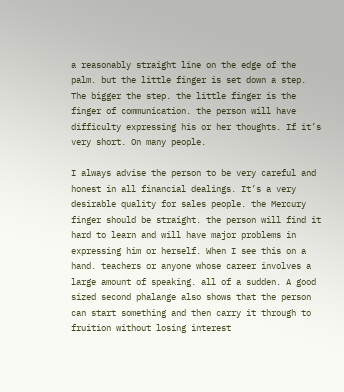a reasonably straight line on the edge of the palm. but the little finger is set down a step. The bigger the step. the little finger is the finger of communication. the person will have difficulty expressing his or her thoughts. If it’s very short. On many people.

I always advise the person to be very careful and honest in all financial dealings. It’s a very desirable quality for sales people. the Mercury finger should be straight. the person will find it hard to learn and will have major problems in expressing him or herself. When I see this on a hand. teachers or anyone whose career involves a large amount of speaking. all of a sudden. A good sized second phalange also shows that the person can start something and then carry it through to fruition without losing interest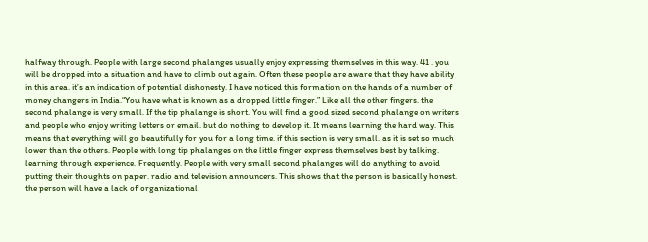halfway through. People with large second phalanges usually enjoy expressing themselves in this way. 41 . you will be dropped into a situation and have to climb out again. Often these people are aware that they have ability in this area. it’s an indication of potential dishonesty. I have noticed this formation on the hands of a number of money changers in India.“You have what is known as a dropped little finger.” Like all the other fingers. the second phalange is very small. If the tip phalange is short. You will find a good sized second phalange on writers and people who enjoy writing letters or email. but do nothing to develop it. It means learning the hard way. This means that everything will go beautifully for you for a long time. if this section is very small. as it is set so much lower than the others. People with long tip phalanges on the little finger express themselves best by talking. learning through experience. Frequently. People with very small second phalanges will do anything to avoid putting their thoughts on paper. radio and television announcers. This shows that the person is basically honest. the person will have a lack of organizational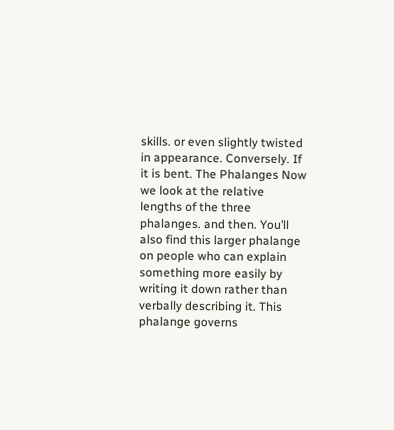skills. or even slightly twisted in appearance. Conversely. If it is bent. The Phalanges Now we look at the relative lengths of the three phalanges. and then. You’ll also find this larger phalange on people who can explain something more easily by writing it down rather than verbally describing it. This phalange governs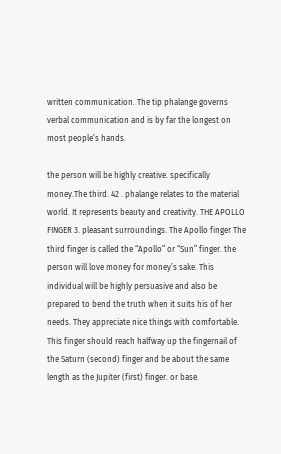written communication. The tip phalange governs verbal communication and is by far the longest on most people’s hands.

the person will be highly creative. specifically money.The third. 42 . phalange relates to the material world. It represents beauty and creativity. THE APOLLO FINGER 3. pleasant surroundings. The Apollo finger The third finger is called the “Apollo” or “Sun” finger. the person will love money for money’s sake. This individual will be highly persuasive and also be prepared to bend the truth when it suits his of her needs. They appreciate nice things with comfortable. This finger should reach halfway up the fingernail of the Saturn (second) finger and be about the same length as the Jupiter (first) finger. or base.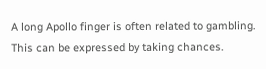A long Apollo finger is often related to gambling. This can be expressed by taking chances.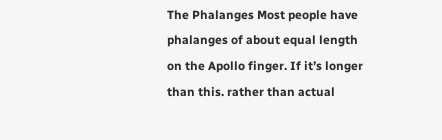The Phalanges Most people have phalanges of about equal length on the Apollo finger. If it’s longer than this. rather than actual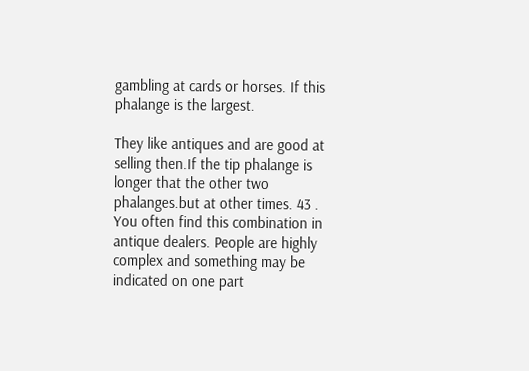gambling at cards or horses. If this phalange is the largest.

They like antiques and are good at selling then.If the tip phalange is longer that the other two phalanges.but at other times. 43 . You often find this combination in antique dealers. People are highly complex and something may be indicated on one part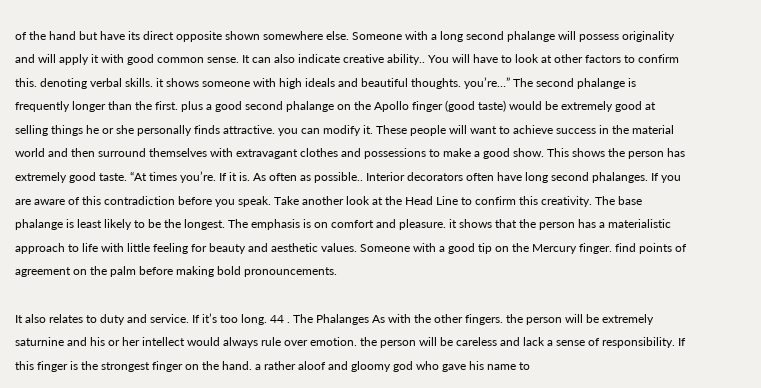of the hand but have its direct opposite shown somewhere else. Someone with a long second phalange will possess originality and will apply it with good common sense. It can also indicate creative ability.. You will have to look at other factors to confirm this. denoting verbal skills. it shows someone with high ideals and beautiful thoughts. you’re…” The second phalange is frequently longer than the first. plus a good second phalange on the Apollo finger (good taste) would be extremely good at selling things he or she personally finds attractive. you can modify it. These people will want to achieve success in the material world and then surround themselves with extravagant clothes and possessions to make a good show. This shows the person has extremely good taste. “At times you’re. If it is. As often as possible.. Interior decorators often have long second phalanges. If you are aware of this contradiction before you speak. Take another look at the Head Line to confirm this creativity. The base phalange is least likely to be the longest. The emphasis is on comfort and pleasure. it shows that the person has a materialistic approach to life with little feeling for beauty and aesthetic values. Someone with a good tip on the Mercury finger. find points of agreement on the palm before making bold pronouncements.

It also relates to duty and service. If it’s too long. 44 . The Phalanges As with the other fingers. the person will be extremely saturnine and his or her intellect would always rule over emotion. the person will be careless and lack a sense of responsibility. If this finger is the strongest finger on the hand. a rather aloof and gloomy god who gave his name to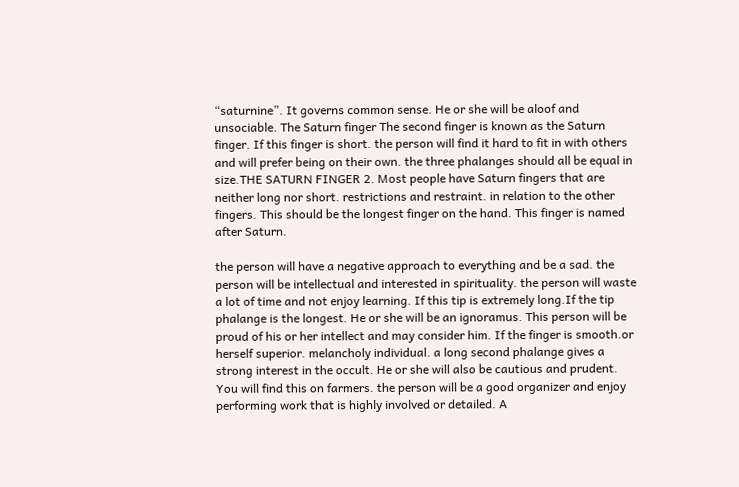“saturnine”. It governs common sense. He or she will be aloof and unsociable. The Saturn finger The second finger is known as the Saturn finger. If this finger is short. the person will find it hard to fit in with others and will prefer being on their own. the three phalanges should all be equal in size.THE SATURN FINGER 2. Most people have Saturn fingers that are neither long nor short. restrictions and restraint. in relation to the other fingers. This should be the longest finger on the hand. This finger is named after Saturn.

the person will have a negative approach to everything and be a sad. the person will be intellectual and interested in spirituality. the person will waste a lot of time and not enjoy learning. If this tip is extremely long.If the tip phalange is the longest. He or she will be an ignoramus. This person will be proud of his or her intellect and may consider him. If the finger is smooth.or herself superior. melancholy individual. a long second phalange gives a strong interest in the occult. He or she will also be cautious and prudent. You will find this on farmers. the person will be a good organizer and enjoy performing work that is highly involved or detailed. A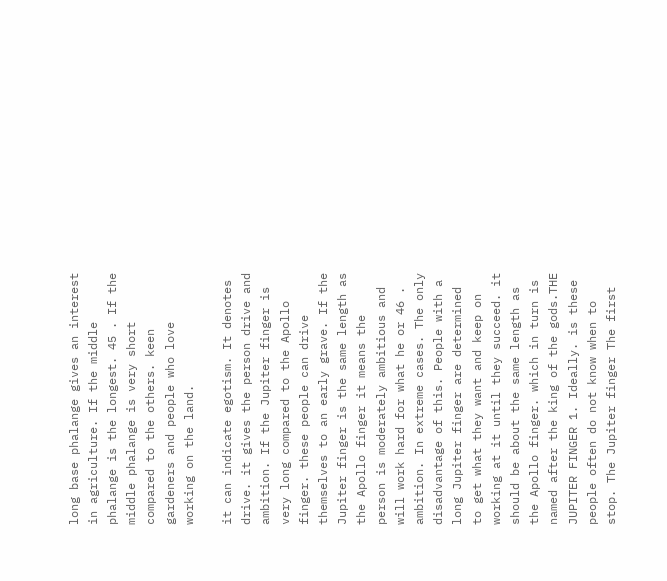long base phalange gives an interest in agriculture. If the middle phalange is the longest. 45 . If the middle phalange is very short compared to the others. keen gardeners and people who love working on the land.

it can indicate egotism. It denotes drive. it gives the person drive and ambition. If the Jupiter finger is very long compared to the Apollo finger. these people can drive themselves to an early grave. If the Jupiter finger is the same length as the Apollo finger it means the person is moderately ambitious and will work hard for what he or 46 . ambition. In extreme cases. The only disadvantage of this. People with a long Jupiter finger are determined to get what they want and keep on working at it until they succeed. it should be about the same length as the Apollo finger. which in turn is named after the king of the gods.THE JUPITER FINGER 1. Ideally. is these people often do not know when to stop. The Jupiter finger The first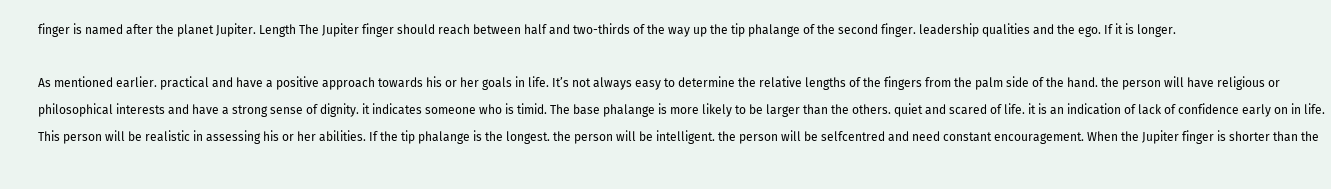finger is named after the planet Jupiter. Length The Jupiter finger should reach between half and two-thirds of the way up the tip phalange of the second finger. leadership qualities and the ego. If it is longer.

As mentioned earlier. practical and have a positive approach towards his or her goals in life. It’s not always easy to determine the relative lengths of the fingers from the palm side of the hand. the person will have religious or philosophical interests and have a strong sense of dignity. it indicates someone who is timid. The base phalange is more likely to be larger than the others. quiet and scared of life. it is an indication of lack of confidence early on in life. This person will be realistic in assessing his or her abilities. If the tip phalange is the longest. the person will be intelligent. the person will be selfcentred and need constant encouragement. When the Jupiter finger is shorter than the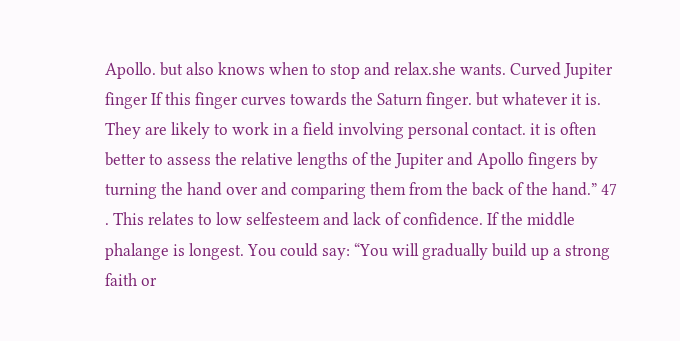Apollo. but also knows when to stop and relax.she wants. Curved Jupiter finger If this finger curves towards the Saturn finger. but whatever it is. They are likely to work in a field involving personal contact. it is often better to assess the relative lengths of the Jupiter and Apollo fingers by turning the hand over and comparing them from the back of the hand.” 47 . This relates to low selfesteem and lack of confidence. If the middle phalange is longest. You could say: “You will gradually build up a strong faith or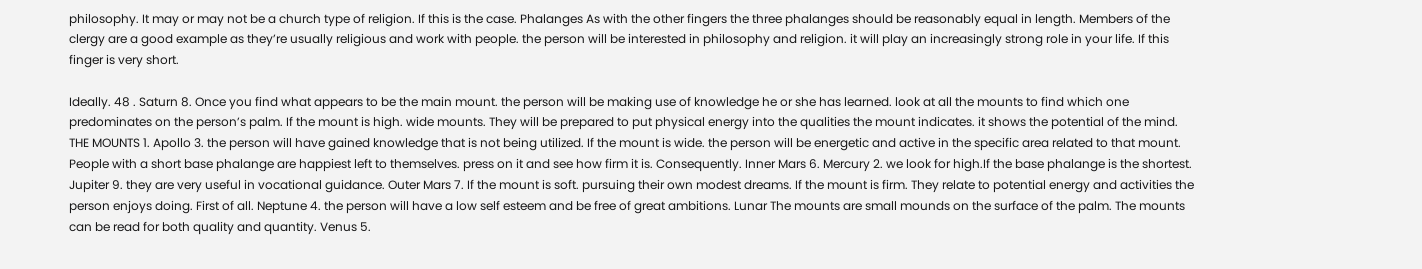philosophy. It may or may not be a church type of religion. If this is the case. Phalanges As with the other fingers the three phalanges should be reasonably equal in length. Members of the clergy are a good example as they’re usually religious and work with people. the person will be interested in philosophy and religion. it will play an increasingly strong role in your life. If this finger is very short.

Ideally. 48 . Saturn 8. Once you find what appears to be the main mount. the person will be making use of knowledge he or she has learned. look at all the mounts to find which one predominates on the person’s palm. If the mount is high. wide mounts. They will be prepared to put physical energy into the qualities the mount indicates. it shows the potential of the mind. THE MOUNTS 1. Apollo 3. the person will have gained knowledge that is not being utilized. If the mount is wide. the person will be energetic and active in the specific area related to that mount. People with a short base phalange are happiest left to themselves. press on it and see how firm it is. Consequently. Inner Mars 6. Mercury 2. we look for high.If the base phalange is the shortest. Jupiter 9. they are very useful in vocational guidance. Outer Mars 7. If the mount is soft. pursuing their own modest dreams. If the mount is firm. They relate to potential energy and activities the person enjoys doing. First of all. Neptune 4. the person will have a low self esteem and be free of great ambitions. Lunar The mounts are small mounds on the surface of the palm. The mounts can be read for both quality and quantity. Venus 5.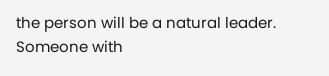the person will be a natural leader. Someone with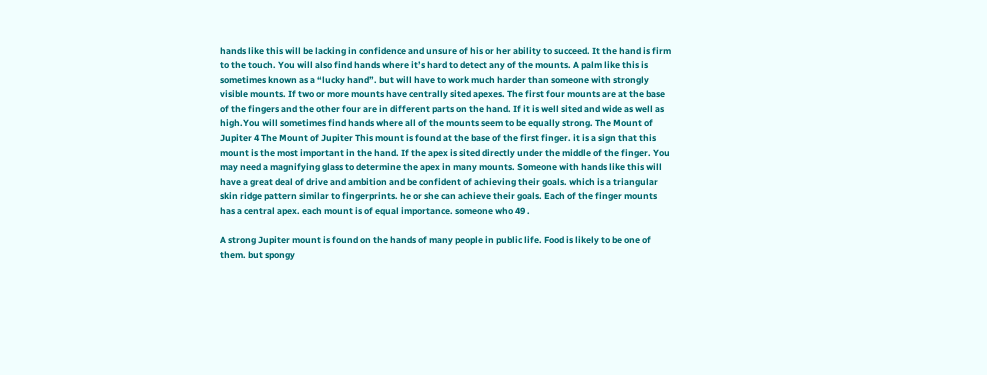hands like this will be lacking in confidence and unsure of his or her ability to succeed. It the hand is firm to the touch. You will also find hands where it’s hard to detect any of the mounts. A palm like this is sometimes known as a “lucky hand”. but will have to work much harder than someone with strongly visible mounts. If two or more mounts have centrally sited apexes. The first four mounts are at the base of the fingers and the other four are in different parts on the hand. If it is well sited and wide as well as high.You will sometimes find hands where all of the mounts seem to be equally strong. The Mount of Jupiter 4 The Mount of Jupiter This mount is found at the base of the first finger. it is a sign that this mount is the most important in the hand. If the apex is sited directly under the middle of the finger. You may need a magnifying glass to determine the apex in many mounts. Someone with hands like this will have a great deal of drive and ambition and be confident of achieving their goals. which is a triangular skin ridge pattern similar to fingerprints. he or she can achieve their goals. Each of the finger mounts has a central apex. each mount is of equal importance. someone who 49 .

A strong Jupiter mount is found on the hands of many people in public life. Food is likely to be one of them. but spongy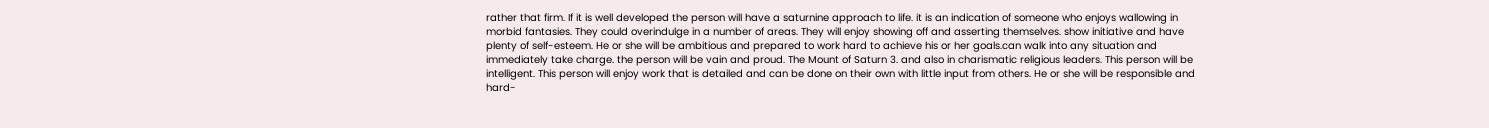rather that firm. If it is well developed the person will have a saturnine approach to life. it is an indication of someone who enjoys wallowing in morbid fantasies. They could overindulge in a number of areas. They will enjoy showing off and asserting themselves. show initiative and have plenty of self-esteem. He or she will be ambitious and prepared to work hard to achieve his or her goals.can walk into any situation and immediately take charge. the person will be vain and proud. The Mount of Saturn 3. and also in charismatic religious leaders. This person will be intelligent. This person will enjoy work that is detailed and can be done on their own with little input from others. He or she will be responsible and hard-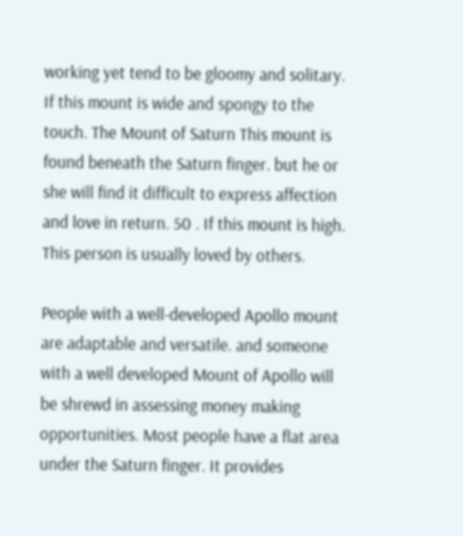working yet tend to be gloomy and solitary. If this mount is wide and spongy to the touch. The Mount of Saturn This mount is found beneath the Saturn finger. but he or she will find it difficult to express affection and love in return. 50 . If this mount is high. This person is usually loved by others.

People with a well-developed Apollo mount are adaptable and versatile. and someone with a well developed Mount of Apollo will be shrewd in assessing money making opportunities. Most people have a flat area under the Saturn finger. It provides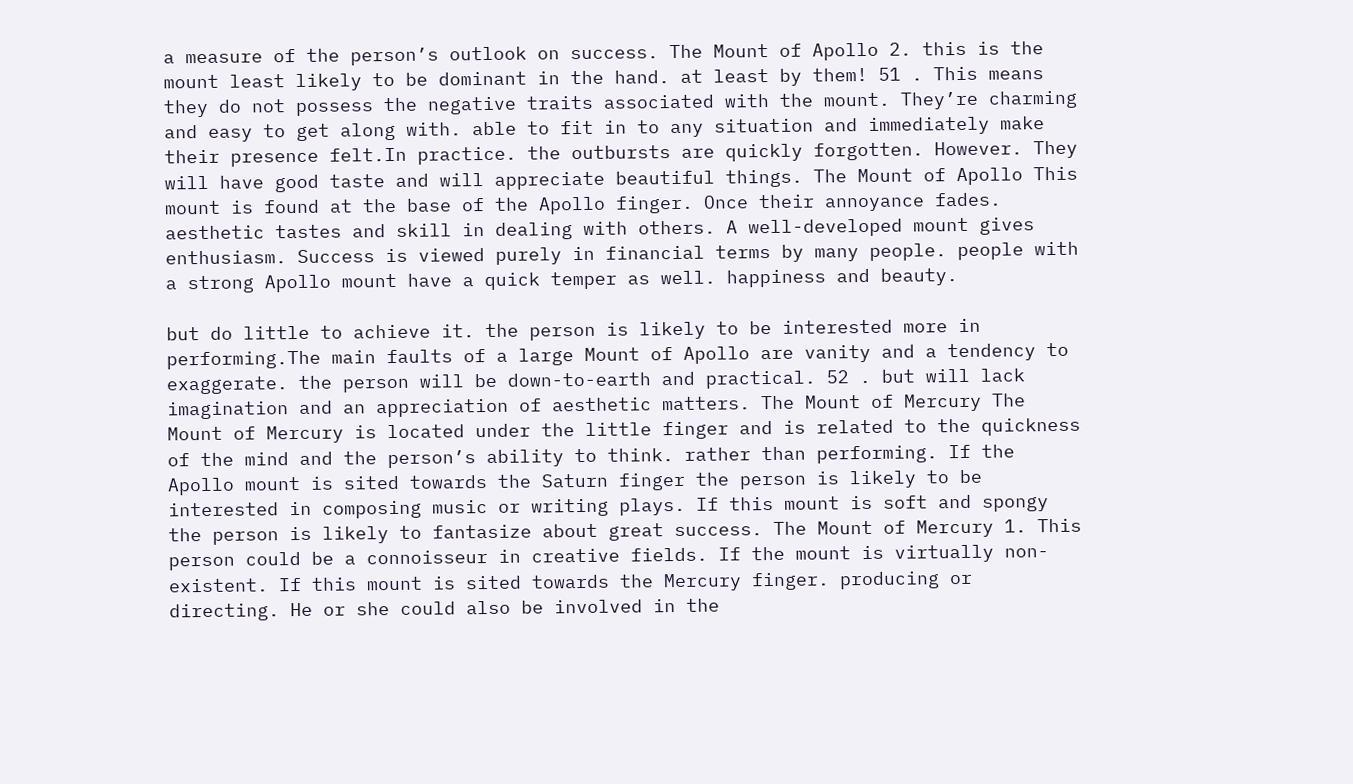a measure of the person’s outlook on success. The Mount of Apollo 2. this is the mount least likely to be dominant in the hand. at least by them! 51 . This means they do not possess the negative traits associated with the mount. They’re charming and easy to get along with. able to fit in to any situation and immediately make their presence felt.In practice. the outbursts are quickly forgotten. However. They will have good taste and will appreciate beautiful things. The Mount of Apollo This mount is found at the base of the Apollo finger. Once their annoyance fades. aesthetic tastes and skill in dealing with others. A well-developed mount gives enthusiasm. Success is viewed purely in financial terms by many people. people with a strong Apollo mount have a quick temper as well. happiness and beauty.

but do little to achieve it. the person is likely to be interested more in performing.The main faults of a large Mount of Apollo are vanity and a tendency to exaggerate. the person will be down-to-earth and practical. 52 . but will lack imagination and an appreciation of aesthetic matters. The Mount of Mercury The Mount of Mercury is located under the little finger and is related to the quickness of the mind and the person’s ability to think. rather than performing. If the Apollo mount is sited towards the Saturn finger the person is likely to be interested in composing music or writing plays. If this mount is soft and spongy the person is likely to fantasize about great success. The Mount of Mercury 1. This person could be a connoisseur in creative fields. If the mount is virtually non-existent. If this mount is sited towards the Mercury finger. producing or directing. He or she could also be involved in the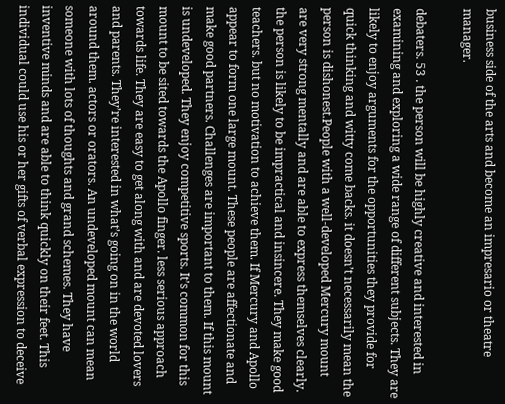business side of the arts and become an impresario or theatre manager.

debaters. 53 . the person will be highly creative and interested in examining and exploring a wide range of different subjects. They are likely to enjoy arguments for the opportunities they provide for quick thinking and witty come backs. it doesn’t necessarily mean the person is dishonest.People with a well-developed Mercury mount are very strong mentally and are able to express themselves clearly. the person is likely to be impractical and insincere. They make good teachers. but no motivation to achieve them. If Mercury and Apollo appear to form one large mount. These people are affectionate and make good partners. Challenges are important to them. If this mount is undeveloped. They enjoy competitive sports. It’s common for this mount to be sited towards the Apollo finger. less serious approach towards life. They are easy to get along with and are devoted lovers and parents. They’re interested in what’s going on in the world around them. actors or orators. An undeveloped mount can mean someone with lots of thoughts and grand schemes. They have inventive minds and are able to think quickly on their feet. This individual could use his or her gifts of verbal expression to deceive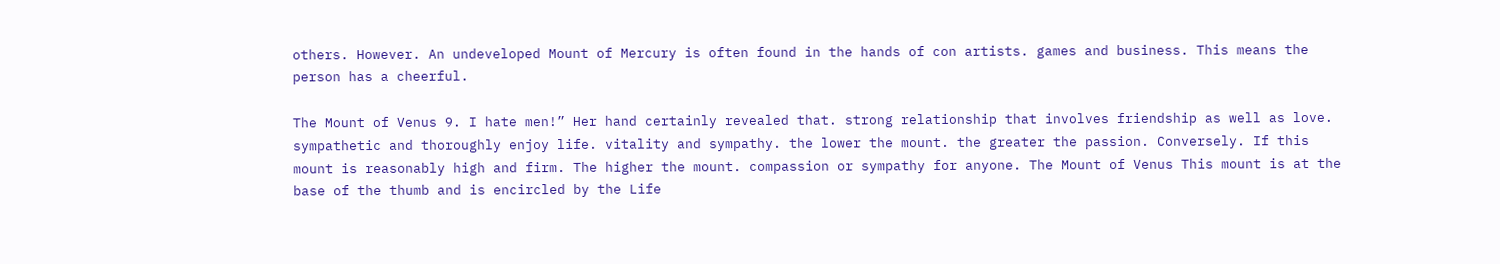others. However. An undeveloped Mount of Mercury is often found in the hands of con artists. games and business. This means the person has a cheerful.

The Mount of Venus 9. I hate men!” Her hand certainly revealed that. strong relationship that involves friendship as well as love. sympathetic and thoroughly enjoy life. vitality and sympathy. the lower the mount. the greater the passion. Conversely. If this mount is reasonably high and firm. The higher the mount. compassion or sympathy for anyone. The Mount of Venus This mount is at the base of the thumb and is encircled by the Life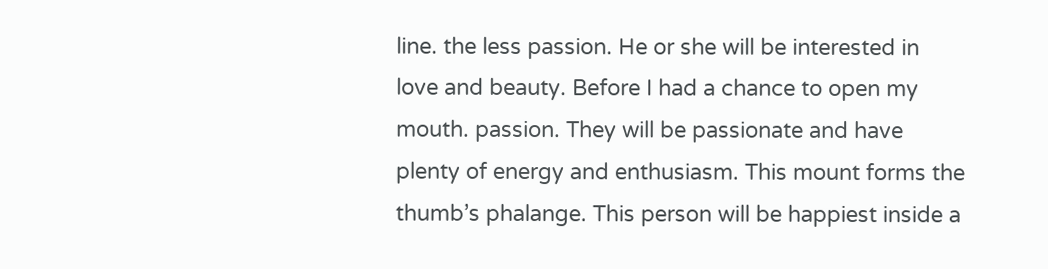line. the less passion. He or she will be interested in love and beauty. Before I had a chance to open my mouth. passion. They will be passionate and have plenty of energy and enthusiasm. This mount forms the thumb’s phalange. This person will be happiest inside a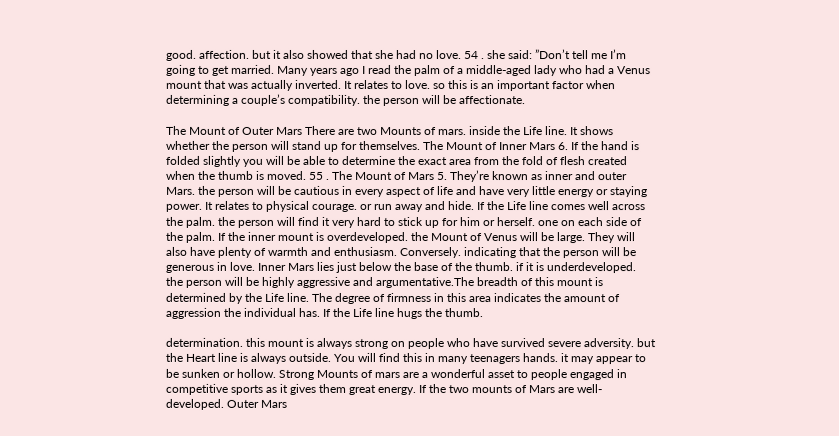good. affection. but it also showed that she had no love. 54 . she said: ”Don’t tell me I’m going to get married. Many years ago I read the palm of a middle-aged lady who had a Venus mount that was actually inverted. It relates to love. so this is an important factor when determining a couple’s compatibility. the person will be affectionate.

The Mount of Outer Mars There are two Mounts of mars. inside the Life line. It shows whether the person will stand up for themselves. The Mount of Inner Mars 6. If the hand is folded slightly you will be able to determine the exact area from the fold of flesh created when the thumb is moved. 55 . The Mount of Mars 5. They’re known as inner and outer Mars. the person will be cautious in every aspect of life and have very little energy or staying power. It relates to physical courage. or run away and hide. If the Life line comes well across the palm. the person will find it very hard to stick up for him or herself. one on each side of the palm. If the inner mount is overdeveloped. the Mount of Venus will be large. They will also have plenty of warmth and enthusiasm. Conversely. indicating that the person will be generous in love. Inner Mars lies just below the base of the thumb. if it is underdeveloped. the person will be highly aggressive and argumentative.The breadth of this mount is determined by the Life line. The degree of firmness in this area indicates the amount of aggression the individual has. If the Life line hugs the thumb.

determination. this mount is always strong on people who have survived severe adversity. but the Heart line is always outside. You will find this in many teenagers hands. it may appear to be sunken or hollow. Strong Mounts of mars are a wonderful asset to people engaged in competitive sports as it gives them great energy. If the two mounts of Mars are well-developed. Outer Mars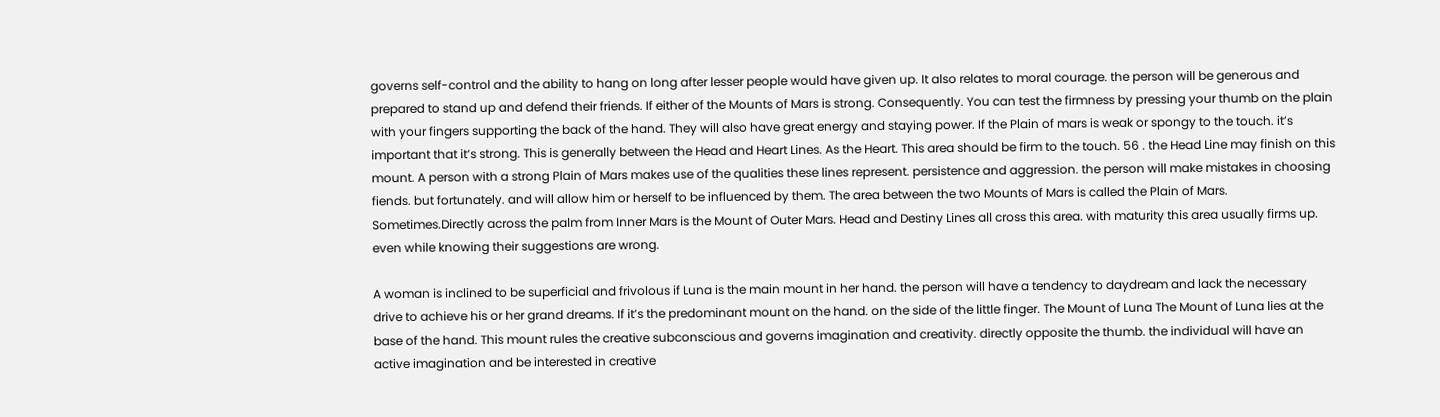governs self-control and the ability to hang on long after lesser people would have given up. It also relates to moral courage. the person will be generous and prepared to stand up and defend their friends. If either of the Mounts of Mars is strong. Consequently. You can test the firmness by pressing your thumb on the plain with your fingers supporting the back of the hand. They will also have great energy and staying power. If the Plain of mars is weak or spongy to the touch. it’s important that it’s strong. This is generally between the Head and Heart Lines. As the Heart. This area should be firm to the touch. 56 . the Head Line may finish on this mount. A person with a strong Plain of Mars makes use of the qualities these lines represent. persistence and aggression. the person will make mistakes in choosing fiends. but fortunately. and will allow him or herself to be influenced by them. The area between the two Mounts of Mars is called the Plain of Mars. Sometimes.Directly across the palm from Inner Mars is the Mount of Outer Mars. Head and Destiny Lines all cross this area. with maturity this area usually firms up. even while knowing their suggestions are wrong.

A woman is inclined to be superficial and frivolous if Luna is the main mount in her hand. the person will have a tendency to daydream and lack the necessary drive to achieve his or her grand dreams. If it’s the predominant mount on the hand. on the side of the little finger. The Mount of Luna The Mount of Luna lies at the base of the hand. This mount rules the creative subconscious and governs imagination and creativity. directly opposite the thumb. the individual will have an active imagination and be interested in creative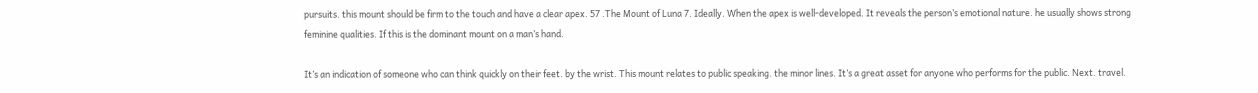pursuits. this mount should be firm to the touch and have a clear apex. 57 .The Mount of Luna 7. Ideally. When the apex is well-developed. It reveals the person’s emotional nature. he usually shows strong feminine qualities. If this is the dominant mount on a man’s hand.

It’s an indication of someone who can think quickly on their feet. by the wrist. This mount relates to public speaking. the minor lines. It’s a great asset for anyone who performs for the public. Next. travel.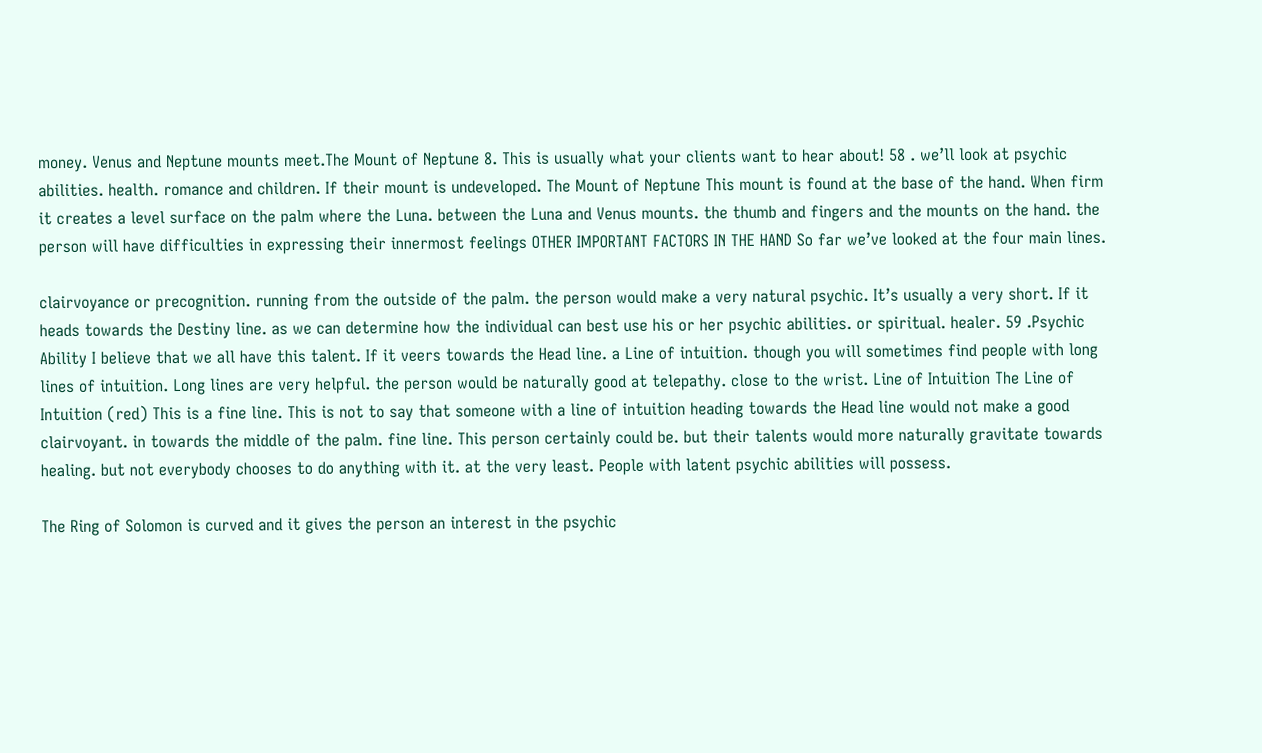money. Venus and Neptune mounts meet.The Mount of Neptune 8. This is usually what your clients want to hear about! 58 . we’ll look at psychic abilities. health. romance and children. If their mount is undeveloped. The Mount of Neptune This mount is found at the base of the hand. When firm it creates a level surface on the palm where the Luna. between the Luna and Venus mounts. the thumb and fingers and the mounts on the hand. the person will have difficulties in expressing their innermost feelings OTHER IMPORTANT FACTORS IN THE HAND So far we’ve looked at the four main lines.

clairvoyance or precognition. running from the outside of the palm. the person would make a very natural psychic. It’s usually a very short. If it heads towards the Destiny line. as we can determine how the individual can best use his or her psychic abilities. or spiritual. healer. 59 .Psychic Ability I believe that we all have this talent. If it veers towards the Head line. a Line of intuition. though you will sometimes find people with long lines of intuition. Long lines are very helpful. the person would be naturally good at telepathy. close to the wrist. Line of Intuition The Line of Intuition (red) This is a fine line. This is not to say that someone with a line of intuition heading towards the Head line would not make a good clairvoyant. in towards the middle of the palm. fine line. This person certainly could be. but their talents would more naturally gravitate towards healing. but not everybody chooses to do anything with it. at the very least. People with latent psychic abilities will possess.

The Ring of Solomon is curved and it gives the person an interest in the psychic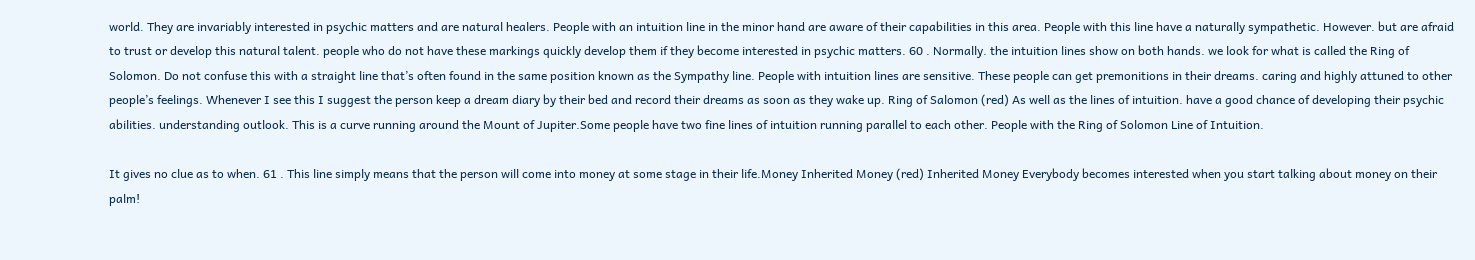world. They are invariably interested in psychic matters and are natural healers. People with an intuition line in the minor hand are aware of their capabilities in this area. People with this line have a naturally sympathetic. However. but are afraid to trust or develop this natural talent. people who do not have these markings quickly develop them if they become interested in psychic matters. 60 . Normally. the intuition lines show on both hands. we look for what is called the Ring of Solomon. Do not confuse this with a straight line that’s often found in the same position known as the Sympathy line. People with intuition lines are sensitive. These people can get premonitions in their dreams. caring and highly attuned to other people’s feelings. Whenever I see this I suggest the person keep a dream diary by their bed and record their dreams as soon as they wake up. Ring of Salomon (red) As well as the lines of intuition. have a good chance of developing their psychic abilities. understanding outlook. This is a curve running around the Mount of Jupiter.Some people have two fine lines of intuition running parallel to each other. People with the Ring of Solomon Line of Intuition.

It gives no clue as to when. 61 . This line simply means that the person will come into money at some stage in their life.Money Inherited Money (red) Inherited Money Everybody becomes interested when you start talking about money on their palm!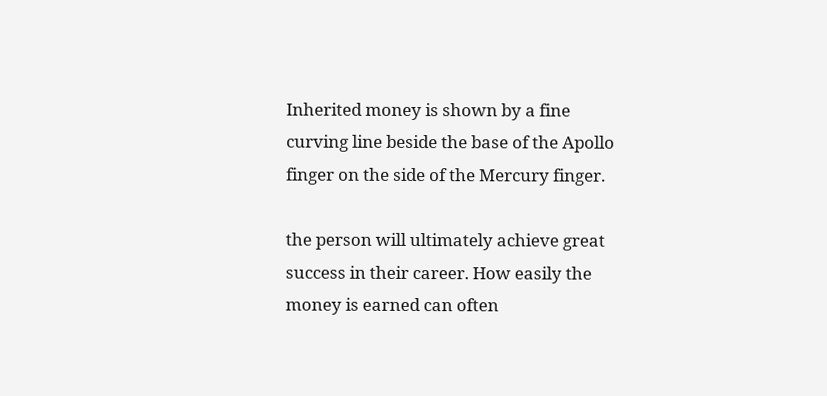Inherited money is shown by a fine curving line beside the base of the Apollo finger on the side of the Mercury finger.

the person will ultimately achieve great success in their career. How easily the money is earned can often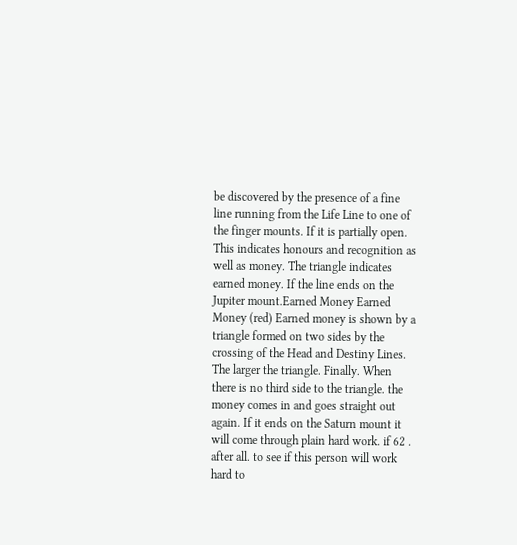be discovered by the presence of a fine line running from the Life Line to one of the finger mounts. If it is partially open. This indicates honours and recognition as well as money. The triangle indicates earned money. If the line ends on the Jupiter mount.Earned Money Earned Money (red) Earned money is shown by a triangle formed on two sides by the crossing of the Head and Destiny Lines. The larger the triangle. Finally. When there is no third side to the triangle. the money comes in and goes straight out again. If it ends on the Saturn mount it will come through plain hard work. if 62 . after all. to see if this person will work hard to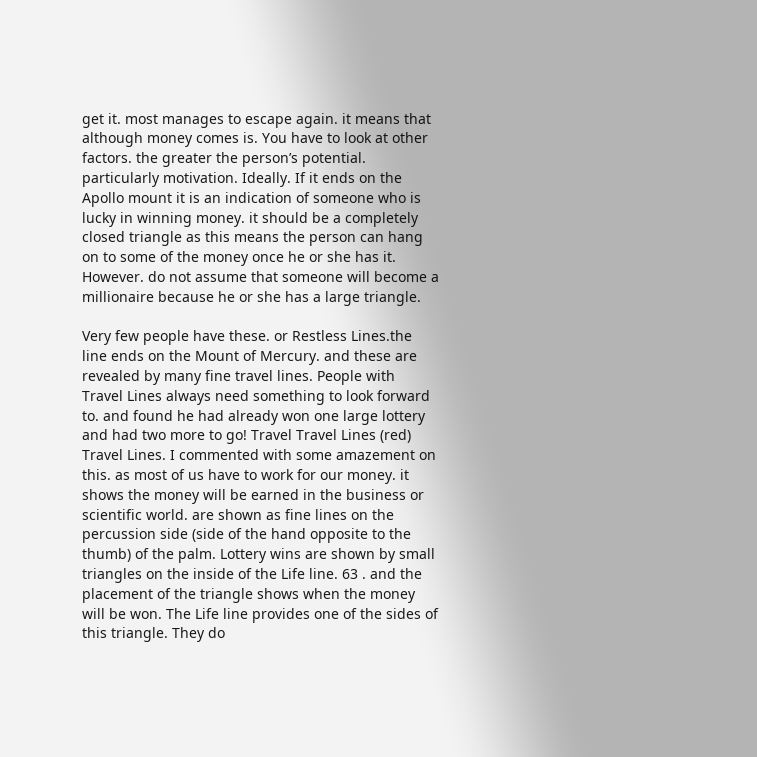get it. most manages to escape again. it means that although money comes is. You have to look at other factors. the greater the person’s potential. particularly motivation. Ideally. If it ends on the Apollo mount it is an indication of someone who is lucky in winning money. it should be a completely closed triangle as this means the person can hang on to some of the money once he or she has it. However. do not assume that someone will become a millionaire because he or she has a large triangle.

Very few people have these. or Restless Lines.the line ends on the Mount of Mercury. and these are revealed by many fine travel lines. People with Travel Lines always need something to look forward to. and found he had already won one large lottery and had two more to go! Travel Travel Lines (red) Travel Lines. I commented with some amazement on this. as most of us have to work for our money. it shows the money will be earned in the business or scientific world. are shown as fine lines on the percussion side (side of the hand opposite to the thumb) of the palm. Lottery wins are shown by small triangles on the inside of the Life line. 63 . and the placement of the triangle shows when the money will be won. The Life line provides one of the sides of this triangle. They do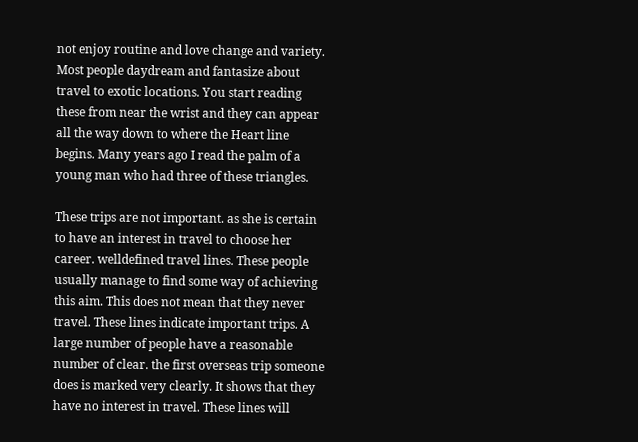not enjoy routine and love change and variety. Most people daydream and fantasize about travel to exotic locations. You start reading these from near the wrist and they can appear all the way down to where the Heart line begins. Many years ago I read the palm of a young man who had three of these triangles.

These trips are not important. as she is certain to have an interest in travel to choose her career. welldefined travel lines. These people usually manage to find some way of achieving this aim. This does not mean that they never travel. These lines indicate important trips. A large number of people have a reasonable number of clear. the first overseas trip someone does is marked very clearly. It shows that they have no interest in travel. These lines will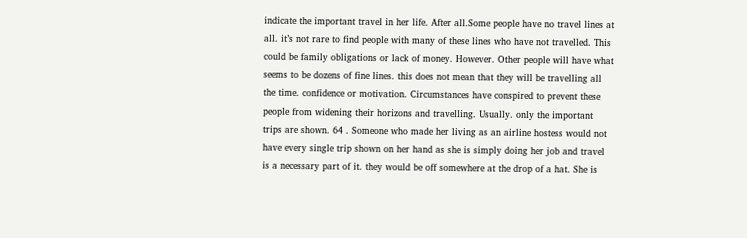indicate the important travel in her life. After all.Some people have no travel lines at all. it’s not rare to find people with many of these lines who have not travelled. This could be family obligations or lack of money. However. Other people will have what seems to be dozens of fine lines. this does not mean that they will be travelling all the time. confidence or motivation. Circumstances have conspired to prevent these people from widening their horizons and travelling. Usually. only the important trips are shown. 64 . Someone who made her living as an airline hostess would not have every single trip shown on her hand as she is simply doing her job and travel is a necessary part of it. they would be off somewhere at the drop of a hat. She is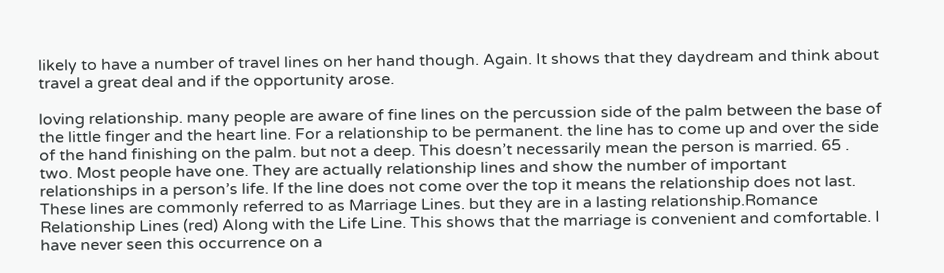likely to have a number of travel lines on her hand though. Again. It shows that they daydream and think about travel a great deal and if the opportunity arose.

loving relationship. many people are aware of fine lines on the percussion side of the palm between the base of the little finger and the heart line. For a relationship to be permanent. the line has to come up and over the side of the hand finishing on the palm. but not a deep. This doesn’t necessarily mean the person is married. 65 . two. Most people have one. They are actually relationship lines and show the number of important relationships in a person’s life. If the line does not come over the top it means the relationship does not last. These lines are commonly referred to as Marriage Lines. but they are in a lasting relationship.Romance Relationship Lines (red) Along with the Life Line. This shows that the marriage is convenient and comfortable. I have never seen this occurrence on a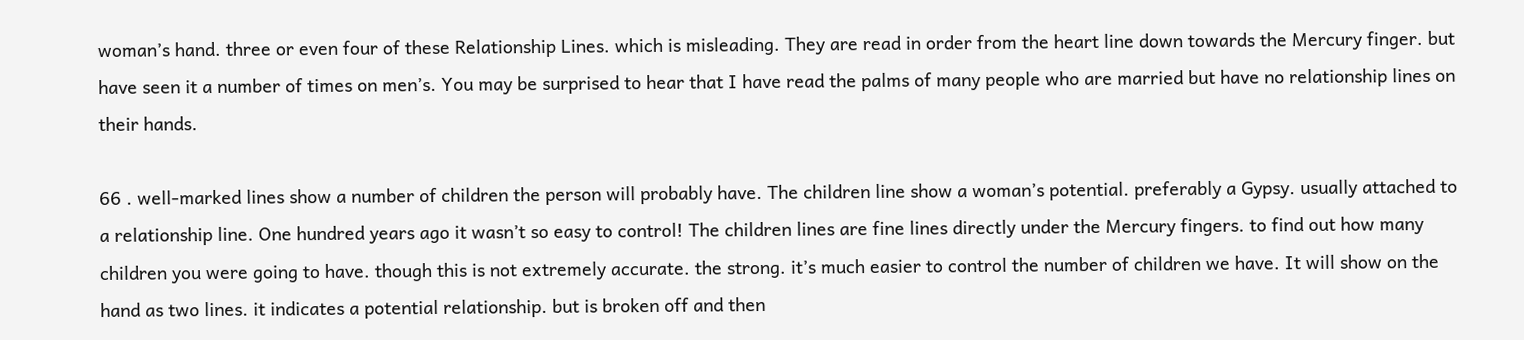woman’s hand. three or even four of these Relationship Lines. which is misleading. They are read in order from the heart line down towards the Mercury finger. but have seen it a number of times on men’s. You may be surprised to hear that I have read the palms of many people who are married but have no relationship lines on their hands.

66 . well-marked lines show a number of children the person will probably have. The children line show a woman’s potential. preferably a Gypsy. usually attached to a relationship line. One hundred years ago it wasn’t so easy to control! The children lines are fine lines directly under the Mercury fingers. to find out how many children you were going to have. though this is not extremely accurate. the strong. it’s much easier to control the number of children we have. It will show on the hand as two lines. it indicates a potential relationship. but is broken off and then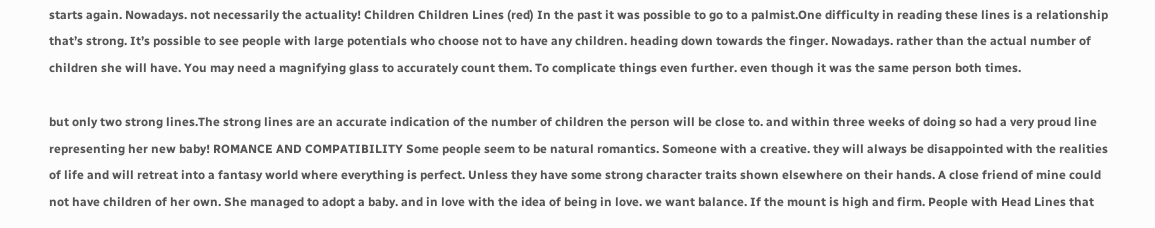starts again. Nowadays. not necessarily the actuality! Children Children Lines (red) In the past it was possible to go to a palmist.One difficulty in reading these lines is a relationship that’s strong. It’s possible to see people with large potentials who choose not to have any children. heading down towards the finger. Nowadays. rather than the actual number of children she will have. You may need a magnifying glass to accurately count them. To complicate things even further. even though it was the same person both times.

but only two strong lines.The strong lines are an accurate indication of the number of children the person will be close to. and within three weeks of doing so had a very proud line representing her new baby! ROMANCE AND COMPATIBILITY Some people seem to be natural romantics. Someone with a creative. they will always be disappointed with the realities of life and will retreat into a fantasy world where everything is perfect. Unless they have some strong character traits shown elsewhere on their hands. A close friend of mine could not have children of her own. She managed to adopt a baby. and in love with the idea of being in love. we want balance. If the mount is high and firm. People with Head Lines that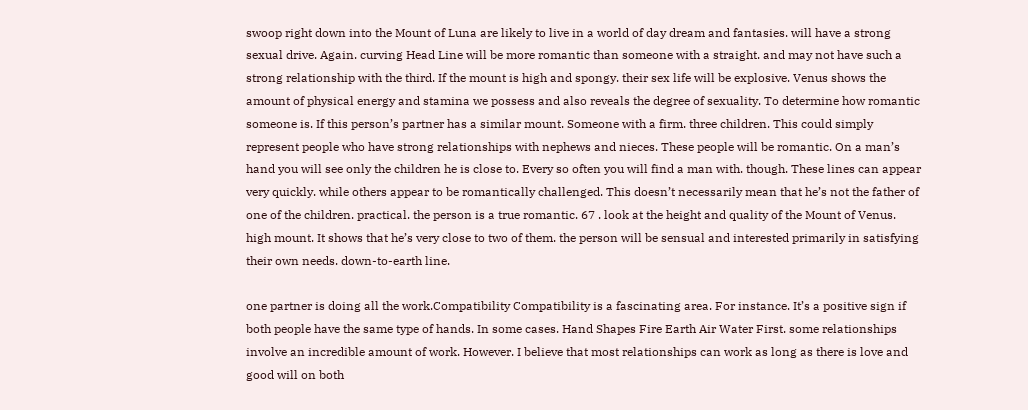swoop right down into the Mount of Luna are likely to live in a world of day dream and fantasies. will have a strong sexual drive. Again. curving Head Line will be more romantic than someone with a straight. and may not have such a strong relationship with the third. If the mount is high and spongy. their sex life will be explosive. Venus shows the amount of physical energy and stamina we possess and also reveals the degree of sexuality. To determine how romantic someone is. If this person’s partner has a similar mount. Someone with a firm. three children. This could simply represent people who have strong relationships with nephews and nieces. These people will be romantic. On a man’s hand you will see only the children he is close to. Every so often you will find a man with. though. These lines can appear very quickly. while others appear to be romantically challenged. This doesn’t necessarily mean that he’s not the father of one of the children. practical. the person is a true romantic. 67 . look at the height and quality of the Mount of Venus. high mount. It shows that he’s very close to two of them. the person will be sensual and interested primarily in satisfying their own needs. down-to-earth line.

one partner is doing all the work.Compatibility Compatibility is a fascinating area. For instance. It’s a positive sign if both people have the same type of hands. In some cases. Hand Shapes Fire Earth Air Water First. some relationships involve an incredible amount of work. However. I believe that most relationships can work as long as there is love and good will on both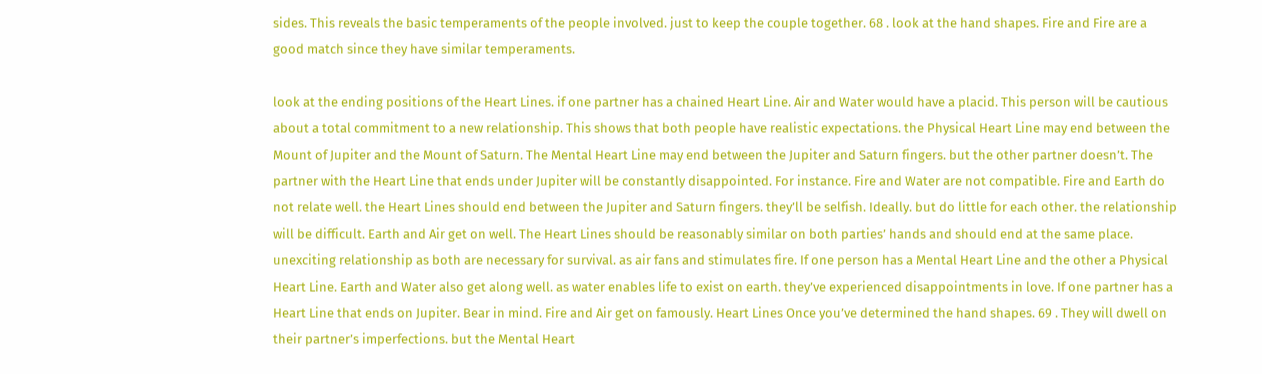sides. This reveals the basic temperaments of the people involved. just to keep the couple together. 68 . look at the hand shapes. Fire and Fire are a good match since they have similar temperaments.

look at the ending positions of the Heart Lines. if one partner has a chained Heart Line. Air and Water would have a placid. This person will be cautious about a total commitment to a new relationship. This shows that both people have realistic expectations. the Physical Heart Line may end between the Mount of Jupiter and the Mount of Saturn. The Mental Heart Line may end between the Jupiter and Saturn fingers. but the other partner doesn’t. The partner with the Heart Line that ends under Jupiter will be constantly disappointed. For instance. Fire and Water are not compatible. Fire and Earth do not relate well. the Heart Lines should end between the Jupiter and Saturn fingers. they’ll be selfish. Ideally. but do little for each other. the relationship will be difficult. Earth and Air get on well. The Heart Lines should be reasonably similar on both parties’ hands and should end at the same place. unexciting relationship as both are necessary for survival. as air fans and stimulates fire. If one person has a Mental Heart Line and the other a Physical Heart Line. Earth and Water also get along well. as water enables life to exist on earth. they’ve experienced disappointments in love. If one partner has a Heart Line that ends on Jupiter. Bear in mind. Fire and Air get on famously. Heart Lines Once you’ve determined the hand shapes. 69 . They will dwell on their partner’s imperfections. but the Mental Heart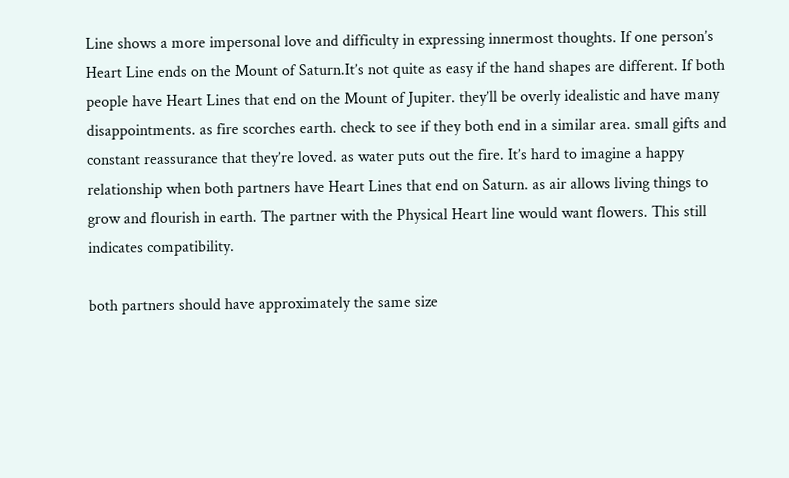Line shows a more impersonal love and difficulty in expressing innermost thoughts. If one person’s Heart Line ends on the Mount of Saturn.It’s not quite as easy if the hand shapes are different. If both people have Heart Lines that end on the Mount of Jupiter. they’ll be overly idealistic and have many disappointments. as fire scorches earth. check to see if they both end in a similar area. small gifts and constant reassurance that they’re loved. as water puts out the fire. It’s hard to imagine a happy relationship when both partners have Heart Lines that end on Saturn. as air allows living things to grow and flourish in earth. The partner with the Physical Heart line would want flowers. This still indicates compatibility.

both partners should have approximately the same size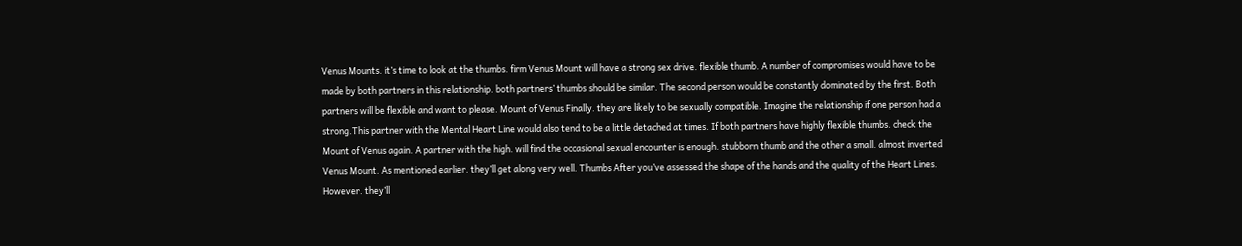Venus Mounts. it’s time to look at the thumbs. firm Venus Mount will have a strong sex drive. flexible thumb. A number of compromises would have to be made by both partners in this relationship. both partners’ thumbs should be similar. The second person would be constantly dominated by the first. Both partners will be flexible and want to please. Mount of Venus Finally. they are likely to be sexually compatible. Imagine the relationship if one person had a strong.This partner with the Mental Heart Line would also tend to be a little detached at times. If both partners have highly flexible thumbs. check the Mount of Venus again. A partner with the high. will find the occasional sexual encounter is enough. stubborn thumb and the other a small. almost inverted Venus Mount. As mentioned earlier. they’ll get along very well. Thumbs After you’ve assessed the shape of the hands and the quality of the Heart Lines. However. they’ll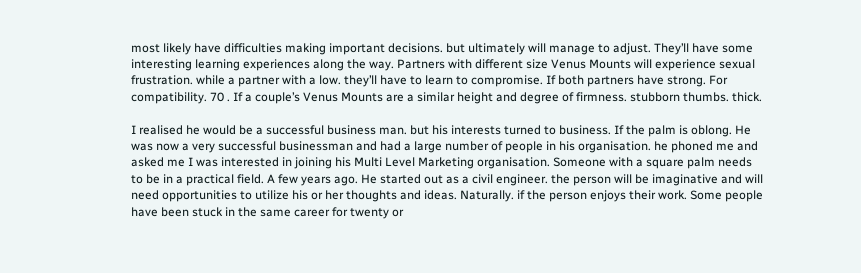most likely have difficulties making important decisions. but ultimately will manage to adjust. They’ll have some interesting learning experiences along the way. Partners with different size Venus Mounts will experience sexual frustration. while a partner with a low. they’ll have to learn to compromise. If both partners have strong. For compatibility. 70 . If a couple’s Venus Mounts are a similar height and degree of firmness. stubborn thumbs. thick.

I realised he would be a successful business man. but his interests turned to business. If the palm is oblong. He was now a very successful businessman and had a large number of people in his organisation. he phoned me and asked me I was interested in joining his Multi Level Marketing organisation. Someone with a square palm needs to be in a practical field. A few years ago. He started out as a civil engineer. the person will be imaginative and will need opportunities to utilize his or her thoughts and ideas. Naturally. if the person enjoys their work. Some people have been stuck in the same career for twenty or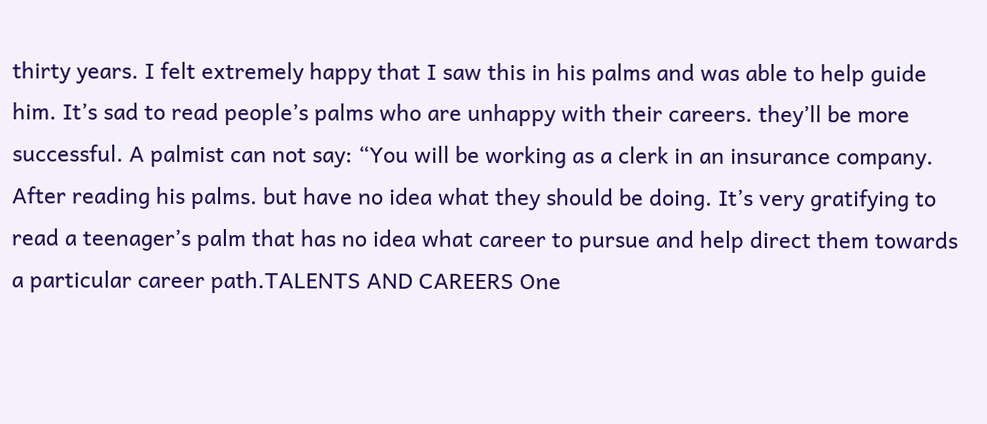thirty years. I felt extremely happy that I saw this in his palms and was able to help guide him. It’s sad to read people’s palms who are unhappy with their careers. they’ll be more successful. A palmist can not say: “You will be working as a clerk in an insurance company. After reading his palms. but have no idea what they should be doing. It’s very gratifying to read a teenager’s palm that has no idea what career to pursue and help direct them towards a particular career path.TALENTS AND CAREERS One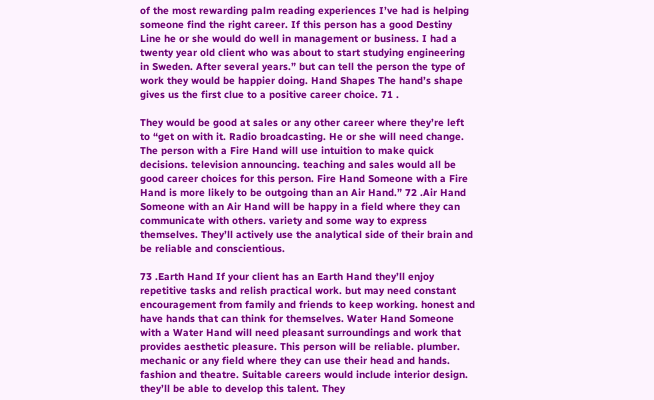of the most rewarding palm reading experiences I’ve had is helping someone find the right career. If this person has a good Destiny Line he or she would do well in management or business. I had a twenty year old client who was about to start studying engineering in Sweden. After several years.” but can tell the person the type of work they would be happier doing. Hand Shapes The hand’s shape gives us the first clue to a positive career choice. 71 .

They would be good at sales or any other career where they’re left to “get on with it. Radio broadcasting. He or she will need change. The person with a Fire Hand will use intuition to make quick decisions. television announcing. teaching and sales would all be good career choices for this person. Fire Hand Someone with a Fire Hand is more likely to be outgoing than an Air Hand.” 72 .Air Hand Someone with an Air Hand will be happy in a field where they can communicate with others. variety and some way to express themselves. They’ll actively use the analytical side of their brain and be reliable and conscientious.

73 .Earth Hand If your client has an Earth Hand they’ll enjoy repetitive tasks and relish practical work. but may need constant encouragement from family and friends to keep working. honest and have hands that can think for themselves. Water Hand Someone with a Water Hand will need pleasant surroundings and work that provides aesthetic pleasure. This person will be reliable. plumber. mechanic or any field where they can use their head and hands. fashion and theatre. Suitable careers would include interior design. they’ll be able to develop this talent. They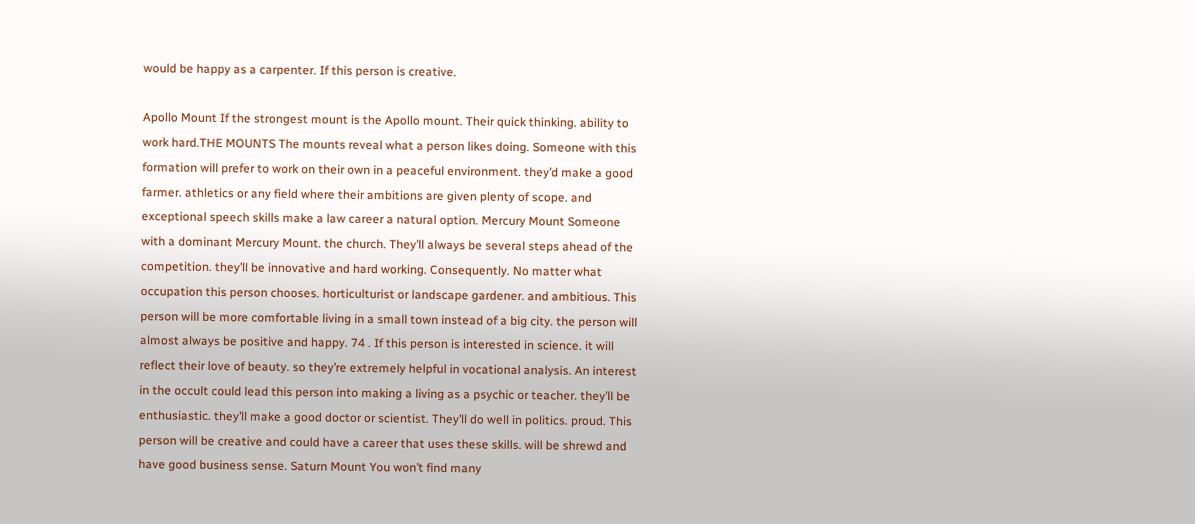would be happy as a carpenter. If this person is creative.

Apollo Mount If the strongest mount is the Apollo mount. Their quick thinking. ability to work hard.THE MOUNTS The mounts reveal what a person likes doing. Someone with this formation will prefer to work on their own in a peaceful environment. they’d make a good farmer. athletics or any field where their ambitions are given plenty of scope. and exceptional speech skills make a law career a natural option. Mercury Mount Someone with a dominant Mercury Mount. the church. They’ll always be several steps ahead of the competition. they’ll be innovative and hard working. Consequently. No matter what occupation this person chooses. horticulturist or landscape gardener. and ambitious. This person will be more comfortable living in a small town instead of a big city. the person will almost always be positive and happy. 74 . If this person is interested in science. it will reflect their love of beauty. so they’re extremely helpful in vocational analysis. An interest in the occult could lead this person into making a living as a psychic or teacher. they’ll be enthusiastic. they’ll make a good doctor or scientist. They’ll do well in politics. proud. This person will be creative and could have a career that uses these skills. will be shrewd and have good business sense. Saturn Mount You won’t find many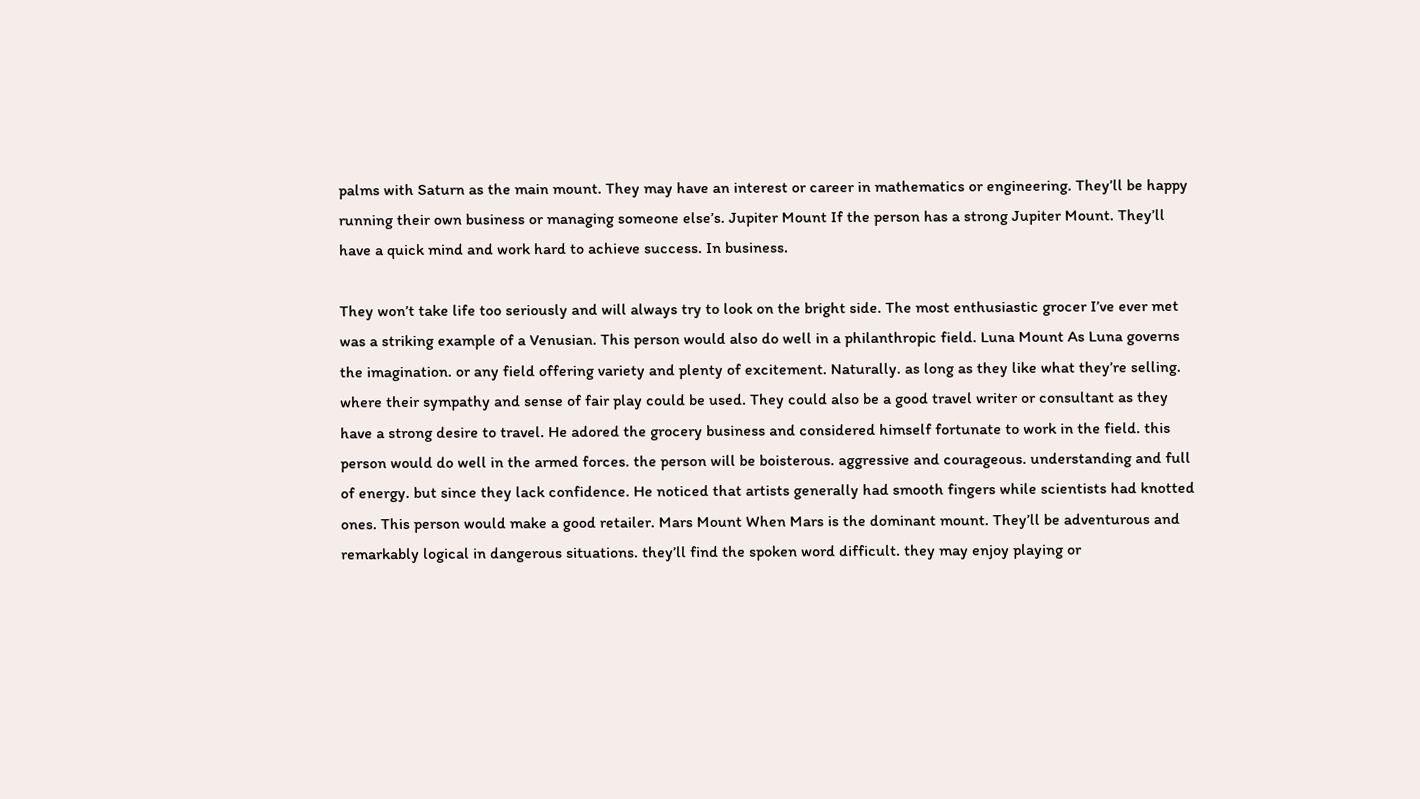palms with Saturn as the main mount. They may have an interest or career in mathematics or engineering. They’ll be happy running their own business or managing someone else’s. Jupiter Mount If the person has a strong Jupiter Mount. They’ll have a quick mind and work hard to achieve success. In business.

They won’t take life too seriously and will always try to look on the bright side. The most enthusiastic grocer I’ve ever met was a striking example of a Venusian. This person would also do well in a philanthropic field. Luna Mount As Luna governs the imagination. or any field offering variety and plenty of excitement. Naturally. as long as they like what they’re selling. where their sympathy and sense of fair play could be used. They could also be a good travel writer or consultant as they have a strong desire to travel. He adored the grocery business and considered himself fortunate to work in the field. this person would do well in the armed forces. the person will be boisterous. aggressive and courageous. understanding and full of energy. but since they lack confidence. He noticed that artists generally had smooth fingers while scientists had knotted ones. This person would make a good retailer. Mars Mount When Mars is the dominant mount. They’ll be adventurous and remarkably logical in dangerous situations. they’ll find the spoken word difficult. they may enjoy playing or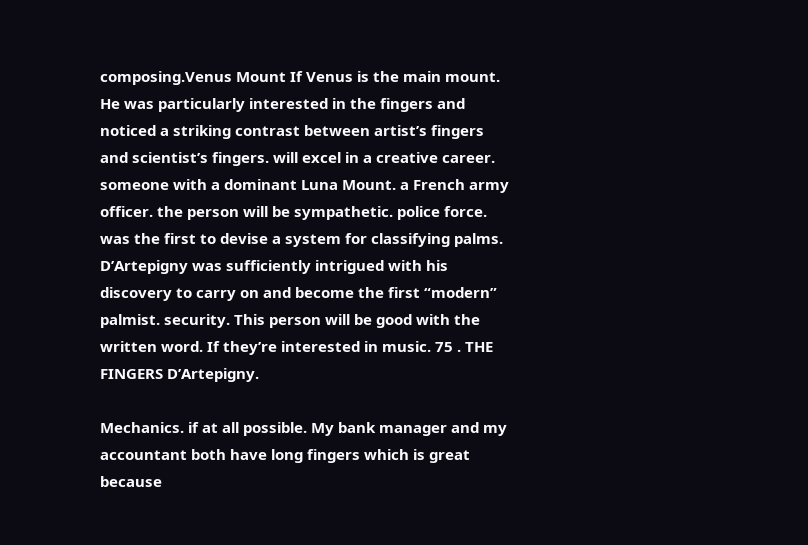composing.Venus Mount If Venus is the main mount. He was particularly interested in the fingers and noticed a striking contrast between artist’s fingers and scientist’s fingers. will excel in a creative career. someone with a dominant Luna Mount. a French army officer. the person will be sympathetic. police force. was the first to devise a system for classifying palms. D’Artepigny was sufficiently intrigued with his discovery to carry on and become the first “modern” palmist. security. This person will be good with the written word. If they’re interested in music. 75 . THE FINGERS D’Artepigny.

Mechanics. if at all possible. My bank manager and my accountant both have long fingers which is great because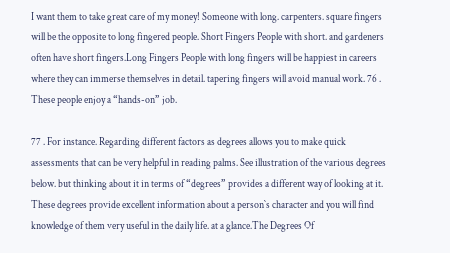I want them to take great care of my money! Someone with long. carpenters. square fingers will be the opposite to long fingered people. Short Fingers People with short. and gardeners often have short fingers.Long Fingers People with long fingers will be happiest in careers where they can immerse themselves in detail. tapering fingers will avoid manual work. 76 . These people enjoy a “hands-on” job.

77 . For instance. Regarding different factors as degrees allows you to make quick assessments that can be very helpful in reading palms. See illustration of the various degrees below. but thinking about it in terms of “degrees” provides a different way of looking at it. These degrees provide excellent information about a person`s character and you will find knowledge of them very useful in the daily life. at a glance.The Degrees Of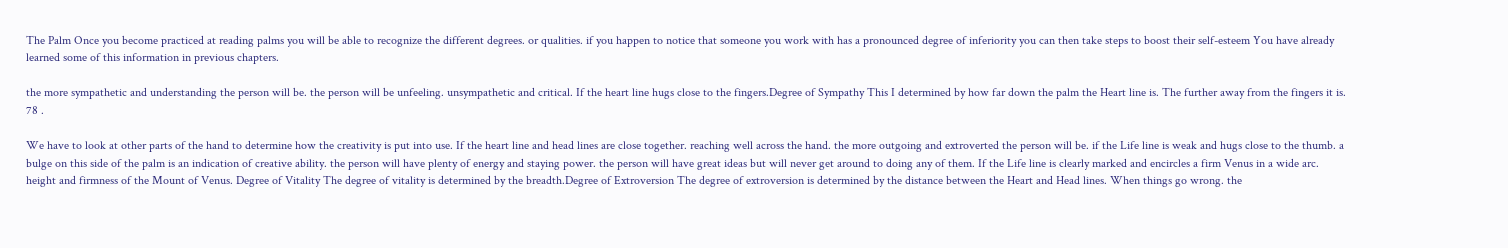The Palm Once you become practiced at reading palms you will be able to recognize the different degrees. or qualities. if you happen to notice that someone you work with has a pronounced degree of inferiority you can then take steps to boost their self-esteem You have already learned some of this information in previous chapters.

the more sympathetic and understanding the person will be. the person will be unfeeling. unsympathetic and critical. If the heart line hugs close to the fingers.Degree of Sympathy This I determined by how far down the palm the Heart line is. The further away from the fingers it is. 78 .

We have to look at other parts of the hand to determine how the creativity is put into use. If the heart line and head lines are close together. reaching well across the hand. the more outgoing and extroverted the person will be. if the Life line is weak and hugs close to the thumb. a bulge on this side of the palm is an indication of creative ability. the person will have plenty of energy and staying power. the person will have great ideas but will never get around to doing any of them. If the Life line is clearly marked and encircles a firm Venus in a wide arc. height and firmness of the Mount of Venus. Degree of Vitality The degree of vitality is determined by the breadth.Degree of Extroversion The degree of extroversion is determined by the distance between the Heart and Head lines. When things go wrong. the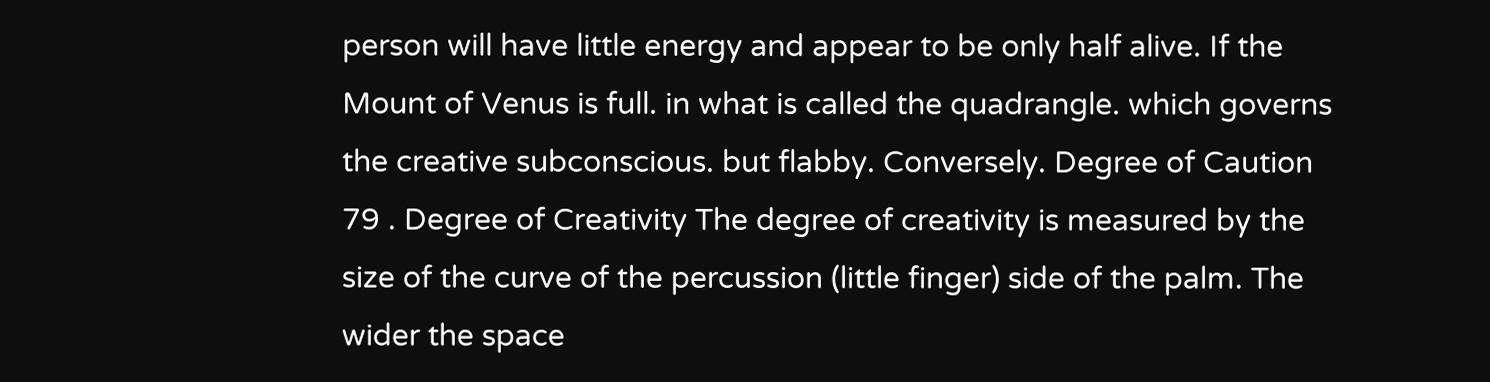person will have little energy and appear to be only half alive. If the Mount of Venus is full. in what is called the quadrangle. which governs the creative subconscious. but flabby. Conversely. Degree of Caution 79 . Degree of Creativity The degree of creativity is measured by the size of the curve of the percussion (little finger) side of the palm. The wider the space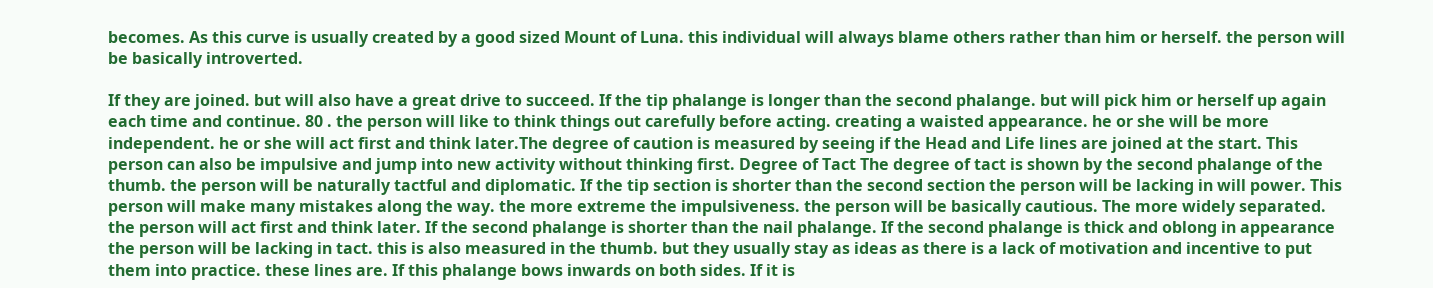becomes. As this curve is usually created by a good sized Mount of Luna. this individual will always blame others rather than him or herself. the person will be basically introverted.

If they are joined. but will also have a great drive to succeed. If the tip phalange is longer than the second phalange. but will pick him or herself up again each time and continue. 80 . the person will like to think things out carefully before acting. creating a waisted appearance. he or she will be more independent. he or she will act first and think later.The degree of caution is measured by seeing if the Head and Life lines are joined at the start. This person can also be impulsive and jump into new activity without thinking first. Degree of Tact The degree of tact is shown by the second phalange of the thumb. the person will be naturally tactful and diplomatic. If the tip section is shorter than the second section the person will be lacking in will power. This person will make many mistakes along the way. the more extreme the impulsiveness. the person will be basically cautious. The more widely separated. the person will act first and think later. If the second phalange is shorter than the nail phalange. If the second phalange is thick and oblong in appearance the person will be lacking in tact. this is also measured in the thumb. but they usually stay as ideas as there is a lack of motivation and incentive to put them into practice. these lines are. If this phalange bows inwards on both sides. If it is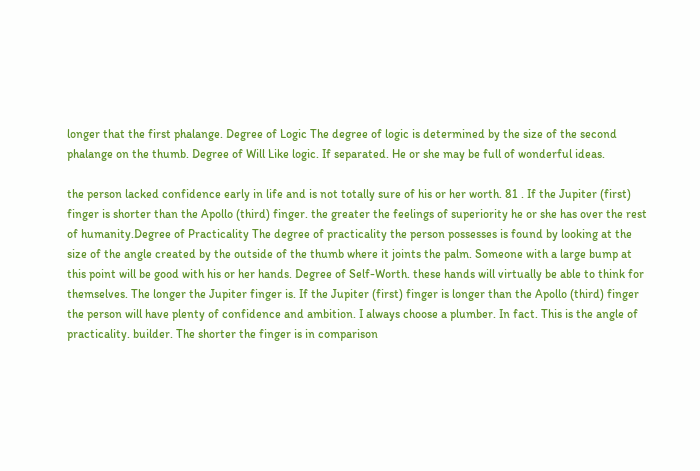longer that the first phalange. Degree of Logic The degree of logic is determined by the size of the second phalange on the thumb. Degree of Will Like logic. If separated. He or she may be full of wonderful ideas.

the person lacked confidence early in life and is not totally sure of his or her worth. 81 . If the Jupiter (first) finger is shorter than the Apollo (third) finger. the greater the feelings of superiority he or she has over the rest of humanity.Degree of Practicality The degree of practicality the person possesses is found by looking at the size of the angle created by the outside of the thumb where it joints the palm. Someone with a large bump at this point will be good with his or her hands. Degree of Self-Worth. these hands will virtually be able to think for themselves. The longer the Jupiter finger is. If the Jupiter (first) finger is longer than the Apollo (third) finger the person will have plenty of confidence and ambition. I always choose a plumber. In fact. This is the angle of practicality. builder. The shorter the finger is in comparison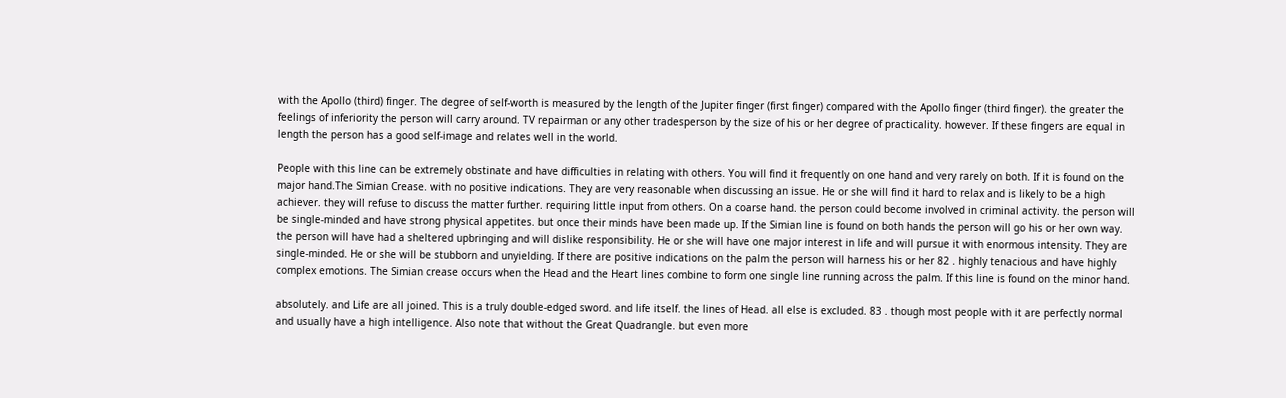with the Apollo (third) finger. The degree of self-worth is measured by the length of the Jupiter finger (first finger) compared with the Apollo finger (third finger). the greater the feelings of inferiority the person will carry around. TV repairman or any other tradesperson by the size of his or her degree of practicality. however. If these fingers are equal in length the person has a good self-image and relates well in the world.

People with this line can be extremely obstinate and have difficulties in relating with others. You will find it frequently on one hand and very rarely on both. If it is found on the major hand.The Simian Crease. with no positive indications. They are very reasonable when discussing an issue. He or she will find it hard to relax and is likely to be a high achiever. they will refuse to discuss the matter further. requiring little input from others. On a coarse hand. the person could become involved in criminal activity. the person will be single-minded and have strong physical appetites. but once their minds have been made up. If the Simian line is found on both hands the person will go his or her own way. the person will have had a sheltered upbringing and will dislike responsibility. He or she will have one major interest in life and will pursue it with enormous intensity. They are single-minded. He or she will be stubborn and unyielding. If there are positive indications on the palm the person will harness his or her 82 . highly tenacious and have highly complex emotions. The Simian crease occurs when the Head and the Heart lines combine to form one single line running across the palm. If this line is found on the minor hand.

absolutely. and Life are all joined. This is a truly double-edged sword. and life itself. the lines of Head. all else is excluded. 83 . though most people with it are perfectly normal and usually have a high intelligence. Also note that without the Great Quadrangle. but even more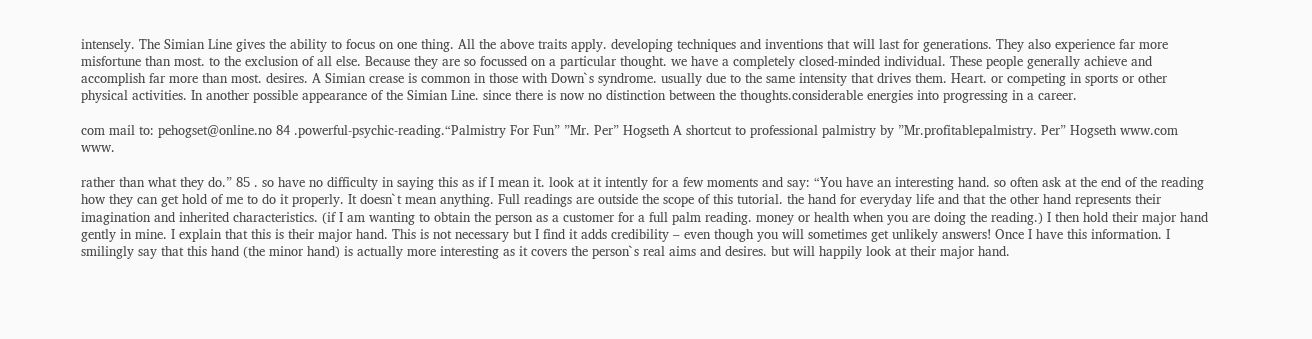intensely. The Simian Line gives the ability to focus on one thing. All the above traits apply. developing techniques and inventions that will last for generations. They also experience far more misfortune than most. to the exclusion of all else. Because they are so focussed on a particular thought. we have a completely closed-minded individual. These people generally achieve and accomplish far more than most. desires. A Simian crease is common in those with Down`s syndrome. usually due to the same intensity that drives them. Heart. or competing in sports or other physical activities. In another possible appearance of the Simian Line. since there is now no distinction between the thoughts.considerable energies into progressing in a career.

com mail to: pehogset@online.no 84 .powerful-psychic-reading.“Palmistry For Fun” ”Mr. Per” Hogseth A shortcut to professional palmistry by ”Mr.profitablepalmistry. Per” Hogseth www.com www.

rather than what they do.” 85 . so have no difficulty in saying this as if I mean it. look at it intently for a few moments and say: “You have an interesting hand. so often ask at the end of the reading how they can get hold of me to do it properly. It doesn`t mean anything. Full readings are outside the scope of this tutorial. the hand for everyday life and that the other hand represents their imagination and inherited characteristics. (if I am wanting to obtain the person as a customer for a full palm reading. money or health when you are doing the reading.) I then hold their major hand gently in mine. I explain that this is their major hand. This is not necessary but I find it adds credibility – even though you will sometimes get unlikely answers! Once I have this information. I smilingly say that this hand (the minor hand) is actually more interesting as it covers the person`s real aims and desires. but will happily look at their major hand.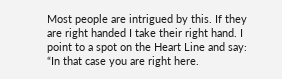Most people are intrigued by this. If they are right handed I take their right hand. I point to a spot on the Heart Line and say: “In that case you are right here.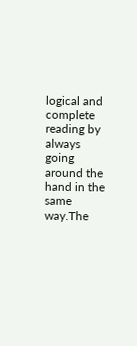logical and complete reading by always going around the hand in the same way.The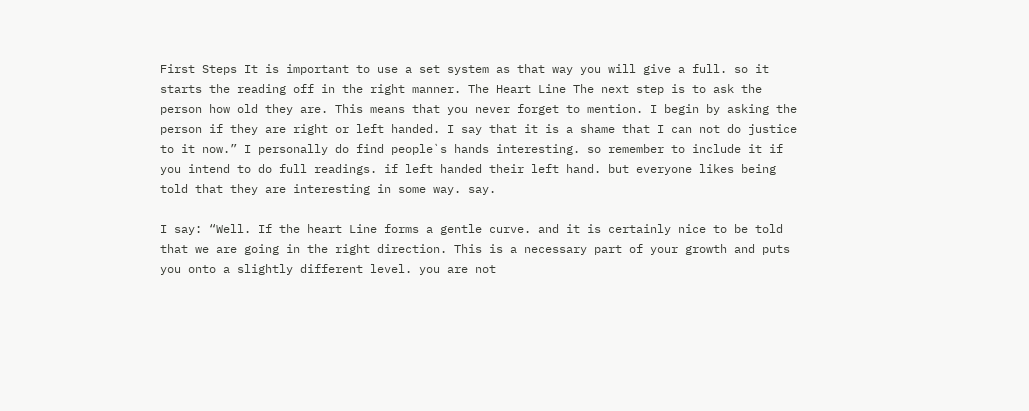First Steps It is important to use a set system as that way you will give a full. so it starts the reading off in the right manner. The Heart Line The next step is to ask the person how old they are. This means that you never forget to mention. I begin by asking the person if they are right or left handed. I say that it is a shame that I can not do justice to it now.” I personally do find people`s hands interesting. so remember to include it if you intend to do full readings. if left handed their left hand. but everyone likes being told that they are interesting in some way. say.

I say: “Well. If the heart Line forms a gentle curve. and it is certainly nice to be told that we are going in the right direction. This is a necessary part of your growth and puts you onto a slightly different level. you are not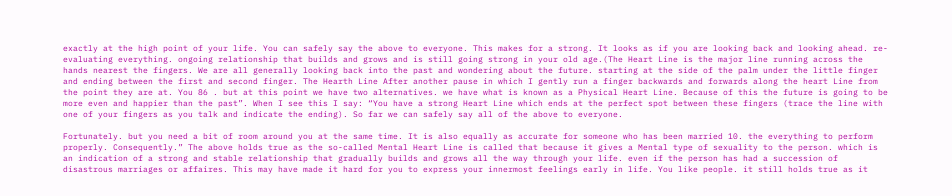exactly at the high point of your life. You can safely say the above to everyone. This makes for a strong. It looks as if you are looking back and looking ahead. re-evaluating everything. ongoing relationship that builds and grows and is still going strong in your old age.(The Heart Line is the major line running across the hands nearest the fingers. We are all generally looking back into the past and wondering about the future. starting at the side of the palm under the little finger and ending between the first and second finger. The Hearth Line After another pause in which I gently run a finger backwards and forwards along the heart Line from the point they are at. You 86 . but at this point we have two alternatives. we have what is known as a Physical Heart Line. Because of this the future is going to be more even and happier than the past”. When I see this I say: “You have a strong Heart Line which ends at the perfect spot between these fingers (trace the line with one of your fingers as you talk and indicate the ending). So far we can safely say all of the above to everyone.

Fortunately. but you need a bit of room around you at the same time. It is also equally as accurate for someone who has been married 10. the everything to perform properly. Consequently.” The above holds true as the so-called Mental Heart Line is called that because it gives a Mental type of sexuality to the person. which is an indication of a strong and stable relationship that gradually builds and grows all the way through your life. even if the person has had a succession of disastrous marriages or affaires. This may have made it hard for you to express your innermost feelings early in life. You like people. it still holds true as it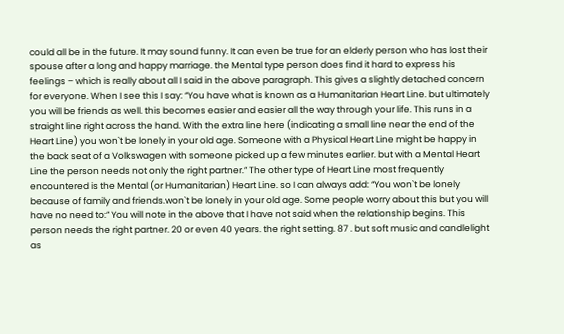could all be in the future. It may sound funny. It can even be true for an elderly person who has lost their spouse after a long and happy marriage. the Mental type person does find it hard to express his feelings – which is really about all I said in the above paragraph. This gives a slightly detached concern for everyone. When I see this I say: “You have what is known as a Humanitarian Heart Line. but ultimately you will be friends as well. this becomes easier and easier all the way through your life. This runs in a straight line right across the hand. With the extra line here (indicating a small line near the end of the Heart Line) you won`t be lonely in your old age. Someone with a Physical Heart Line might be happy in the back seat of a Volkswagen with someone picked up a few minutes earlier. but with a Mental Heart Line the person needs not only the right partner.” The other type of Heart Line most frequently encountered is the Mental (or Humanitarian) Heart Line. so I can always add: “You won`t be lonely because of family and friends.won`t be lonely in your old age. Some people worry about this but you will have no need to:” You will note in the above that I have not said when the relationship begins. This person needs the right partner. 20 or even 40 years. the right setting. 87 . but soft music and candlelight as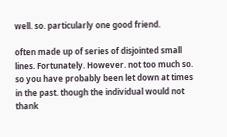well. so. particularly one good friend.

often made up of series of disjointed small lines. Fortunately. However. not too much so. so you have probably been let down at times in the past. though the individual would not thank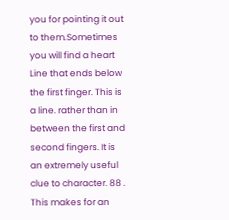you for pointing it out to them.Sometimes you will find a heart Line that ends below the first finger. This is a line. rather than in between the first and second fingers. It is an extremely useful clue to character. 88 . This makes for an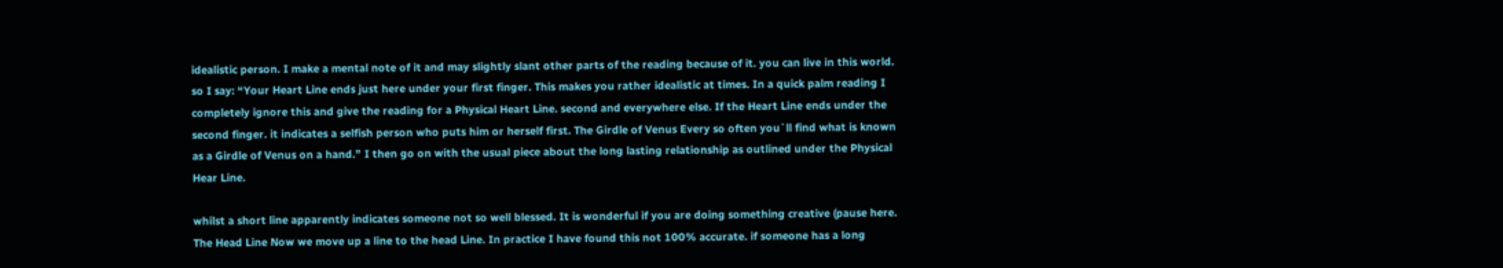idealistic person. I make a mental note of it and may slightly slant other parts of the reading because of it. you can live in this world. so I say: “Your Heart Line ends just here under your first finger. This makes you rather idealistic at times. In a quick palm reading I completely ignore this and give the reading for a Physical Heart Line. second and everywhere else. If the Heart Line ends under the second finger. it indicates a selfish person who puts him or herself first. The Girdle of Venus Every so often you`ll find what is known as a Girdle of Venus on a hand.” I then go on with the usual piece about the long lasting relationship as outlined under the Physical Hear Line.

whilst a short line apparently indicates someone not so well blessed. It is wonderful if you are doing something creative (pause here. The Head Line Now we move up a line to the head Line. In practice I have found this not 100% accurate. if someone has a long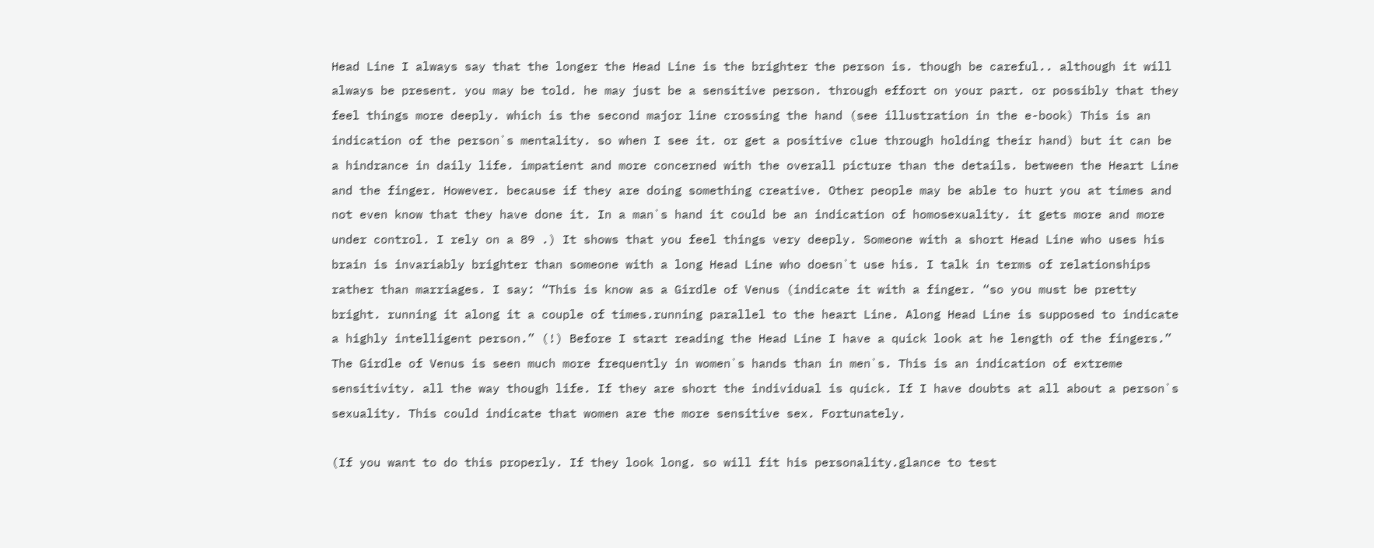Head Line I always say that the longer the Head Line is the brighter the person is. though be careful.. although it will always be present. you may be told. he may just be a sensitive person. through effort on your part. or possibly that they feel things more deeply. which is the second major line crossing the hand (see illustration in the e-book) This is an indication of the person`s mentality. so when I see it. or get a positive clue through holding their hand) but it can be a hindrance in daily life. impatient and more concerned with the overall picture than the details. between the Heart Line and the finger. However. because if they are doing something creative. Other people may be able to hurt you at times and not even know that they have done it. In a man`s hand it could be an indication of homosexuality. it gets more and more under control. I rely on a 89 .) It shows that you feel things very deeply. Someone with a short Head Line who uses his brain is invariably brighter than someone with a long Head Line who doesn`t use his. I talk in terms of relationships rather than marriages. I say: “This is know as a Girdle of Venus (indicate it with a finger. “so you must be pretty bright. running it along it a couple of times.running parallel to the heart Line. Along Head Line is supposed to indicate a highly intelligent person.” (!) Before I start reading the Head Line I have a quick look at he length of the fingers.” The Girdle of Venus is seen much more frequently in women`s hands than in men`s. This is an indication of extreme sensitivity. all the way though life. If they are short the individual is quick. If I have doubts at all about a person`s sexuality. This could indicate that women are the more sensitive sex. Fortunately.

(If you want to do this properly. If they look long. so will fit his personality.glance to test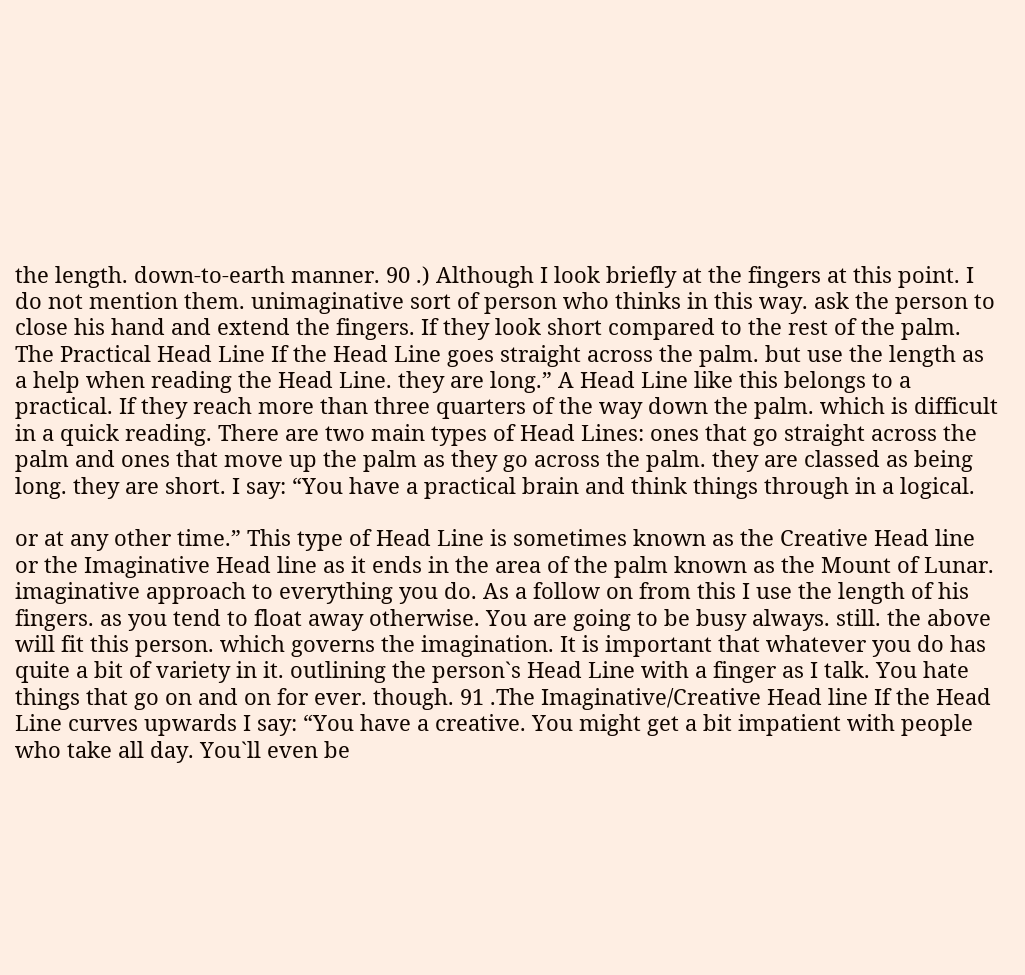the length. down-to-earth manner. 90 .) Although I look briefly at the fingers at this point. I do not mention them. unimaginative sort of person who thinks in this way. ask the person to close his hand and extend the fingers. If they look short compared to the rest of the palm. The Practical Head Line If the Head Line goes straight across the palm. but use the length as a help when reading the Head Line. they are long.” A Head Line like this belongs to a practical. If they reach more than three quarters of the way down the palm. which is difficult in a quick reading. There are two main types of Head Lines: ones that go straight across the palm and ones that move up the palm as they go across the palm. they are classed as being long. they are short. I say: “You have a practical brain and think things through in a logical.

or at any other time.” This type of Head Line is sometimes known as the Creative Head line or the Imaginative Head line as it ends in the area of the palm known as the Mount of Lunar. imaginative approach to everything you do. As a follow on from this I use the length of his fingers. as you tend to float away otherwise. You are going to be busy always. still. the above will fit this person. which governs the imagination. It is important that whatever you do has quite a bit of variety in it. outlining the person`s Head Line with a finger as I talk. You hate things that go on and on for ever. though. 91 .The Imaginative/Creative Head line If the Head Line curves upwards I say: “You have a creative. You might get a bit impatient with people who take all day. You`ll even be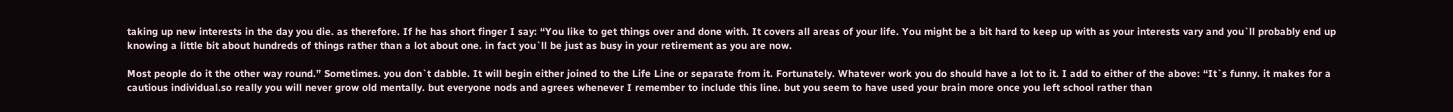taking up new interests in the day you die. as therefore. If he has short finger I say: “You like to get things over and done with. It covers all areas of your life. You might be a bit hard to keep up with as your interests vary and you`ll probably end up knowing a little bit about hundreds of things rather than a lot about one. in fact you`ll be just as busy in your retirement as you are now.

Most people do it the other way round.” Sometimes. you don`t dabble. It will begin either joined to the Life Line or separate from it. Fortunately. Whatever work you do should have a lot to it. I add to either of the above: “It`s funny. it makes for a cautious individual.so really you will never grow old mentally. but everyone nods and agrees whenever I remember to include this line. but you seem to have used your brain more once you left school rather than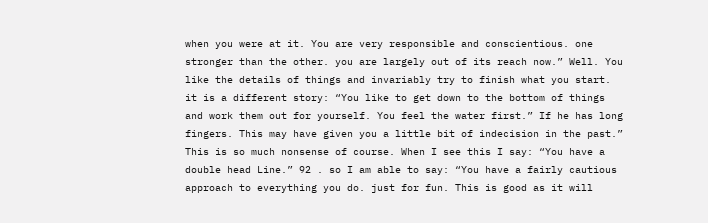when you were at it. You are very responsible and conscientious. one stronger than the other. you are largely out of its reach now.” Well. You like the details of things and invariably try to finish what you start. it is a different story: “You like to get down to the bottom of things and work them out for yourself. You feel the water first.” If he has long fingers. This may have given you a little bit of indecision in the past.” This is so much nonsense of course. When I see this I say: “You have a double head Line.” 92 . so I am able to say: “You have a fairly cautious approach to everything you do. just for fun. This is good as it will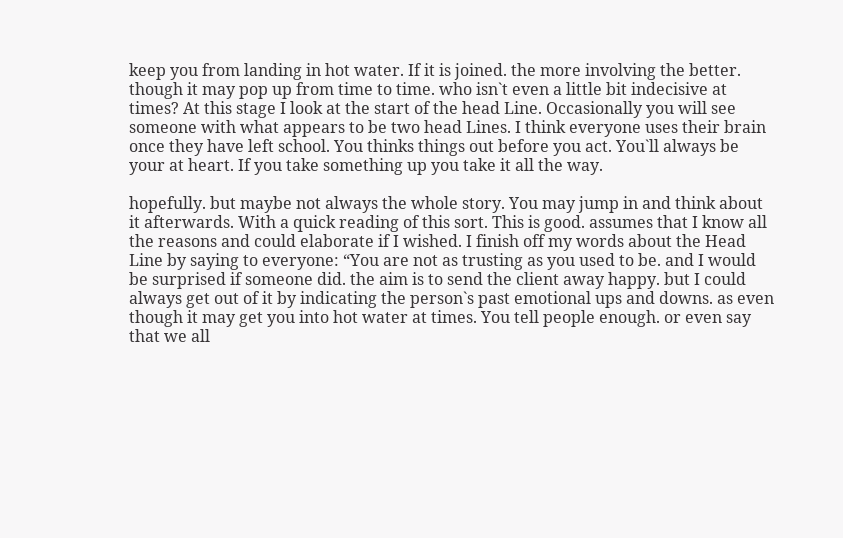keep you from landing in hot water. If it is joined. the more involving the better. though it may pop up from time to time. who isn`t even a little bit indecisive at times? At this stage I look at the start of the head Line. Occasionally you will see someone with what appears to be two head Lines. I think everyone uses their brain once they have left school. You thinks things out before you act. You`ll always be your at heart. If you take something up you take it all the way.

hopefully. but maybe not always the whole story. You may jump in and think about it afterwards. With a quick reading of this sort. This is good. assumes that I know all the reasons and could elaborate if I wished. I finish off my words about the Head Line by saying to everyone: “You are not as trusting as you used to be. and I would be surprised if someone did. the aim is to send the client away happy. but I could always get out of it by indicating the person`s past emotional ups and downs. as even though it may get you into hot water at times. You tell people enough. or even say that we all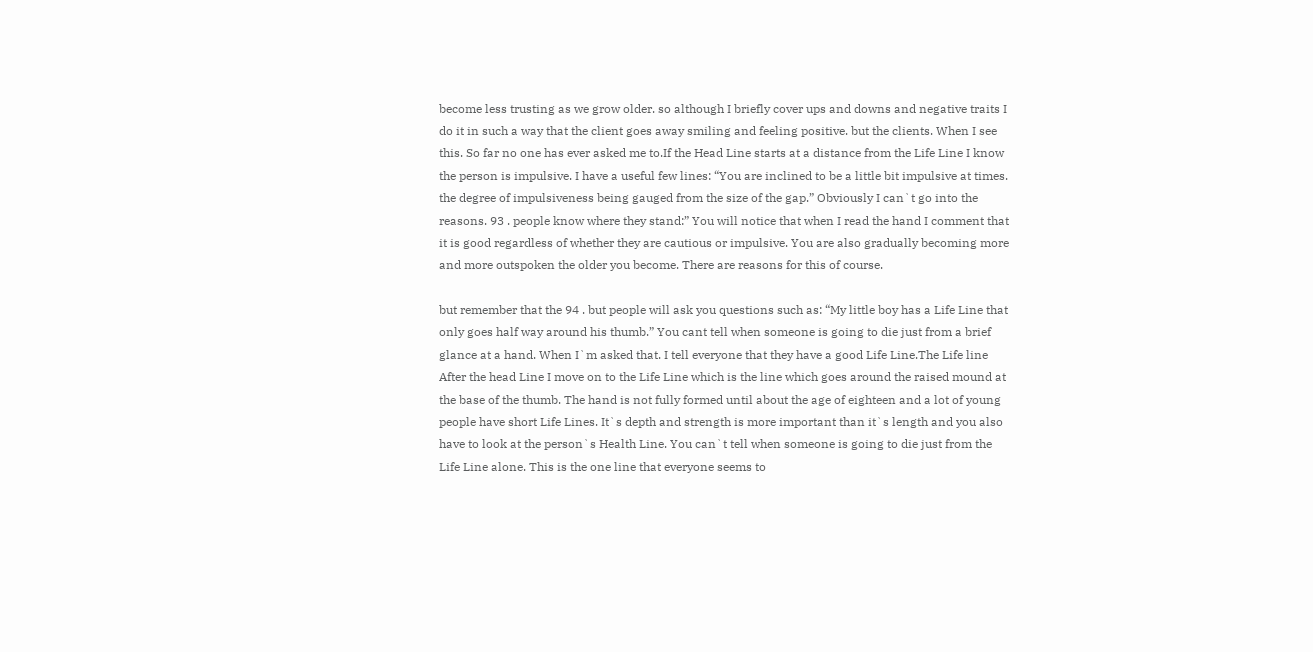become less trusting as we grow older. so although I briefly cover ups and downs and negative traits I do it in such a way that the client goes away smiling and feeling positive. but the clients. When I see this. So far no one has ever asked me to.If the Head Line starts at a distance from the Life Line I know the person is impulsive. I have a useful few lines: “You are inclined to be a little bit impulsive at times. the degree of impulsiveness being gauged from the size of the gap.” Obviously I can`t go into the reasons. 93 . people know where they stand:” You will notice that when I read the hand I comment that it is good regardless of whether they are cautious or impulsive. You are also gradually becoming more and more outspoken the older you become. There are reasons for this of course.

but remember that the 94 . but people will ask you questions such as: “My little boy has a Life Line that only goes half way around his thumb.” You cant tell when someone is going to die just from a brief glance at a hand. When I`m asked that. I tell everyone that they have a good Life Line.The Life line After the head Line I move on to the Life Line which is the line which goes around the raised mound at the base of the thumb. The hand is not fully formed until about the age of eighteen and a lot of young people have short Life Lines. It`s depth and strength is more important than it`s length and you also have to look at the person`s Health Line. You can`t tell when someone is going to die just from the Life Line alone. This is the one line that everyone seems to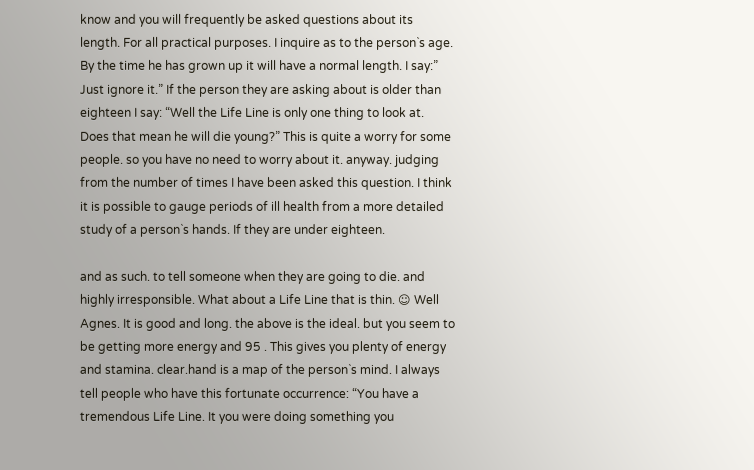know and you will frequently be asked questions about its length. For all practical purposes. I inquire as to the person`s age. By the time he has grown up it will have a normal length. I say:” Just ignore it.” If the person they are asking about is older than eighteen I say: “Well the Life Line is only one thing to look at. Does that mean he will die young?” This is quite a worry for some people. so you have no need to worry about it. anyway. judging from the number of times I have been asked this question. I think it is possible to gauge periods of ill health from a more detailed study of a person`s hands. If they are under eighteen.

and as such. to tell someone when they are going to die. and highly irresponsible. What about a Life Line that is thin. ☺ Well Agnes. It is good and long. the above is the ideal. but you seem to be getting more energy and 95 . This gives you plenty of energy and stamina. clear.hand is a map of the person`s mind. I always tell people who have this fortunate occurrence: “You have a tremendous Life Line. It you were doing something you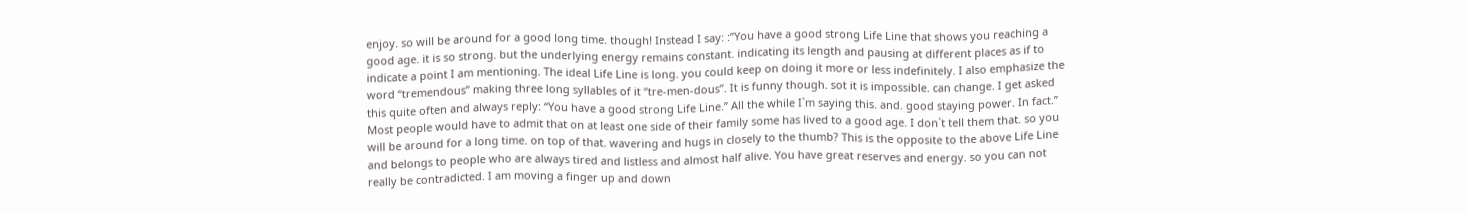enjoy. so will be around for a good long time. though! Instead I say: :”You have a good strong Life Line that shows you reaching a good age. it is so strong. but the underlying energy remains constant. indicating its length and pausing at different places as if to indicate a point I am mentioning. The ideal Life Line is long. you could keep on doing it more or less indefinitely. I also emphasize the word “tremendous” making three long syllables of it “tre-men-dous”. It is funny though. sot it is impossible. can change. I get asked this quite often and always reply: “You have a good strong Life Line.” All the while I`m saying this. and. good staying power. In fact.” Most people would have to admit that on at least one side of their family some has lived to a good age. I don`t tell them that. so you will be around for a long time. on top of that. wavering and hugs in closely to the thumb? This is the opposite to the above Life Line and belongs to people who are always tired and listless and almost half alive. You have great reserves and energy. so you can not really be contradicted. I am moving a finger up and down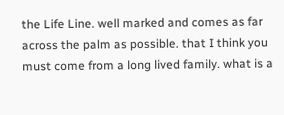the Life Line. well marked and comes as far across the palm as possible. that I think you must come from a long lived family. what is a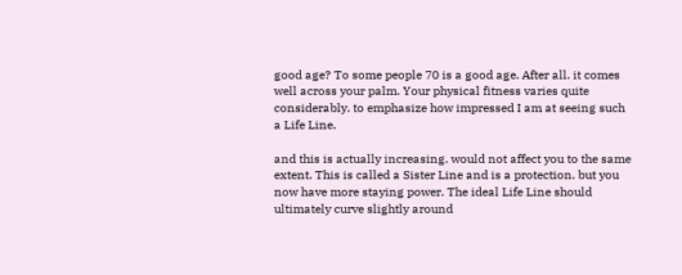good age? To some people 70 is a good age. After all. it comes well across your palm. Your physical fitness varies quite considerably. to emphasize how impressed I am at seeing such a Life Line.

and this is actually increasing. would not affect you to the same extent. This is called a Sister Line and is a protection. but you now have more staying power. The ideal Life Line should ultimately curve slightly around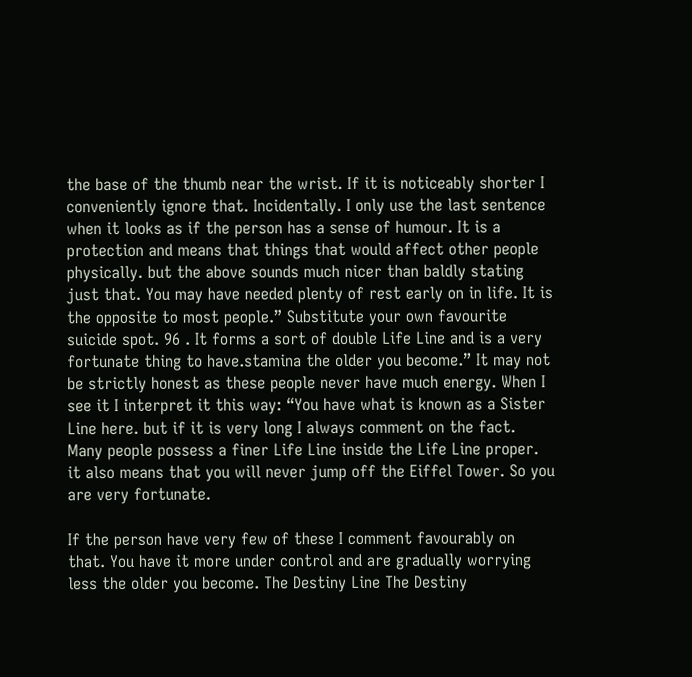the base of the thumb near the wrist. If it is noticeably shorter I conveniently ignore that. Incidentally. I only use the last sentence when it looks as if the person has a sense of humour. It is a protection and means that things that would affect other people physically. but the above sounds much nicer than baldly stating just that. You may have needed plenty of rest early on in life. It is the opposite to most people.” Substitute your own favourite suicide spot. 96 . It forms a sort of double Life Line and is a very fortunate thing to have.stamina the older you become.” It may not be strictly honest as these people never have much energy. When I see it I interpret it this way: “You have what is known as a Sister Line here. but if it is very long I always comment on the fact. Many people possess a finer Life Line inside the Life Line proper. it also means that you will never jump off the Eiffel Tower. So you are very fortunate.

If the person have very few of these I comment favourably on that. You have it more under control and are gradually worrying less the older you become. The Destiny Line The Destiny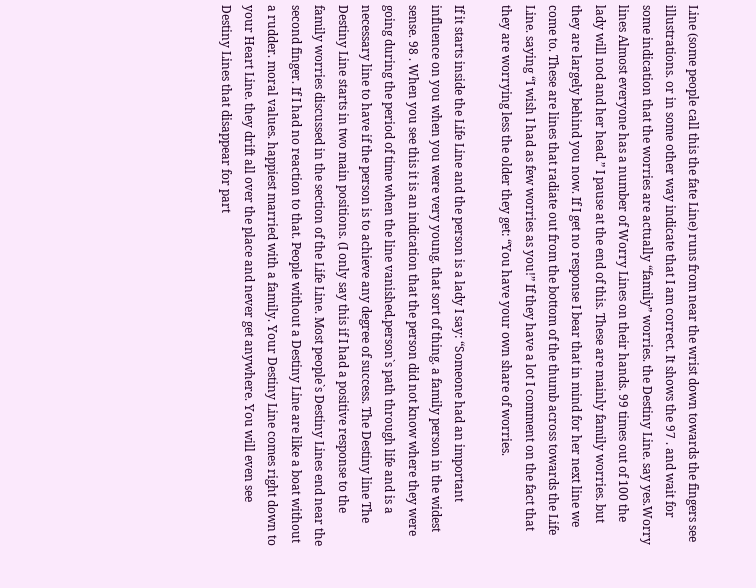Line (some people call this the fate Line) runs from near the wrist down towards the fingers see illustrations. or in some other way indicate that I am correct. It shows the 97 . and wait for some indication that the worries are actually “family” worries. the Destiny Line. say yes.Worry lines Almost everyone has a number of Worry Lines on their hands. 99 times out of 100 the lady will nod and her head.” I pause at the end of this. These are mainly family worries. but they are largely behind you now. If I get no response I bear that in mind for her next line we come to. These are lines that radiate out from the bottom of the thumb across towards the Life Line. saying “I wish I had as few worries as you!” If they have a lot I comment on the fact that they are worrying less the older they get: “You have your own share of worries.

If it starts inside the Life Line and the person is a lady I say: “Someone had an important influence on you when you were very young. that sort of thing. a family person in the widest sense. 98 . When you see this it is an indication that the person did not know where they were going during the period of time when the line vanished.person`s path through life and is a necessary line to have if the person is to achieve any degree of success. The Destiny line The Destiny Line starts in two main positions. (I only say this if I had a positive response to the family worries discussed in the section of the Life Line. Most people`s Destiny Lines end near the second finger. If I had no reaction to that. People without a Destiny Line are like a boat without a rudder. moral values. happiest married with a family. Your Destiny Line comes right down to your Heart Line. they drift all over the place and never get anywhere. You will even see Destiny Lines that disappear for part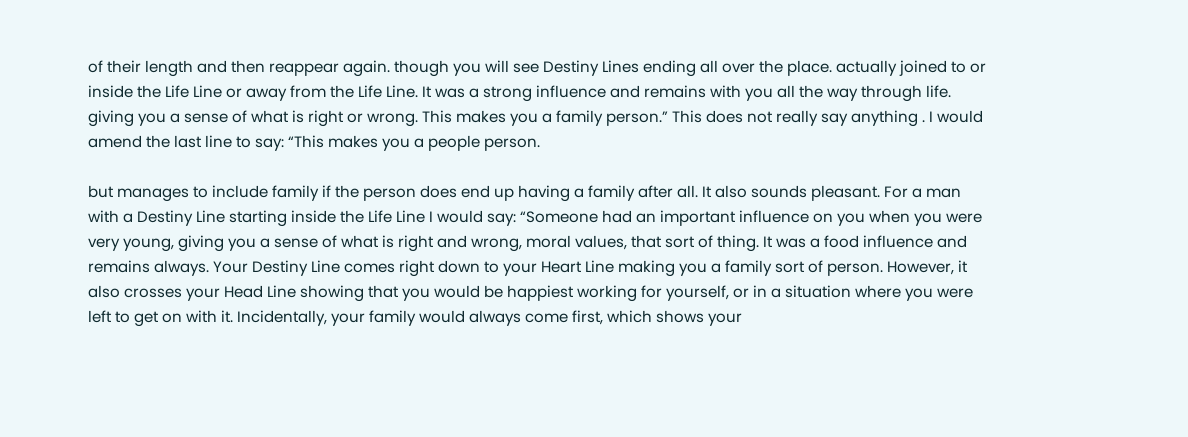of their length and then reappear again. though you will see Destiny Lines ending all over the place. actually joined to or inside the Life Line or away from the Life Line. It was a strong influence and remains with you all the way through life. giving you a sense of what is right or wrong. This makes you a family person.” This does not really say anything . I would amend the last line to say: “This makes you a people person.

but manages to include family if the person does end up having a family after all. It also sounds pleasant. For a man with a Destiny Line starting inside the Life Line I would say: “Someone had an important influence on you when you were very young, giving you a sense of what is right and wrong, moral values, that sort of thing. It was a food influence and remains always. Your Destiny Line comes right down to your Heart Line making you a family sort of person. However, it also crosses your Head Line showing that you would be happiest working for yourself, or in a situation where you were left to get on with it. Incidentally, your family would always come first, which shows your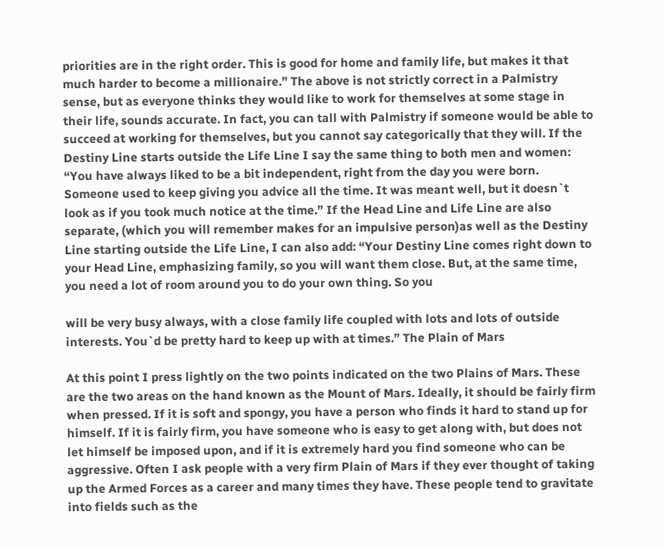priorities are in the right order. This is good for home and family life, but makes it that much harder to become a millionaire.” The above is not strictly correct in a Palmistry sense, but as everyone thinks they would like to work for themselves at some stage in their life, sounds accurate. In fact, you can tall with Palmistry if someone would be able to succeed at working for themselves, but you cannot say categorically that they will. If the Destiny Line starts outside the Life Line I say the same thing to both men and women: “You have always liked to be a bit independent, right from the day you were born. Someone used to keep giving you advice all the time. It was meant well, but it doesn`t look as if you took much notice at the time.” If the Head Line and Life Line are also separate, (which you will remember makes for an impulsive person)as well as the Destiny Line starting outside the Life Line, I can also add: “Your Destiny Line comes right down to your Head Line, emphasizing family, so you will want them close. But, at the same time, you need a lot of room around you to do your own thing. So you

will be very busy always, with a close family life coupled with lots and lots of outside interests. You`d be pretty hard to keep up with at times.” The Plain of Mars

At this point I press lightly on the two points indicated on the two Plains of Mars. These are the two areas on the hand known as the Mount of Mars. Ideally, it should be fairly firm when pressed. If it is soft and spongy, you have a person who finds it hard to stand up for himself. If it is fairly firm, you have someone who is easy to get along with, but does not let himself be imposed upon, and if it is extremely hard you find someone who can be aggressive. Often I ask people with a very firm Plain of Mars if they ever thought of taking up the Armed Forces as a career and many times they have. These people tend to gravitate into fields such as the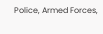Police, Armed Forces,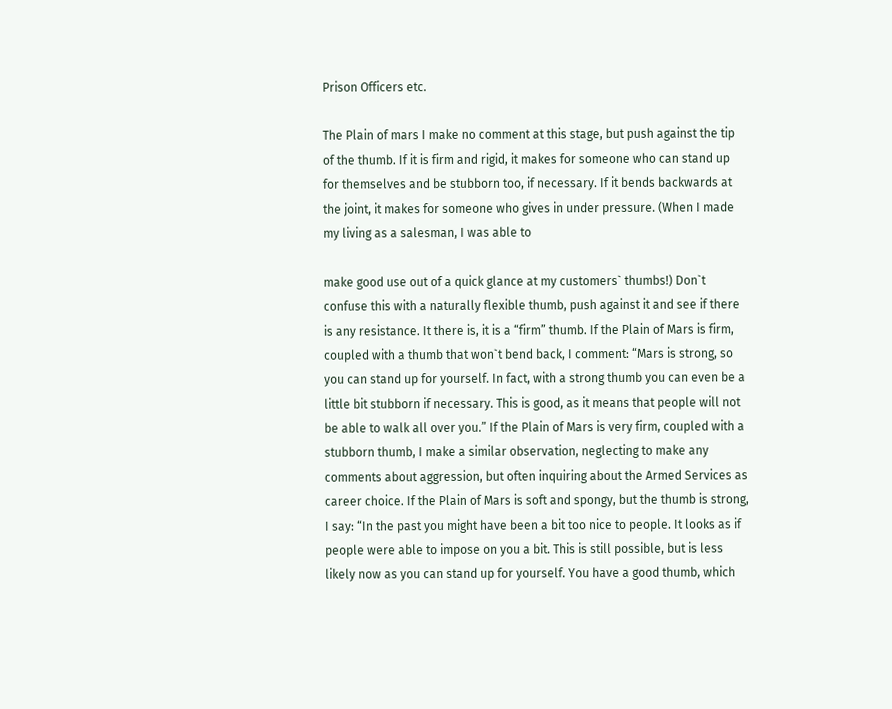Prison Officers etc.

The Plain of mars I make no comment at this stage, but push against the tip of the thumb. If it is firm and rigid, it makes for someone who can stand up for themselves and be stubborn too, if necessary. If it bends backwards at the joint, it makes for someone who gives in under pressure. (When I made my living as a salesman, I was able to

make good use out of a quick glance at my customers` thumbs!) Don`t confuse this with a naturally flexible thumb, push against it and see if there is any resistance. It there is, it is a “firm” thumb. If the Plain of Mars is firm, coupled with a thumb that won`t bend back, I comment: “Mars is strong, so you can stand up for yourself. In fact, with a strong thumb you can even be a little bit stubborn if necessary. This is good, as it means that people will not be able to walk all over you.” If the Plain of Mars is very firm, coupled with a stubborn thumb, I make a similar observation, neglecting to make any comments about aggression, but often inquiring about the Armed Services as career choice. If the Plain of Mars is soft and spongy, but the thumb is strong, I say: “In the past you might have been a bit too nice to people. It looks as if people were able to impose on you a bit. This is still possible, but is less likely now as you can stand up for yourself. You have a good thumb, which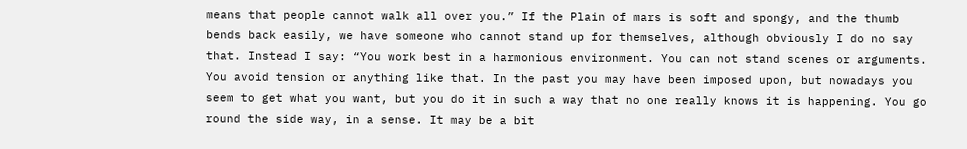means that people cannot walk all over you.” If the Plain of mars is soft and spongy, and the thumb bends back easily, we have someone who cannot stand up for themselves, although obviously I do no say that. Instead I say: “You work best in a harmonious environment. You can not stand scenes or arguments. You avoid tension or anything like that. In the past you may have been imposed upon, but nowadays you seem to get what you want, but you do it in such a way that no one really knows it is happening. You go round the side way, in a sense. It may be a bit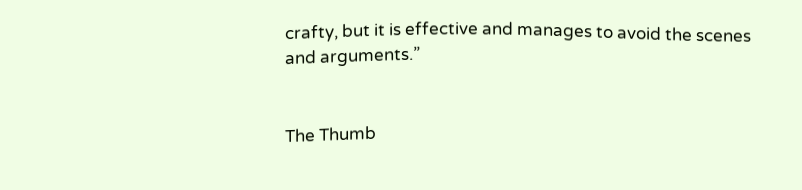crafty, but it is effective and manages to avoid the scenes and arguments.”


The Thumb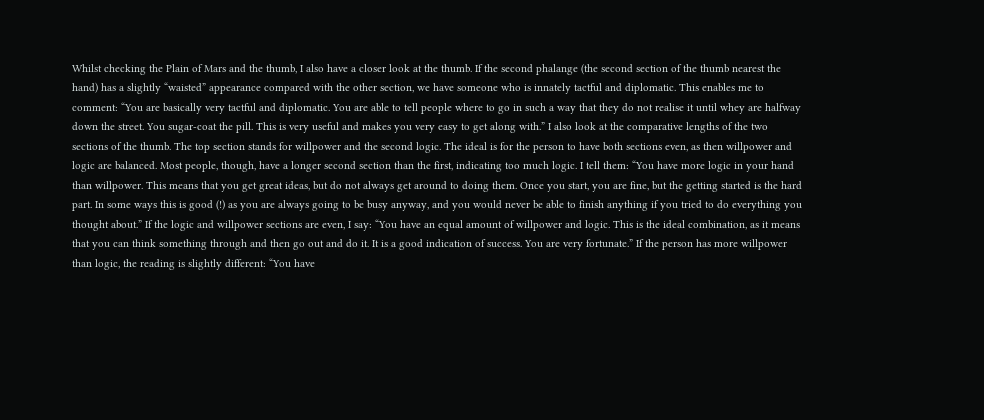Whilst checking the Plain of Mars and the thumb, I also have a closer look at the thumb. If the second phalange (the second section of the thumb nearest the hand) has a slightly “waisted” appearance compared with the other section, we have someone who is innately tactful and diplomatic. This enables me to comment: “You are basically very tactful and diplomatic. You are able to tell people where to go in such a way that they do not realise it until whey are halfway down the street. You sugar-coat the pill. This is very useful and makes you very easy to get along with.” I also look at the comparative lengths of the two sections of the thumb. The top section stands for willpower and the second logic. The ideal is for the person to have both sections even, as then willpower and logic are balanced. Most people, though, have a longer second section than the first, indicating too much logic. I tell them: “You have more logic in your hand than willpower. This means that you get great ideas, but do not always get around to doing them. Once you start, you are fine, but the getting started is the hard part. In some ways this is good (!) as you are always going to be busy anyway, and you would never be able to finish anything if you tried to do everything you thought about.” If the logic and willpower sections are even, I say: “You have an equal amount of willpower and logic. This is the ideal combination, as it means that you can think something through and then go out and do it. It is a good indication of success. You are very fortunate.” If the person has more willpower than logic, the reading is slightly different: “You have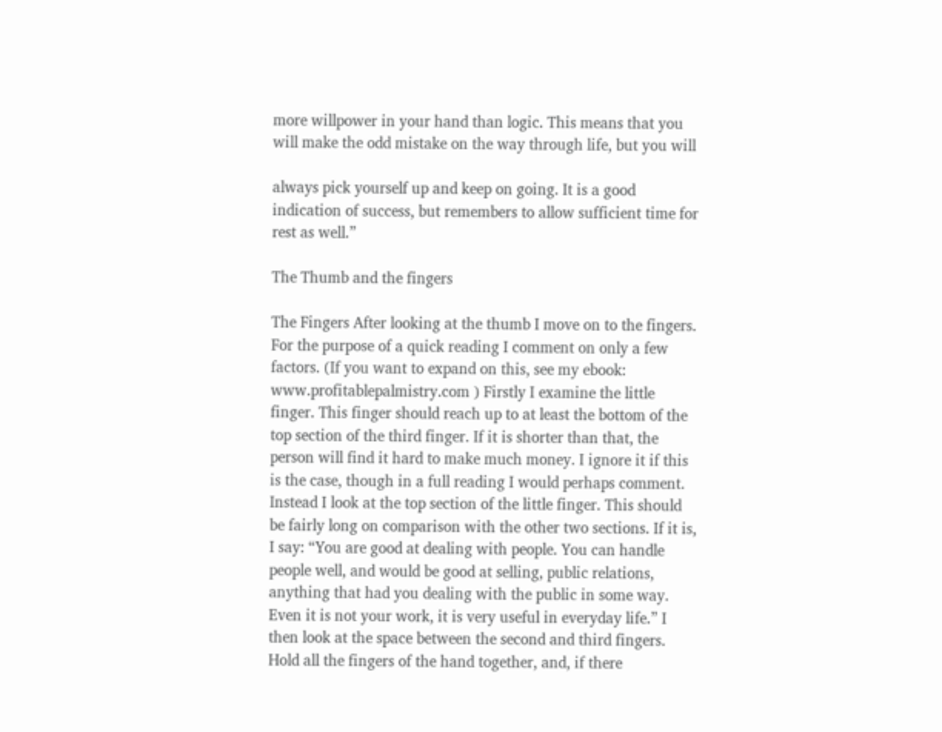more willpower in your hand than logic. This means that you will make the odd mistake on the way through life, but you will

always pick yourself up and keep on going. It is a good indication of success, but remembers to allow sufficient time for rest as well.”

The Thumb and the fingers

The Fingers After looking at the thumb I move on to the fingers. For the purpose of a quick reading I comment on only a few factors. (If you want to expand on this, see my ebook: www.profitablepalmistry.com ) Firstly I examine the little finger. This finger should reach up to at least the bottom of the top section of the third finger. If it is shorter than that, the person will find it hard to make much money. I ignore it if this is the case, though in a full reading I would perhaps comment. Instead I look at the top section of the little finger. This should be fairly long on comparison with the other two sections. If it is, I say: “You are good at dealing with people. You can handle people well, and would be good at selling, public relations, anything that had you dealing with the public in some way. Even it is not your work, it is very useful in everyday life.” I then look at the space between the second and third fingers. Hold all the fingers of the hand together, and, if there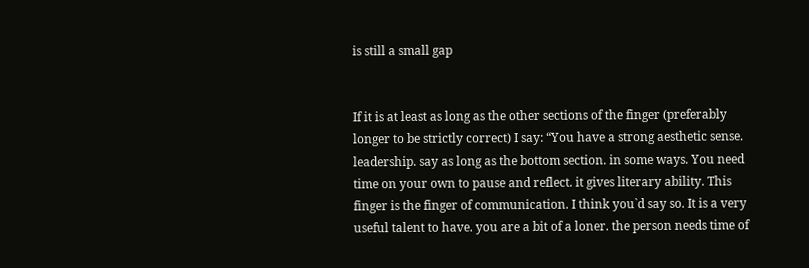is still a small gap


If it is at least as long as the other sections of the finger (preferably longer to be strictly correct) I say: “You have a strong aesthetic sense. leadership. say as long as the bottom section. in some ways. You need time on your own to pause and reflect. it gives literary ability. This finger is the finger of communication. I think you`d say so. It is a very useful talent to have. you are a bit of a loner. the person needs time of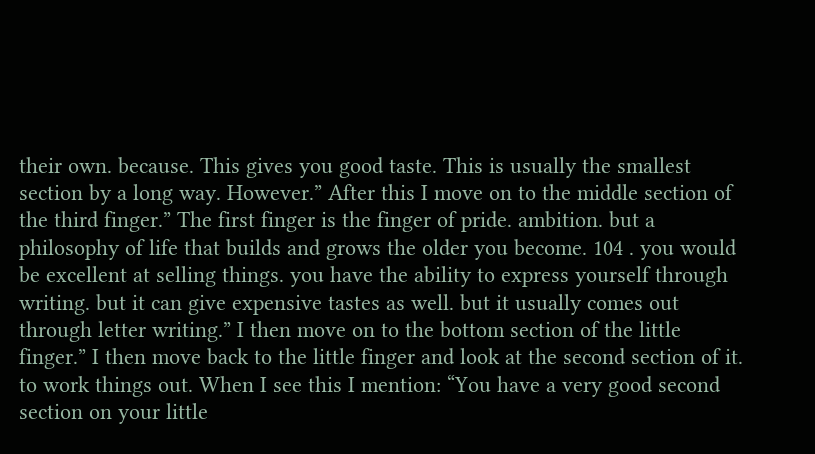their own. because. This gives you good taste. This is usually the smallest section by a long way. However.” After this I move on to the middle section of the third finger.” The first finger is the finger of pride. ambition. but a philosophy of life that builds and grows the older you become. 104 . you would be excellent at selling things. you have the ability to express yourself through writing. but it can give expensive tastes as well. but it usually comes out through letter writing.” I then move on to the bottom section of the little finger.” I then move back to the little finger and look at the second section of it. to work things out. When I see this I mention: “You have a very good second section on your little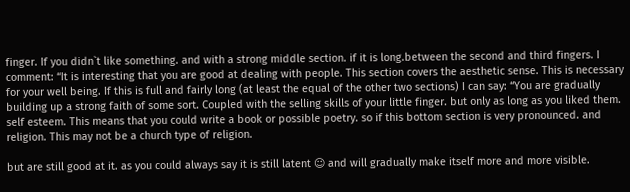finger. If you didn`t like something. and with a strong middle section. if it is long.between the second and third fingers. I comment: “It is interesting that you are good at dealing with people. This section covers the aesthetic sense. This is necessary for your well being. If this is full and fairly long (at least the equal of the other two sections) I can say: “You are gradually building up a strong faith of some sort. Coupled with the selling skills of your little finger. but only as long as you liked them. self esteem. This means that you could write a book or possible poetry. so if this bottom section is very pronounced. and religion. This may not be a church type of religion.

but are still good at it. as you could always say it is still latent ☺ and will gradually make itself more and more visible.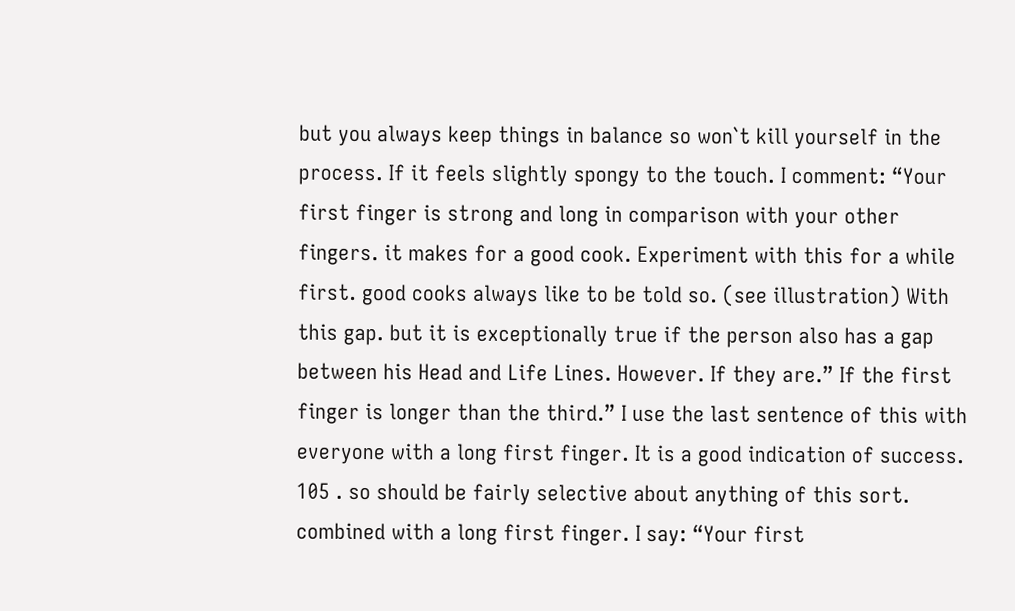but you always keep things in balance so won`t kill yourself in the process. If it feels slightly spongy to the touch. I comment: “Your first finger is strong and long in comparison with your other fingers. it makes for a good cook. Experiment with this for a while first. good cooks always like to be told so. (see illustration) With this gap. but it is exceptionally true if the person also has a gap between his Head and Life Lines. However. If they are.” If the first finger is longer than the third.” I use the last sentence of this with everyone with a long first finger. It is a good indication of success. 105 . so should be fairly selective about anything of this sort. combined with a long first finger. I say: “Your first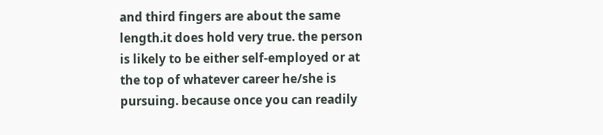and third fingers are about the same length.it does hold very true. the person is likely to be either self-employed or at the top of whatever career he/she is pursuing. because once you can readily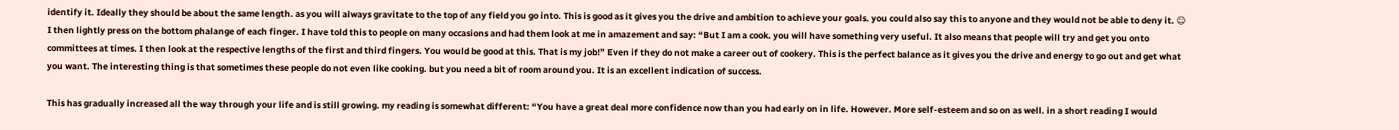identify it. Ideally they should be about the same length. as you will always gravitate to the top of any field you go into. This is good as it gives you the drive and ambition to achieve your goals. you could also say this to anyone and they would not be able to deny it. ☺ I then lightly press on the bottom phalange of each finger. I have told this to people on many occasions and had them look at me in amazement and say: “But I am a cook. you will have something very useful. It also means that people will try and get you onto committees at times. I then look at the respective lengths of the first and third fingers. You would be good at this. That is my job!” Even if they do not make a career out of cookery. This is the perfect balance as it gives you the drive and energy to go out and get what you want. The interesting thing is that sometimes these people do not even like cooking. but you need a bit of room around you. It is an excellent indication of success.

This has gradually increased all the way through your life and is still growing. my reading is somewhat different: “You have a great deal more confidence now than you had early on in life. However. More self-esteem and so on as well. in a short reading I would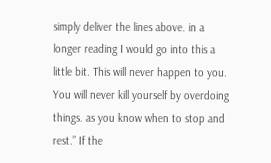simply deliver the lines above. in a longer reading I would go into this a little bit. This will never happen to you. You will never kill yourself by overdoing things. as you know when to stop and rest.” If the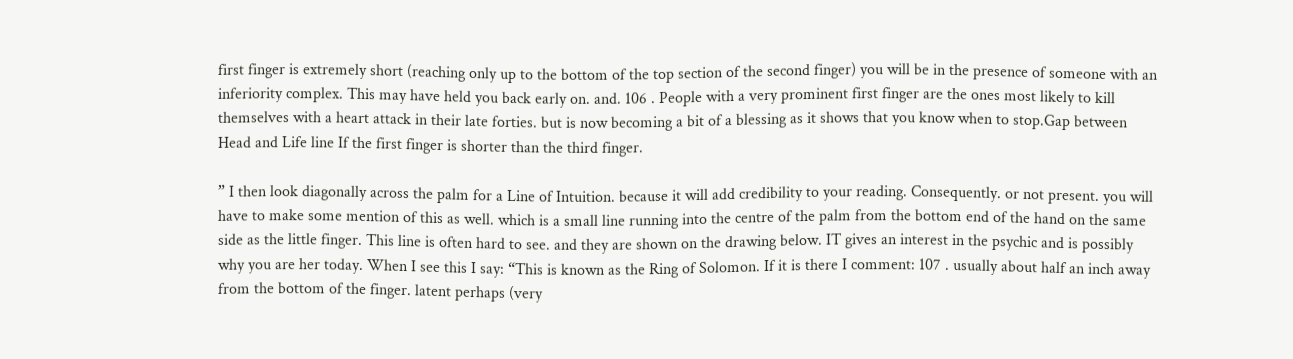first finger is extremely short (reaching only up to the bottom of the top section of the second finger) you will be in the presence of someone with an inferiority complex. This may have held you back early on. and. 106 . People with a very prominent first finger are the ones most likely to kill themselves with a heart attack in their late forties. but is now becoming a bit of a blessing as it shows that you know when to stop.Gap between Head and Life line If the first finger is shorter than the third finger.

” I then look diagonally across the palm for a Line of Intuition. because it will add credibility to your reading. Consequently. or not present. you will have to make some mention of this as well. which is a small line running into the centre of the palm from the bottom end of the hand on the same side as the little finger. This line is often hard to see. and they are shown on the drawing below. IT gives an interest in the psychic and is possibly why you are her today. When I see this I say: “This is known as the Ring of Solomon. If it is there I comment: 107 . usually about half an inch away from the bottom of the finger. latent perhaps (very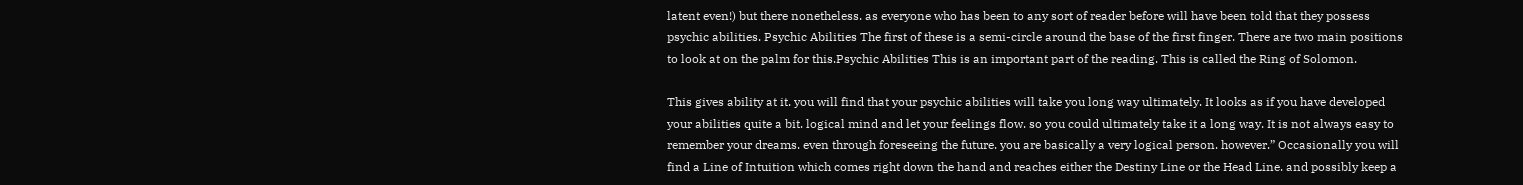latent even!) but there nonetheless. as everyone who has been to any sort of reader before will have been told that they possess psychic abilities. Psychic Abilities The first of these is a semi-circle around the base of the first finger. There are two main positions to look at on the palm for this.Psychic Abilities This is an important part of the reading. This is called the Ring of Solomon.

This gives ability at it. you will find that your psychic abilities will take you long way ultimately. It looks as if you have developed your abilities quite a bit. logical mind and let your feelings flow. so you could ultimately take it a long way. It is not always easy to remember your dreams. even through foreseeing the future. you are basically a very logical person. however.” Occasionally you will find a Line of Intuition which comes right down the hand and reaches either the Destiny Line or the Head Line. and possibly keep a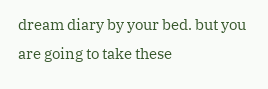dream diary by your bed. but you are going to take these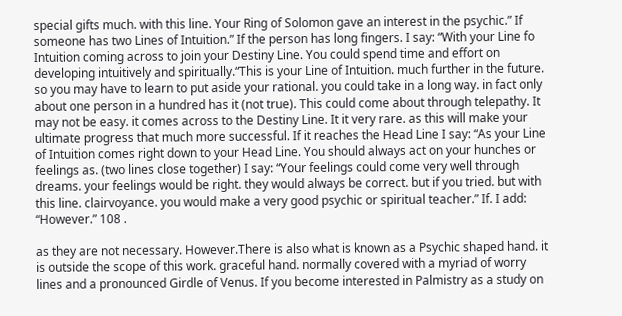special gifts much. with this line. Your Ring of Solomon gave an interest in the psychic.” If someone has two Lines of Intuition.” If the person has long fingers. I say: “With your Line fo Intuition coming across to join your Destiny Line. You could spend time and effort on developing intuitively and spiritually.“This is your Line of Intuition. much further in the future. so you may have to learn to put aside your rational. you could take in a long way. in fact only about one person in a hundred has it (not true). This could come about through telepathy. It may not be easy. it comes across to the Destiny Line. It it very rare. as this will make your ultimate progress that much more successful. If it reaches the Head Line I say: “As your Line of Intuition comes right down to your Head Line. You should always act on your hunches or feelings as. (two lines close together) I say: “Your feelings could come very well through dreams. your feelings would be right. they would always be correct. but if you tried. but with this line. clairvoyance. you would make a very good psychic or spiritual teacher.” If. I add: “However.” 108 .

as they are not necessary. However.There is also what is known as a Psychic shaped hand. it is outside the scope of this work. graceful hand. normally covered with a myriad of worry lines and a pronounced Girdle of Venus. If you become interested in Palmistry as a study on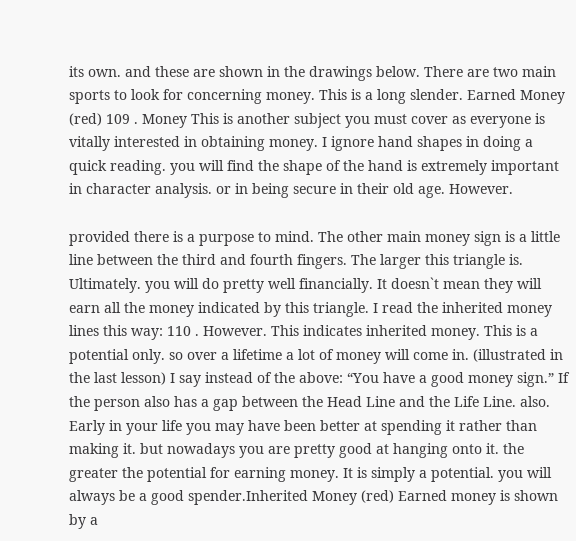its own. and these are shown in the drawings below. There are two main sports to look for concerning money. This is a long slender. Earned Money (red) 109 . Money This is another subject you must cover as everyone is vitally interested in obtaining money. I ignore hand shapes in doing a quick reading. you will find the shape of the hand is extremely important in character analysis. or in being secure in their old age. However.

provided there is a purpose to mind. The other main money sign is a little line between the third and fourth fingers. The larger this triangle is. Ultimately. you will do pretty well financially. It doesn`t mean they will earn all the money indicated by this triangle. I read the inherited money lines this way: 110 . However. This indicates inherited money. This is a potential only. so over a lifetime a lot of money will come in. (illustrated in the last lesson) I say instead of the above: “You have a good money sign.” If the person also has a gap between the Head Line and the Life Line. also. Early in your life you may have been better at spending it rather than making it. but nowadays you are pretty good at hanging onto it. the greater the potential for earning money. It is simply a potential. you will always be a good spender.Inherited Money (red) Earned money is shown by a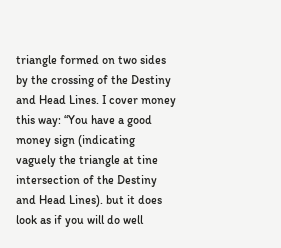triangle formed on two sides by the crossing of the Destiny and Head Lines. I cover money this way: “You have a good money sign (indicating vaguely the triangle at tine intersection of the Destiny and Head Lines). but it does look as if you will do well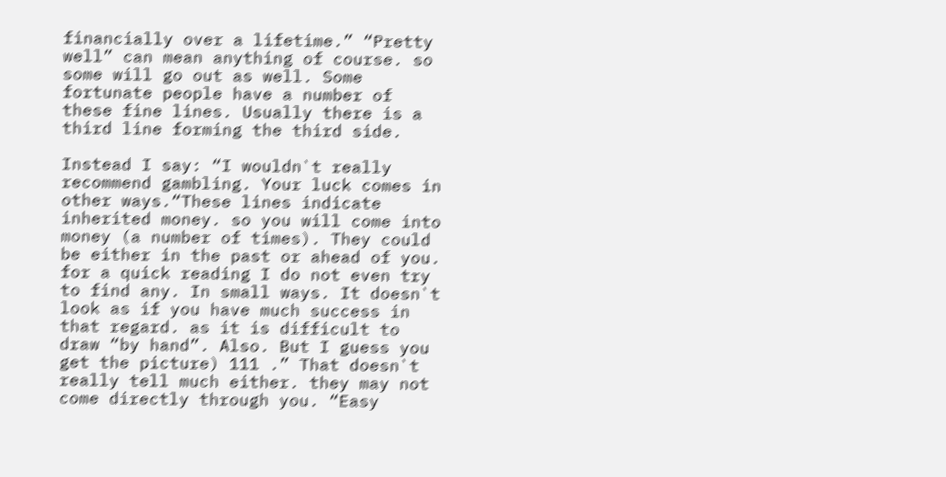financially over a lifetime.” “Pretty well” can mean anything of course. so some will go out as well. Some fortunate people have a number of these fine lines. Usually there is a third line forming the third side.

Instead I say: “I wouldn`t really recommend gambling. Your luck comes in other ways.“These lines indicate inherited money. so you will come into money (a number of times). They could be either in the past or ahead of you. for a quick reading I do not even try to find any. In small ways. It doesn`t look as if you have much success in that regard. as it is difficult to draw “by hand”. Also. But I guess you get the picture) 111 .” That doesn`t really tell much either. they may not come directly through you. “Easy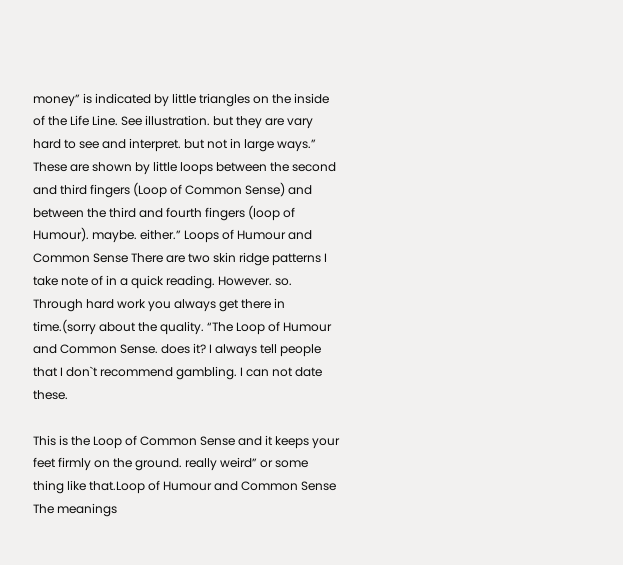money” is indicated by little triangles on the inside of the Life Line. See illustration. but they are vary hard to see and interpret. but not in large ways.” These are shown by little loops between the second and third fingers (Loop of Common Sense) and between the third and fourth fingers (loop of Humour). maybe. either.” Loops of Humour and Common Sense There are two skin ridge patterns I take note of in a quick reading. However. so. Through hard work you always get there in time.(sorry about the quality. “The Loop of Humour and Common Sense. does it? I always tell people that I don`t recommend gambling. I can not date these.

This is the Loop of Common Sense and it keeps your feet firmly on the ground. really weird” or some thing like that.Loop of Humour and Common Sense The meanings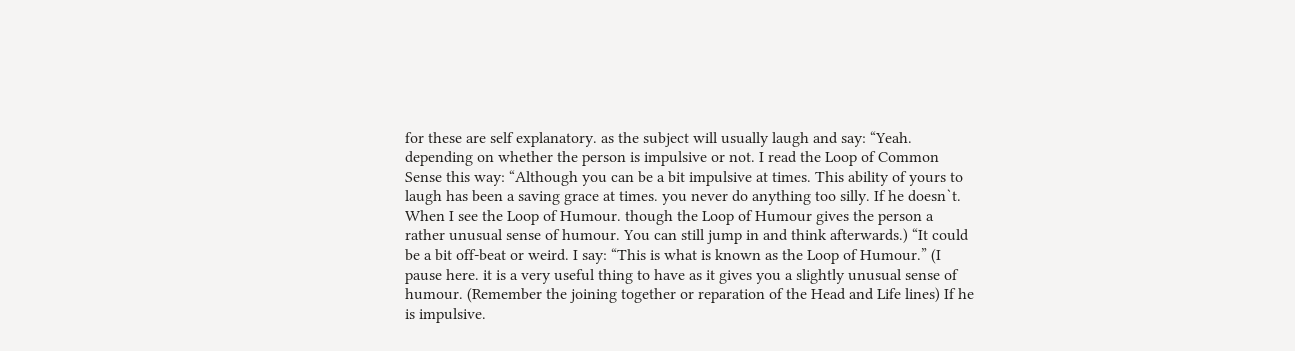for these are self explanatory. as the subject will usually laugh and say: “Yeah. depending on whether the person is impulsive or not. I read the Loop of Common Sense this way: “Although you can be a bit impulsive at times. This ability of yours to laugh has been a saving grace at times. you never do anything too silly. If he doesn`t. When I see the Loop of Humour. though the Loop of Humour gives the person a rather unusual sense of humour. You can still jump in and think afterwards.) “It could be a bit off-beat or weird. I say: “This is what is known as the Loop of Humour.” (I pause here. it is a very useful thing to have as it gives you a slightly unusual sense of humour. (Remember the joining together or reparation of the Head and Life lines) If he is impulsive.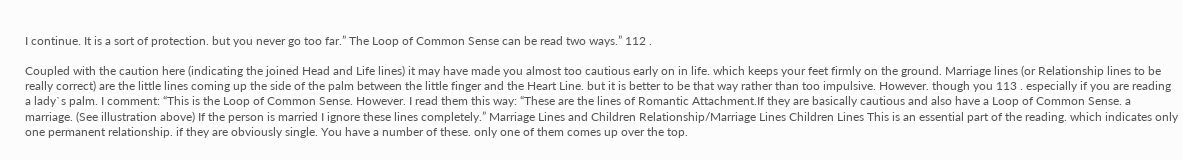I continue. It is a sort of protection. but you never go too far.” The Loop of Common Sense can be read two ways.” 112 .

Coupled with the caution here (indicating the joined Head and Life lines) it may have made you almost too cautious early on in life. which keeps your feet firmly on the ground. Marriage lines (or Relationship lines to be really correct) are the little lines coming up the side of the palm between the little finger and the Heart Line. but it is better to be that way rather than too impulsive. However. though you 113 . especially if you are reading a lady`s palm. I comment: “This is the Loop of Common Sense. However. I read them this way: “These are the lines of Romantic Attachment.If they are basically cautious and also have a Loop of Common Sense. a marriage. (See illustration above) If the person is married I ignore these lines completely.” Marriage Lines and Children Relationship/Marriage Lines Children Lines This is an essential part of the reading. which indicates only one permanent relationship. if they are obviously single. You have a number of these. only one of them comes up over the top.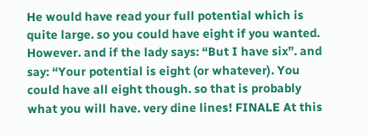He would have read your full potential which is quite large. so you could have eight if you wanted. However. and if the lady says: “But I have six”. and say: “Your potential is eight (or whatever). You could have all eight though. so that is probably what you will have. very dine lines! FINALE At this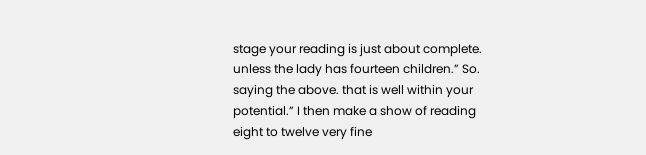stage your reading is just about complete. unless the lady has fourteen children.” So. saying the above. that is well within your potential.” I then make a show of reading eight to twelve very fine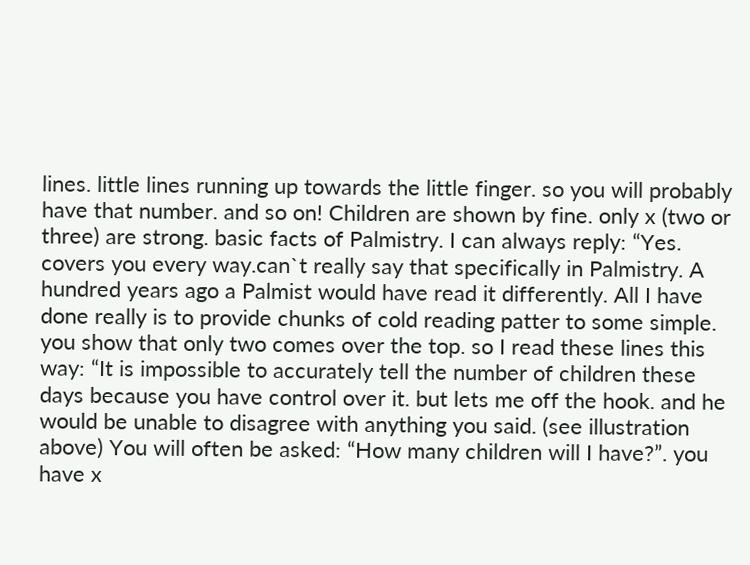lines. little lines running up towards the little finger. so you will probably have that number. and so on! Children are shown by fine. only x (two or three) are strong. basic facts of Palmistry. I can always reply: “Yes. covers you every way.can`t really say that specifically in Palmistry. A hundred years ago a Palmist would have read it differently. All I have done really is to provide chunks of cold reading patter to some simple. you show that only two comes over the top. so I read these lines this way: “It is impossible to accurately tell the number of children these days because you have control over it. but lets me off the hook. and he would be unable to disagree with anything you said. (see illustration above) You will often be asked: “How many children will I have?”. you have x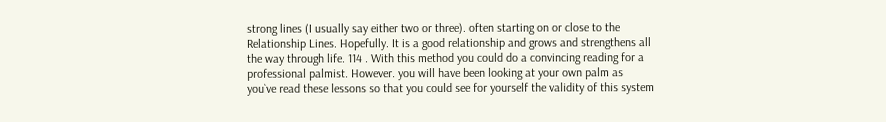strong lines (I usually say either two or three). often starting on or close to the Relationship Lines. Hopefully. It is a good relationship and grows and strengthens all the way through life. 114 . With this method you could do a convincing reading for a professional palmist. However. you will have been looking at your own palm as you`ve read these lessons so that you could see for yourself the validity of this system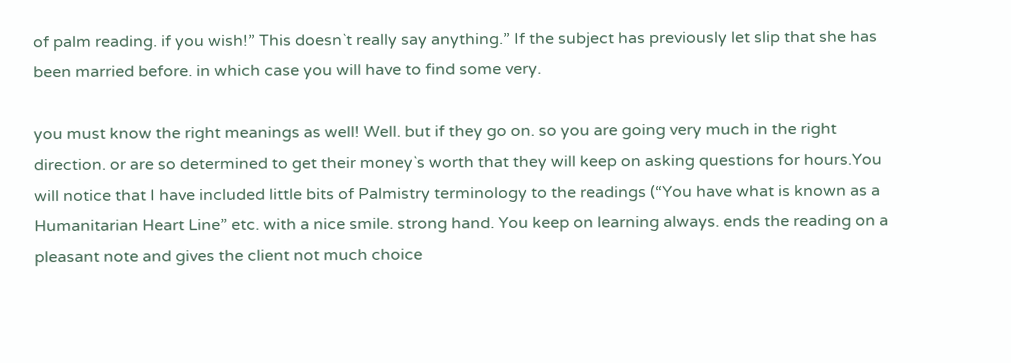of palm reading. if you wish!” This doesn`t really say anything.” If the subject has previously let slip that she has been married before. in which case you will have to find some very.

you must know the right meanings as well! Well. but if they go on. so you are going very much in the right direction. or are so determined to get their money`s worth that they will keep on asking questions for hours.You will notice that I have included little bits of Palmistry terminology to the readings (“You have what is known as a Humanitarian Heart Line” etc. with a nice smile. strong hand. You keep on learning always. ends the reading on a pleasant note and gives the client not much choice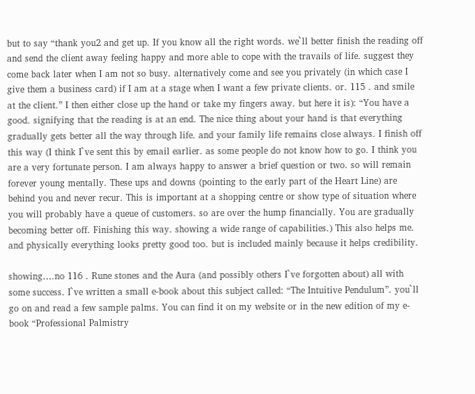but to say “thank you2 and get up. If you know all the right words. we`ll better finish the reading off and send the client away feeling happy and more able to cope with the travails of life. suggest they come back later when I am not so busy. alternatively come and see you privately (in which case I give them a business card) if I am at a stage when I want a few private clients. or. 115 . and smile at the client.” I then either close up the hand or take my fingers away. but here it is): “You have a good. signifying that the reading is at an end. The nice thing about your hand is that everything gradually gets better all the way through life. and your family life remains close always. I finish off this way (I think I`ve sent this by email earlier. as some people do not know how to go. I think you are a very fortunate person. I am always happy to answer a brief question or two. so will remain forever young mentally. These ups and downs (pointing to the early part of the Heart Line) are behind you and never recur. This is important at a shopping centre or show type of situation where you will probably have a queue of customers. so are over the hump financially. You are gradually becoming better off. Finishing this way. showing a wide range of capabilities.) This also helps me. and physically everything looks pretty good too. but is included mainly because it helps credibility.

showing….no 116 . Rune stones and the Aura (and possibly others I`ve forgotten about) all with some success. I`ve written a small e-book about this subject called: “The Intuitive Pendulum”. you`ll go on and read a few sample palms. You can find it on my website or in the new edition of my e-book “Professional Palmistry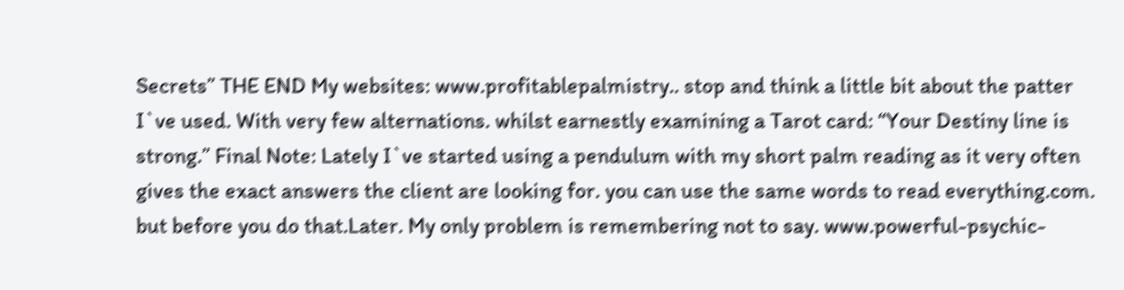Secrets” THE END My websites: www.profitablepalmistry.. stop and think a little bit about the patter I`ve used. With very few alternations. whilst earnestly examining a Tarot card: “Your Destiny line is strong.” Final Note: Lately I`ve started using a pendulum with my short palm reading as it very often gives the exact answers the client are looking for. you can use the same words to read everything.com. but before you do that.Later. My only problem is remembering not to say. www.powerful-psychic-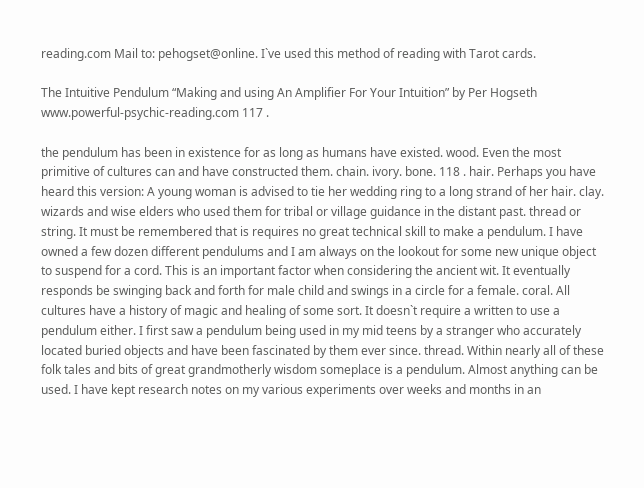reading.com Mail to: pehogset@online. I`ve used this method of reading with Tarot cards.

The Intuitive Pendulum “Making and using An Amplifier For Your Intuition” by Per Hogseth www.powerful-psychic-reading.com 117 .

the pendulum has been in existence for as long as humans have existed. wood. Even the most primitive of cultures can and have constructed them. chain. ivory. bone. 118 . hair. Perhaps you have heard this version: A young woman is advised to tie her wedding ring to a long strand of her hair. clay. wizards and wise elders who used them for tribal or village guidance in the distant past. thread or string. It must be remembered that is requires no great technical skill to make a pendulum. I have owned a few dozen different pendulums and I am always on the lookout for some new unique object to suspend for a cord. This is an important factor when considering the ancient wit. It eventually responds be swinging back and forth for male child and swings in a circle for a female. coral. All cultures have a history of magic and healing of some sort. It doesn`t require a written to use a pendulum either. I first saw a pendulum being used in my mid teens by a stranger who accurately located buried objects and have been fascinated by them ever since. thread. Within nearly all of these folk tales and bits of great grandmotherly wisdom someplace is a pendulum. Almost anything can be used. I have kept research notes on my various experiments over weeks and months in an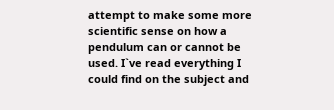attempt to make some more scientific sense on how a pendulum can or cannot be used. I`ve read everything I could find on the subject and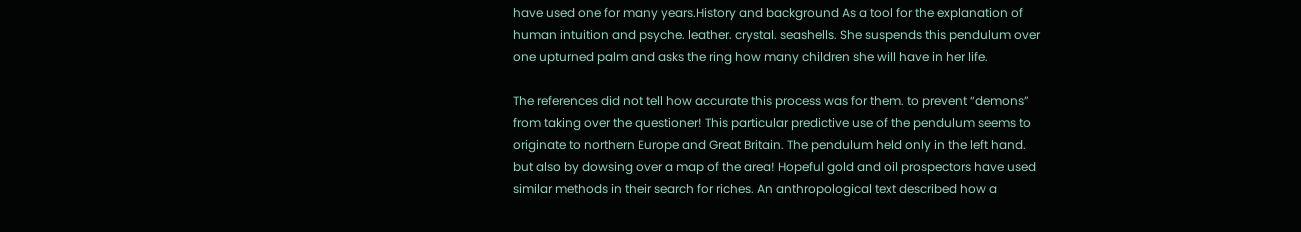have used one for many years.History and background As a tool for the explanation of human intuition and psyche. leather. crystal. seashells. She suspends this pendulum over one upturned palm and asks the ring how many children she will have in her life.

The references did not tell how accurate this process was for them. to prevent “demons” from taking over the questioner! This particular predictive use of the pendulum seems to originate to northern Europe and Great Britain. The pendulum held only in the left hand. but also by dowsing over a map of the area! Hopeful gold and oil prospectors have used similar methods in their search for riches. An anthropological text described how a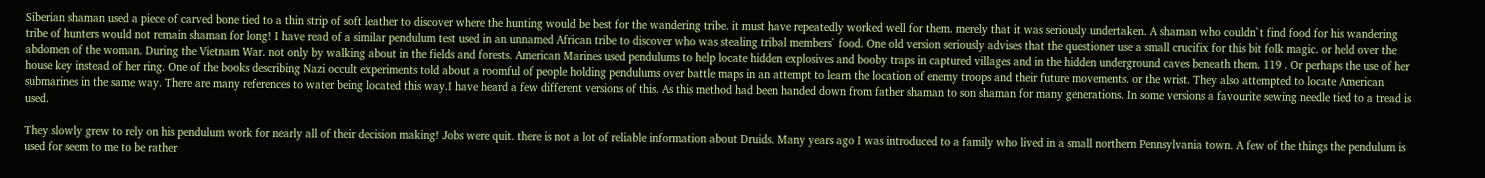Siberian shaman used a piece of carved bone tied to a thin strip of soft leather to discover where the hunting would be best for the wandering tribe. it must have repeatedly worked well for them. merely that it was seriously undertaken. A shaman who couldn`t find food for his wandering tribe of hunters would not remain shaman for long! I have read of a similar pendulum test used in an unnamed African tribe to discover who was stealing tribal members` food. One old version seriously advises that the questioner use a small crucifix for this bit folk magic. or held over the abdomen of the woman. During the Vietnam War. not only by walking about in the fields and forests. American Marines used pendulums to help locate hidden explosives and booby traps in captured villages and in the hidden underground caves beneath them. 119 . Or perhaps the use of her house key instead of her ring. One of the books describing Nazi occult experiments told about a roomful of people holding pendulums over battle maps in an attempt to learn the location of enemy troops and their future movements. or the wrist. They also attempted to locate American submarines in the same way. There are many references to water being located this way.I have heard a few different versions of this. As this method had been handed down from father shaman to son shaman for many generations. In some versions a favourite sewing needle tied to a tread is used.

They slowly grew to rely on his pendulum work for nearly all of their decision making! Jobs were quit. there is not a lot of reliable information about Druids. Many years ago I was introduced to a family who lived in a small northern Pennsylvania town. A few of the things the pendulum is used for seem to me to be rather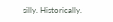silly. Historically.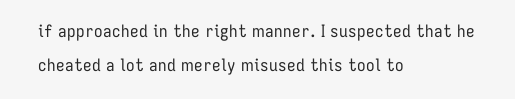if approached in the right manner. I suspected that he cheated a lot and merely misused this tool to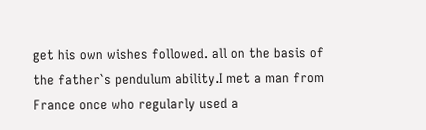get his own wishes followed. all on the basis of the father`s pendulum ability.I met a man from France once who regularly used a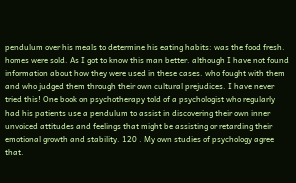pendulum over his meals to determine his eating habits: was the food fresh. homes were sold. As I got to know this man better. although I have not found information about how they were used in these cases. who fought with them and who judged them through their own cultural prejudices. I have never tried this! One book on psychotherapy told of a psychologist who regularly had his patients use a pendulum to assist in discovering their own inner unvoiced attitudes and feelings that might be assisting or retarding their emotional growth and stability. 120 . My own studies of psychology agree that.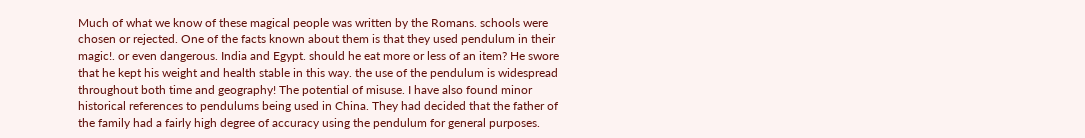Much of what we know of these magical people was written by the Romans. schools were chosen or rejected. One of the facts known about them is that they used pendulum in their magic!. or even dangerous. India and Egypt. should he eat more or less of an item? He swore that he kept his weight and health stable in this way. the use of the pendulum is widespread throughout both time and geography! The potential of misuse. I have also found minor historical references to pendulums being used in China. They had decided that the father of the family had a fairly high degree of accuracy using the pendulum for general purposes.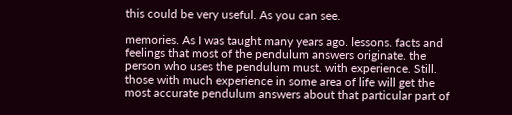this could be very useful. As you can see.

memories. As I was taught many years ago. lessons. facts and feelings that most of the pendulum answers originate. the person who uses the pendulum must. with experience. Still. those with much experience in some area of life will get the most accurate pendulum answers about that particular part of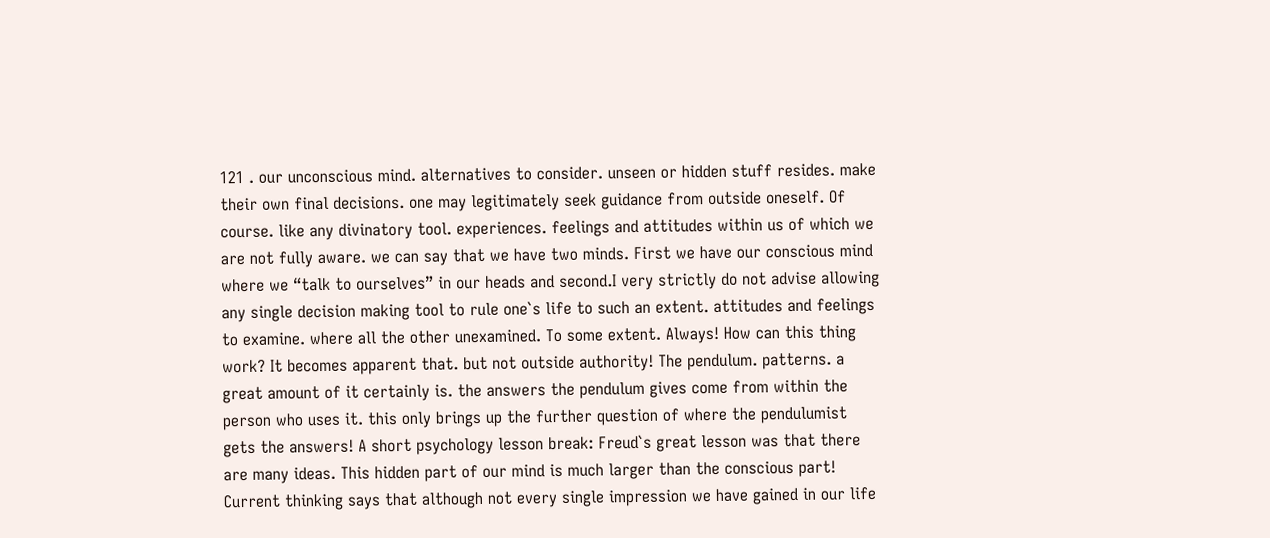121 . our unconscious mind. alternatives to consider. unseen or hidden stuff resides. make their own final decisions. one may legitimately seek guidance from outside oneself. Of course. like any divinatory tool. experiences. feelings and attitudes within us of which we are not fully aware. we can say that we have two minds. First we have our conscious mind where we “talk to ourselves” in our heads and second.I very strictly do not advise allowing any single decision making tool to rule one`s life to such an extent. attitudes and feelings to examine. where all the other unexamined. To some extent. Always! How can this thing work? It becomes apparent that. but not outside authority! The pendulum. patterns. a great amount of it certainly is. the answers the pendulum gives come from within the person who uses it. this only brings up the further question of where the pendulumist gets the answers! A short psychology lesson break: Freud`s great lesson was that there are many ideas. This hidden part of our mind is much larger than the conscious part! Current thinking says that although not every single impression we have gained in our life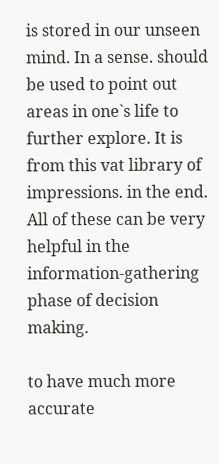is stored in our unseen mind. In a sense. should be used to point out areas in one`s life to further explore. It is from this vat library of impressions. in the end. All of these can be very helpful in the information-gathering phase of decision making.

to have much more accurate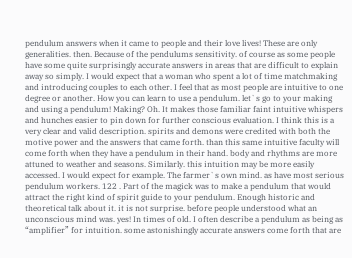pendulum answers when it came to people and their love lives! These are only generalities. then. Because of the pendulums sensitivity. of course as some people have some quite surprisingly accurate answers in areas that are difficult to explain away so simply. I would expect that a woman who spent a lot of time matchmaking and introducing couples to each other. I feel that as most people are intuitive to one degree or another. How you can learn to use a pendulum. let`s go to your making and using a pendulum! Making? Oh. It makes those familiar faint intuitive whispers and hunches easier to pin down for further conscious evaluation. I think this is a very clear and valid description. spirits and demons were credited with both the motive power and the answers that came forth. than this same intuitive faculty will come forth when they have a pendulum in their hand. body and rhythms are more attuned to weather and seasons. Similarly. this intuition may be more easily accessed. I would expect for example. The farmer`s own mind. as have most serious pendulum workers. 122 . Part of the magick was to make a pendulum that would attract the right kind of spirit guide to your pendulum. Enough historic and theoretical talk about it. it is not surprise. before people understood what an unconscious mind was. yes! In times of old. I often describe a pendulum as being as “amplifier” for intuition. some astonishingly accurate answers come forth that are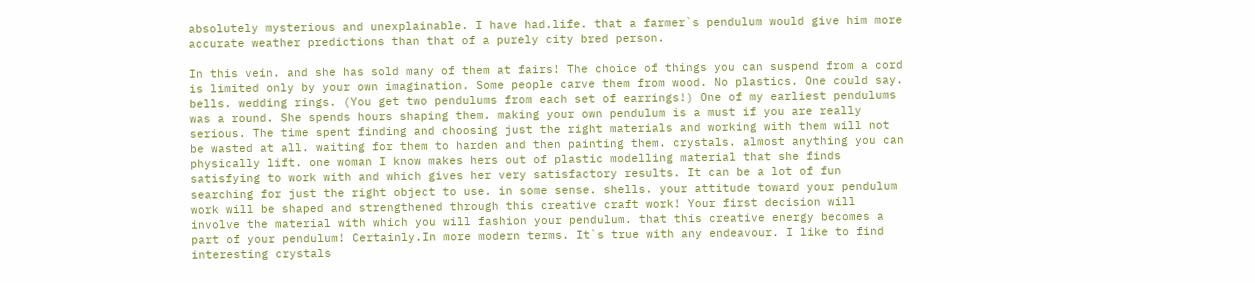absolutely mysterious and unexplainable. I have had.life. that a farmer`s pendulum would give him more accurate weather predictions than that of a purely city bred person.

In this vein. and she has sold many of them at fairs! The choice of things you can suspend from a cord is limited only by your own imagination. Some people carve them from wood. No plastics. One could say. bells. wedding rings. (You get two pendulums from each set of earrings!) One of my earliest pendulums was a round. She spends hours shaping them. making your own pendulum is a must if you are really serious. The time spent finding and choosing just the right materials and working with them will not be wasted at all. waiting for them to harden and then painting them. crystals. almost anything you can physically lift. one woman I know makes hers out of plastic modelling material that she finds satisfying to work with and which gives her very satisfactory results. It can be a lot of fun searching for just the right object to use. in some sense. shells. your attitude toward your pendulum work will be shaped and strengthened through this creative craft work! Your first decision will involve the material with which you will fashion your pendulum. that this creative energy becomes a part of your pendulum! Certainly.In more modern terms. It`s true with any endeavour. I like to find interesting crystals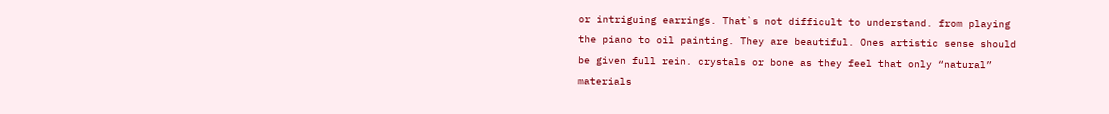or intriguing earrings. That`s not difficult to understand. from playing the piano to oil painting. They are beautiful. Ones artistic sense should be given full rein. crystals or bone as they feel that only “natural” materials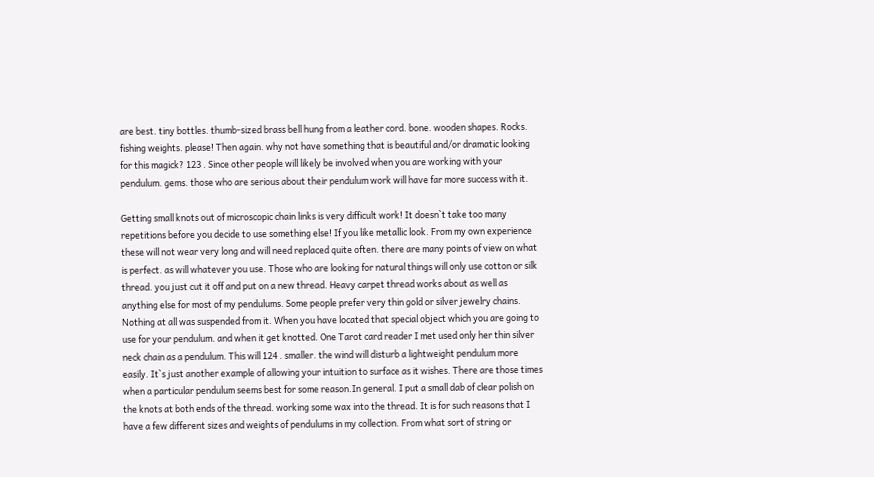are best. tiny bottles. thumb-sized brass bell hung from a leather cord. bone. wooden shapes. Rocks. fishing weights. please! Then again. why not have something that is beautiful and/or dramatic looking for this magick? 123 . Since other people will likely be involved when you are working with your pendulum. gems. those who are serious about their pendulum work will have far more success with it.

Getting small knots out of microscopic chain links is very difficult work! It doesn`t take too many repetitions before you decide to use something else! If you like metallic look. From my own experience these will not wear very long and will need replaced quite often. there are many points of view on what is perfect. as will whatever you use. Those who are looking for natural things will only use cotton or silk thread. you just cut it off and put on a new thread. Heavy carpet thread works about as well as anything else for most of my pendulums. Some people prefer very thin gold or silver jewelry chains. Nothing at all was suspended from it. When you have located that special object which you are going to use for your pendulum. and when it get knotted. One Tarot card reader I met used only her thin silver neck chain as a pendulum. This will 124 . smaller. the wind will disturb a lightweight pendulum more easily. It`s just another example of allowing your intuition to surface as it wishes. There are those times when a particular pendulum seems best for some reason.In general. I put a small dab of clear polish on the knots at both ends of the thread. working some wax into the thread. It is for such reasons that I have a few different sizes and weights of pendulums in my collection. From what sort of string or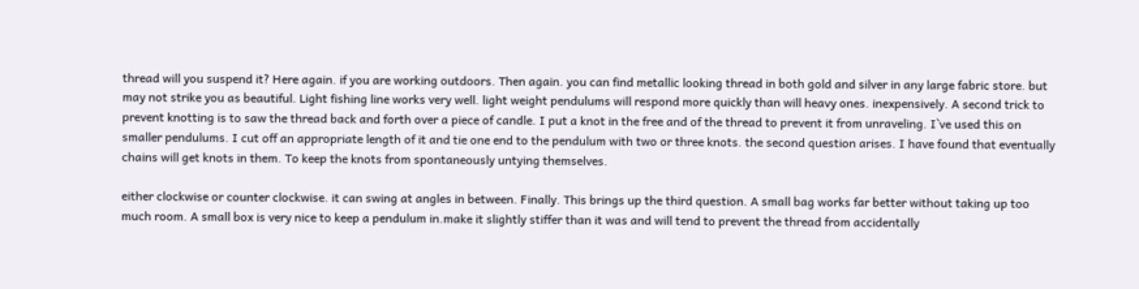thread will you suspend it? Here again. if you are working outdoors. Then again. you can find metallic looking thread in both gold and silver in any large fabric store. but may not strike you as beautiful. Light fishing line works very well. light weight pendulums will respond more quickly than will heavy ones. inexpensively. A second trick to prevent knotting is to saw the thread back and forth over a piece of candle. I put a knot in the free and of the thread to prevent it from unraveling. I`ve used this on smaller pendulums. I cut off an appropriate length of it and tie one end to the pendulum with two or three knots. the second question arises. I have found that eventually chains will get knots in them. To keep the knots from spontaneously untying themselves.

either clockwise or counter clockwise. it can swing at angles in between. Finally. This brings up the third question. A small bag works far better without taking up too much room. A small box is very nice to keep a pendulum in.make it slightly stiffer than it was and will tend to prevent the thread from accidentally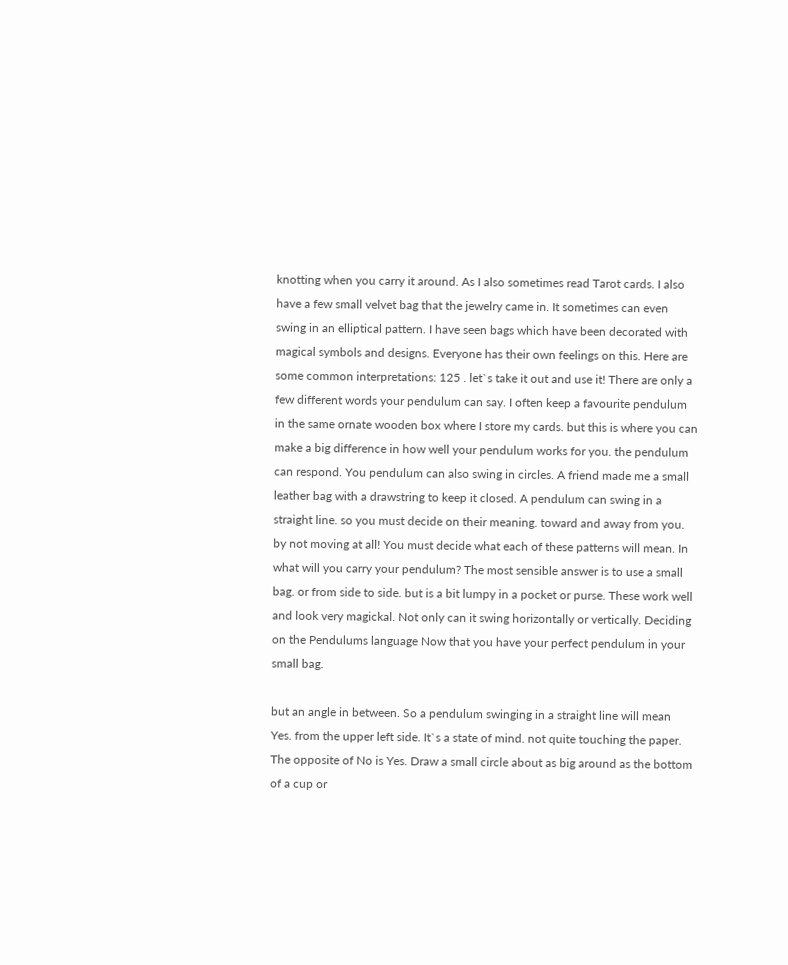knotting when you carry it around. As I also sometimes read Tarot cards. I also have a few small velvet bag that the jewelry came in. It sometimes can even swing in an elliptical pattern. I have seen bags which have been decorated with magical symbols and designs. Everyone has their own feelings on this. Here are some common interpretations: 125 . let`s take it out and use it! There are only a few different words your pendulum can say. I often keep a favourite pendulum in the same ornate wooden box where I store my cards. but this is where you can make a big difference in how well your pendulum works for you. the pendulum can respond. You pendulum can also swing in circles. A friend made me a small leather bag with a drawstring to keep it closed. A pendulum can swing in a straight line. so you must decide on their meaning. toward and away from you. by not moving at all! You must decide what each of these patterns will mean. In what will you carry your pendulum? The most sensible answer is to use a small bag. or from side to side. but is a bit lumpy in a pocket or purse. These work well and look very magickal. Not only can it swing horizontally or vertically. Deciding on the Pendulums language Now that you have your perfect pendulum in your small bag.

but an angle in between. So a pendulum swinging in a straight line will mean Yes. from the upper left side. It`s a state of mind. not quite touching the paper. The opposite of No is Yes. Draw a small circle about as big around as the bottom of a cup or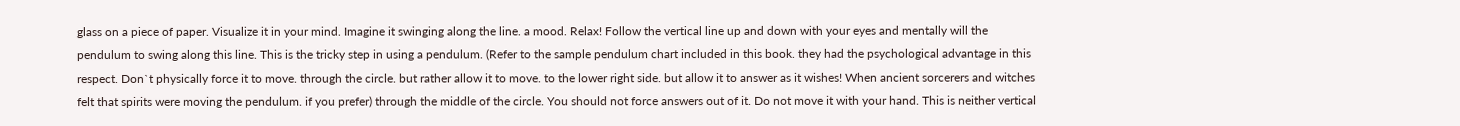glass on a piece of paper. Visualize it in your mind. Imagine it swinging along the line. a mood. Relax! Follow the vertical line up and down with your eyes and mentally will the pendulum to swing along this line. This is the tricky step in using a pendulum. (Refer to the sample pendulum chart included in this book. they had the psychological advantage in this respect. Don`t physically force it to move. through the circle. but rather allow it to move. to the lower right side. but allow it to answer as it wishes! When ancient sorcerers and witches felt that spirits were moving the pendulum. if you prefer) through the middle of the circle. You should not force answers out of it. Do not move it with your hand. This is neither vertical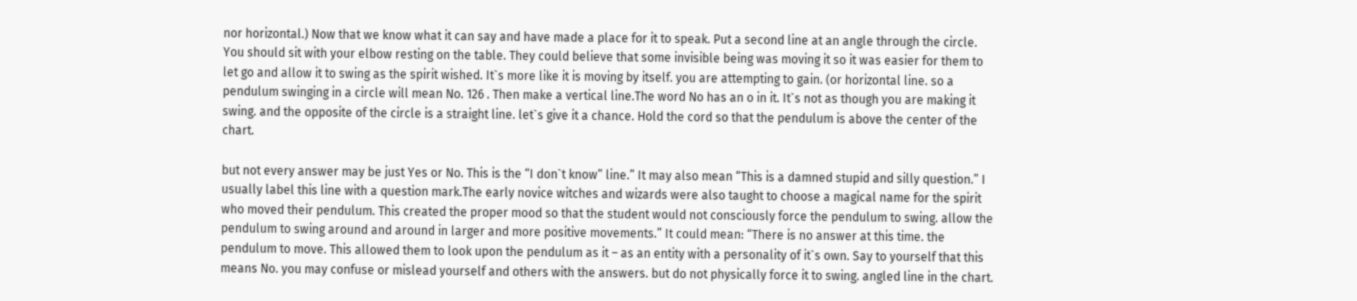nor horizontal.) Now that we know what it can say and have made a place for it to speak. Put a second line at an angle through the circle. You should sit with your elbow resting on the table. They could believe that some invisible being was moving it so it was easier for them to let go and allow it to swing as the spirit wished. It`s more like it is moving by itself. you are attempting to gain. (or horizontal line. so a pendulum swinging in a circle will mean No. 126 . Then make a vertical line.The word No has an o in it. It`s not as though you are making it swing. and the opposite of the circle is a straight line. let`s give it a chance. Hold the cord so that the pendulum is above the center of the chart.

but not every answer may be just Yes or No. This is the “I don`t know” line.” It may also mean “This is a damned stupid and silly question.” I usually label this line with a question mark.The early novice witches and wizards were also taught to choose a magical name for the spirit who moved their pendulum. This created the proper mood so that the student would not consciously force the pendulum to swing. allow the pendulum to swing around and around in larger and more positive movements.” It could mean: “There is no answer at this time. the pendulum to move. This allowed them to look upon the pendulum as it – as an entity with a personality of it`s own. Say to yourself that this means No. you may confuse or mislead yourself and others with the answers. but do not physically force it to swing. angled line in the chart.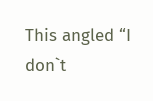This angled “I don`t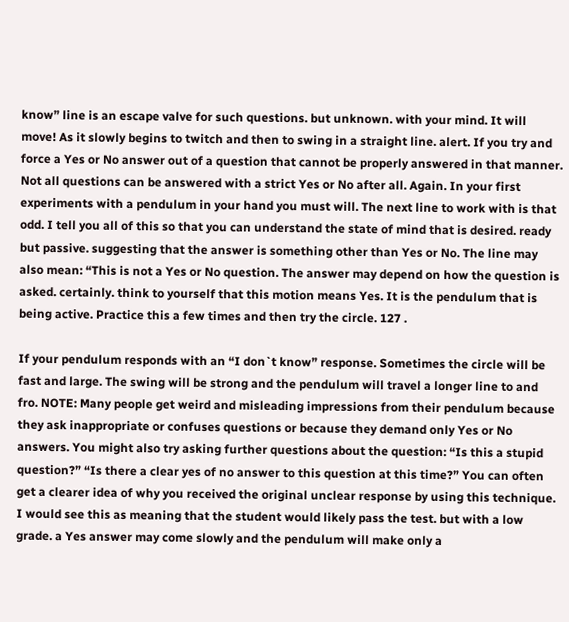know” line is an escape valve for such questions. but unknown. with your mind. It will move! As it slowly begins to twitch and then to swing in a straight line. alert. If you try and force a Yes or No answer out of a question that cannot be properly answered in that manner. Not all questions can be answered with a strict Yes or No after all. Again. In your first experiments with a pendulum in your hand you must will. The next line to work with is that odd. I tell you all of this so that you can understand the state of mind that is desired. ready but passive. suggesting that the answer is something other than Yes or No. The line may also mean: “This is not a Yes or No question. The answer may depend on how the question is asked. certainly. think to yourself that this motion means Yes. It is the pendulum that is being active. Practice this a few times and then try the circle. 127 .

If your pendulum responds with an “I don`t know” response. Sometimes the circle will be fast and large. The swing will be strong and the pendulum will travel a longer line to and fro. NOTE: Many people get weird and misleading impressions from their pendulum because they ask inappropriate or confuses questions or because they demand only Yes or No answers. You might also try asking further questions about the question: “Is this a stupid question?” “Is there a clear yes of no answer to this question at this time?” You can often get a clearer idea of why you received the original unclear response by using this technique. I would see this as meaning that the student would likely pass the test. but with a low grade. a Yes answer may come slowly and the pendulum will make only a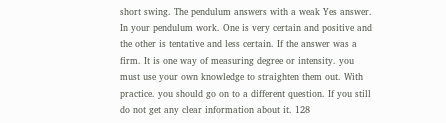short swing. The pendulum answers with a weak Yes answer. In your pendulum work. One is very certain and positive and the other is tentative and less certain. If the answer was a firm. It is one way of measuring degree or intensity. you must use your own knowledge to straighten them out. With practice. you should go on to a different question. If you still do not get any clear information about it. 128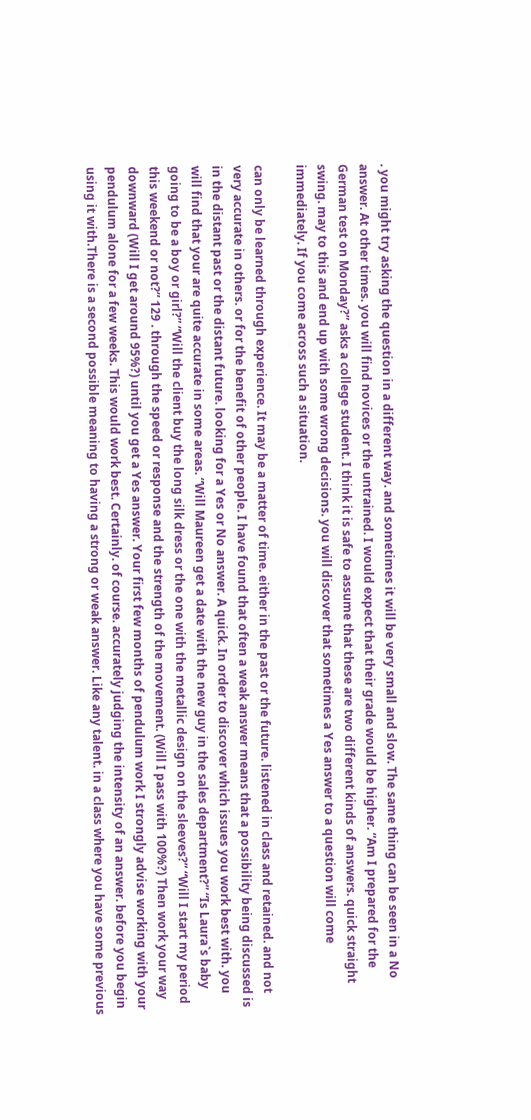. you might try asking the question in a different way. and sometimes it will be very small and slow. The same thing can be seen in a No answer. At other times. you will find novices or the untrained. I would expect that their grade would be higher. “Am I prepared for the German test on Monday?” asks a college student. I think it is safe to assume that these are two different kinds of answers. quick straight swing. may to this and end up with some wrong decisions. you will discover that sometimes a Yes answer to a question will come immediately. If you come across such a situation.

can only be learned through experience. It may be a matter of time. either in the past or the future. listened in class and retained. and not very accurate in others. or for the benefit of other people. I have found that often a weak answer means that a possibility being discussed is in the distant past or the distant future. looking for a Yes or No answer. A quick. In order to discover which issues you work best with. you will find that your are quite accurate in some areas. “Will Maureen get a date with the new guy in the sales department?” “Is Laura`s baby going to be a boy or girl?” “Will the client buy the long silk dress or the one with the metallic design on the sleeves?” “Will I start my period this weekend or not?” 129 . through the speed or response and the strength of the movement. (Will I pass with 100%?) Then work your way downward (Will I get around 95%?) until you get a Yes answer. Your first few months of pendulum work I strongly advise working with your pendulum alone for a few weeks. This would work best. Certainly. of course. accurately judging the intensity of an answer. before you begin using it with.There is a second possible meaning to having a strong or weak answer. Like any talent. in a class where you have some previous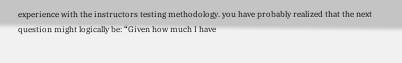experience with the instructors testing methodology. you have probably realized that the next question might logically be: “Given how much I have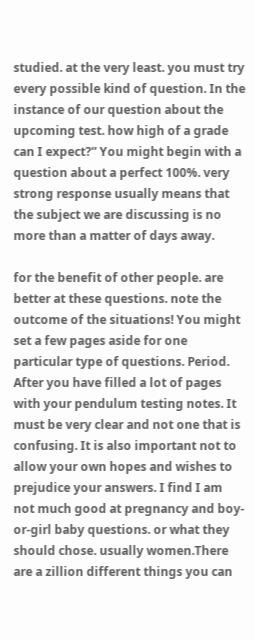studied. at the very least. you must try every possible kind of question. In the instance of our question about the upcoming test. how high of a grade can I expect?” You might begin with a question about a perfect 100%. very strong response usually means that the subject we are discussing is no more than a matter of days away.

for the benefit of other people. are better at these questions. note the outcome of the situations! You might set a few pages aside for one particular type of questions. Period. After you have filled a lot of pages with your pendulum testing notes. It must be very clear and not one that is confusing. It is also important not to allow your own hopes and wishes to prejudice your answers. I find I am not much good at pregnancy and boy-or-girl baby questions. or what they should chose. usually women.There are a zillion different things you can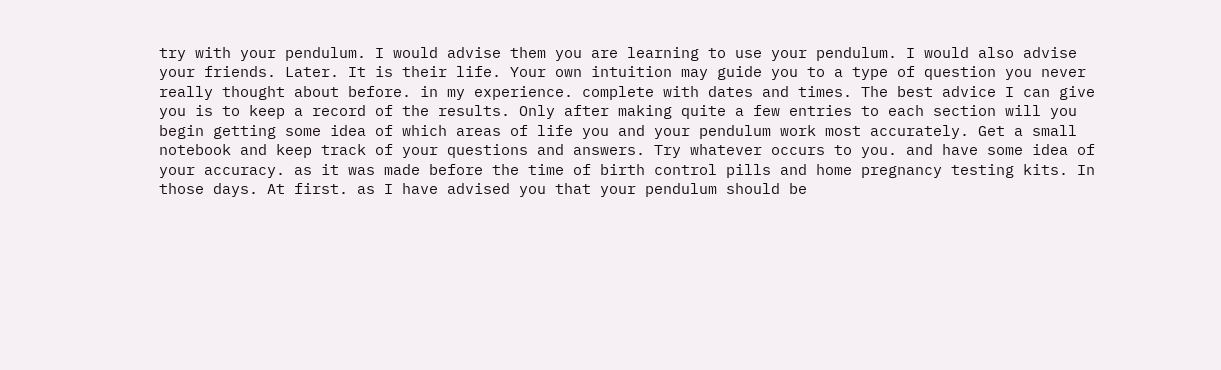try with your pendulum. I would advise them you are learning to use your pendulum. I would also advise your friends. Later. It is their life. Your own intuition may guide you to a type of question you never really thought about before. in my experience. complete with dates and times. The best advice I can give you is to keep a record of the results. Only after making quite a few entries to each section will you begin getting some idea of which areas of life you and your pendulum work most accurately. Get a small notebook and keep track of your questions and answers. Try whatever occurs to you. and have some idea of your accuracy. as it was made before the time of birth control pills and home pregnancy testing kits. In those days. At first. as I have advised you that your pendulum should be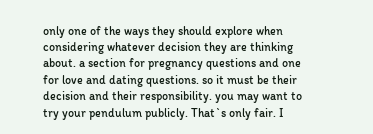only one of the ways they should explore when considering whatever decision they are thinking about. a section for pregnancy questions and one for love and dating questions. so it must be their decision and their responsibility. you may want to try your pendulum publicly. That`s only fair. I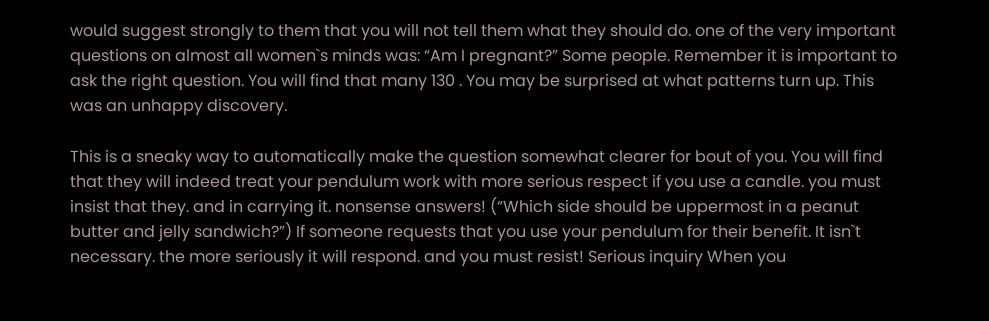would suggest strongly to them that you will not tell them what they should do. one of the very important questions on almost all women`s minds was: “Am I pregnant?” Some people. Remember it is important to ask the right question. You will find that many 130 . You may be surprised at what patterns turn up. This was an unhappy discovery.

This is a sneaky way to automatically make the question somewhat clearer for bout of you. You will find that they will indeed treat your pendulum work with more serious respect if you use a candle. you must insist that they. and in carrying it. nonsense answers! (“Which side should be uppermost in a peanut butter and jelly sandwich?”) If someone requests that you use your pendulum for their benefit. It isn`t necessary. the more seriously it will respond. and you must resist! Serious inquiry When you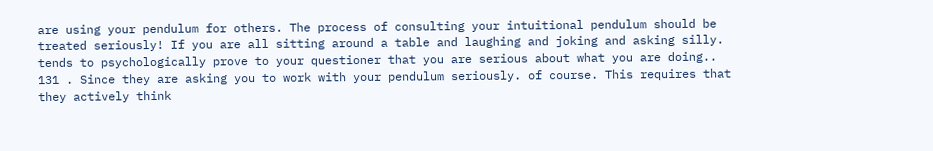are using your pendulum for others. The process of consulting your intuitional pendulum should be treated seriously! If you are all sitting around a table and laughing and joking and asking silly. tends to psychologically prove to your questioner that you are serious about what you are doing.. 131 . Since they are asking you to work with your pendulum seriously. of course. This requires that they actively think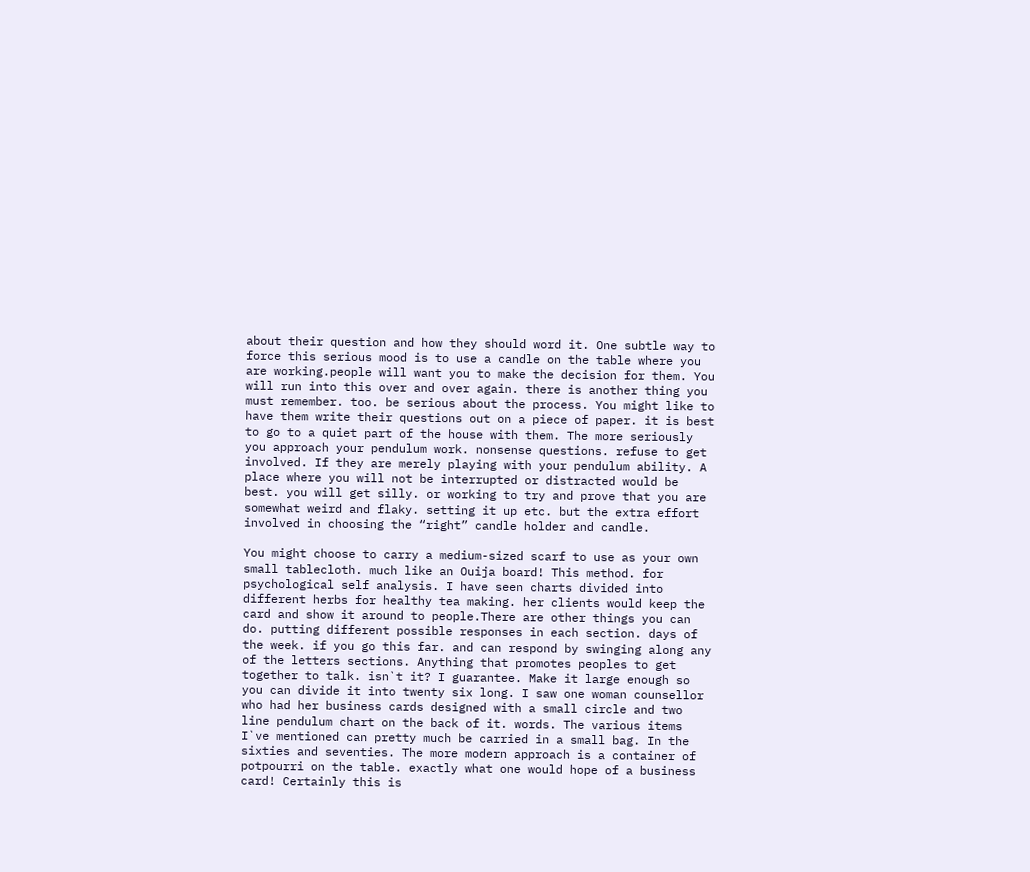about their question and how they should word it. One subtle way to force this serious mood is to use a candle on the table where you are working.people will want you to make the decision for them. You will run into this over and over again. there is another thing you must remember. too. be serious about the process. You might like to have them write their questions out on a piece of paper. it is best to go to a quiet part of the house with them. The more seriously you approach your pendulum work. nonsense questions. refuse to get involved. If they are merely playing with your pendulum ability. A place where you will not be interrupted or distracted would be best. you will get silly. or working to try and prove that you are somewhat weird and flaky. setting it up etc. but the extra effort involved in choosing the “right” candle holder and candle.

You might choose to carry a medium-sized scarf to use as your own small tablecloth. much like an Ouija board! This method. for psychological self analysis. I have seen charts divided into different herbs for healthy tea making. her clients would keep the card and show it around to people.There are other things you can do. putting different possible responses in each section. days of the week. if you go this far. and can respond by swinging along any of the letters sections. Anything that promotes peoples to get together to talk. isn`t it? I guarantee. Make it large enough so you can divide it into twenty six long. I saw one woman counsellor who had her business cards designed with a small circle and two line pendulum chart on the back of it. words. The various items I`ve mentioned can pretty much be carried in a small bag. In the sixties and seventies. The more modern approach is a container of potpourri on the table. exactly what one would hope of a business card! Certainly this is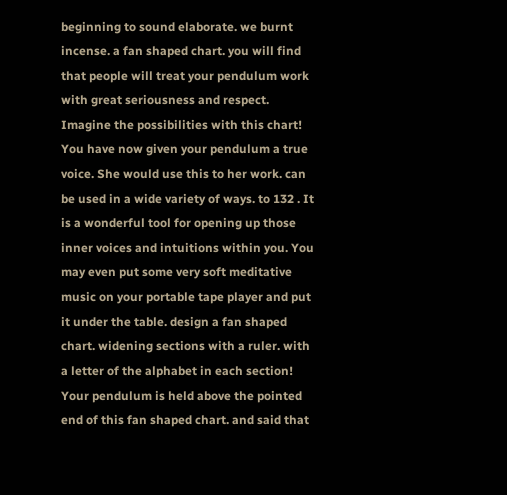beginning to sound elaborate. we burnt incense. a fan shaped chart. you will find that people will treat your pendulum work with great seriousness and respect. Imagine the possibilities with this chart! You have now given your pendulum a true voice. She would use this to her work. can be used in a wide variety of ways. to 132 . It is a wonderful tool for opening up those inner voices and intuitions within you. You may even put some very soft meditative music on your portable tape player and put it under the table. design a fan shaped chart. widening sections with a ruler. with a letter of the alphabet in each section! Your pendulum is held above the pointed end of this fan shaped chart. and said that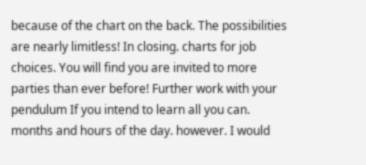because of the chart on the back. The possibilities are nearly limitless! In closing. charts for job choices. You will find you are invited to more parties than ever before! Further work with your pendulum If you intend to learn all you can. months and hours of the day. however. I would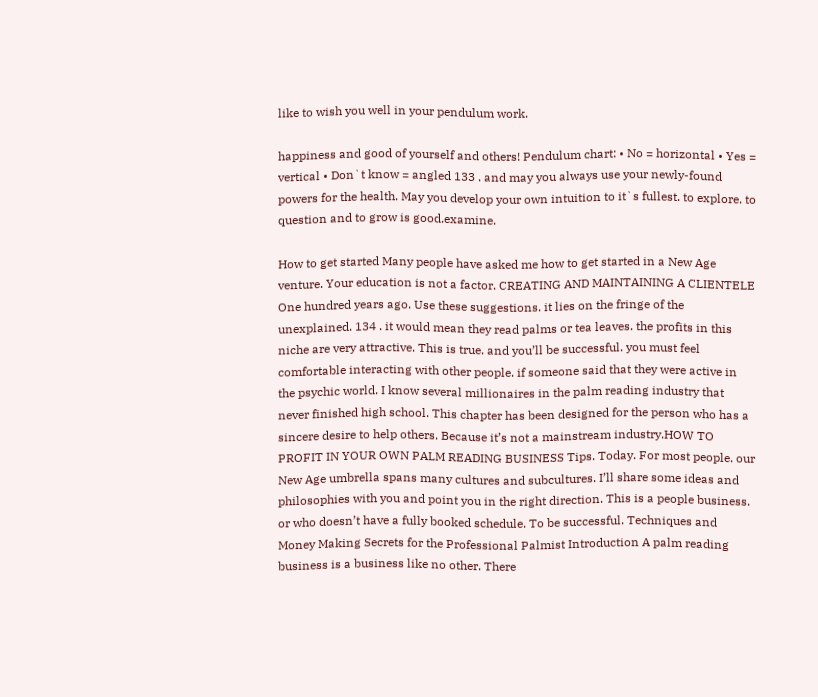like to wish you well in your pendulum work.

happiness and good of yourself and others! Pendulum chart: • No = horizontal • Yes = vertical • Don`t know = angled 133 . and may you always use your newly-found powers for the health. May you develop your own intuition to it`s fullest. to explore. to question and to grow is good.examine.

How to get started Many people have asked me how to get started in a New Age venture. Your education is not a factor. CREATING AND MAINTAINING A CLIENTELE One hundred years ago. Use these suggestions. it lies on the fringe of the unexplained. 134 . it would mean they read palms or tea leaves. the profits in this niche are very attractive. This is true. and you’ll be successful. you must feel comfortable interacting with other people. if someone said that they were active in the psychic world. I know several millionaires in the palm reading industry that never finished high school. This chapter has been designed for the person who has a sincere desire to help others. Because it’s not a mainstream industry.HOW TO PROFIT IN YOUR OWN PALM READING BUSINESS Tips. Today. For most people. our New Age umbrella spans many cultures and subcultures. I’ll share some ideas and philosophies with you and point you in the right direction. This is a people business. or who doesn’t have a fully booked schedule. To be successful. Techniques and Money Making Secrets for the Professional Palmist Introduction A palm reading business is a business like no other. There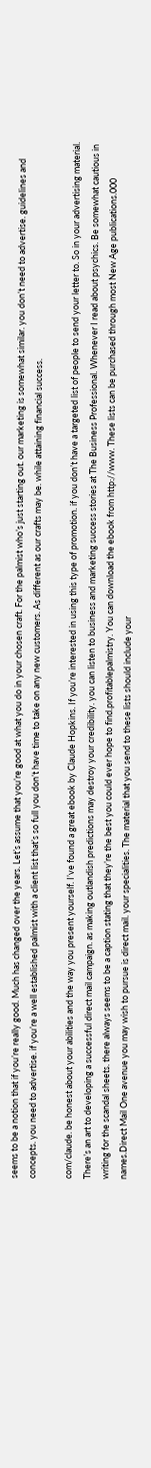seems to be a notion that if you’re really good. Much has changed over the years. Let’s assume that you’re good at what you do in your chosen craft. For the palmist who’s just starting out. our marketing is somewhat similar. you don’t need to advertise. guidelines and concepts. you need to advertise. if you’re a well established palmist with a client list that’s so full you don’t have time to take on any new customers. As different as our crafts may be. while attaining financial success.

com/claude. be honest about your abilities and the way you present yourself. I’ve found a great ebook by Claude Hopkins. If you’re interested in using this type of promotion. if you don’t have a targeted list of people to send your letter to. So in your advertising material. There’s an art to developing a successful direct mail campaign. as making outlandish predictions may destroy your credibility. you can listen to business and marketing success stories at The Business Professional. Whenever I read about psychics. Be somewhat cautious in writing for the scandal sheets. there always seems to be a caption stating that they’re the best you could ever hope to find.profitablepalmistry. You can download the ebook from http://www. These lists can be purchased through most New Age publications.000 names.Direct Mail One avenue you may wish to pursue is direct mail. your specialities. The material that you send to these lists should include your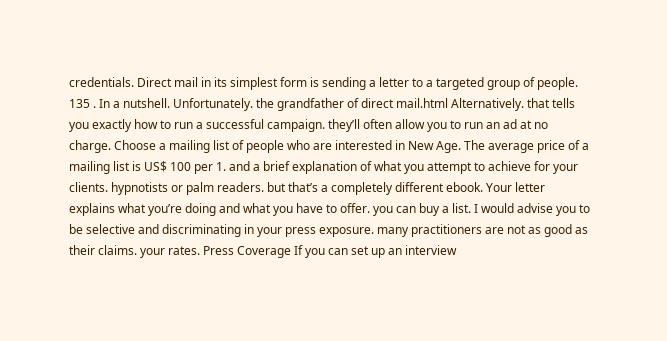credentials. Direct mail in its simplest form is sending a letter to a targeted group of people. 135 . In a nutshell. Unfortunately. the grandfather of direct mail.html Alternatively. that tells you exactly how to run a successful campaign. they’ll often allow you to run an ad at no charge. Choose a mailing list of people who are interested in New Age. The average price of a mailing list is US$ 100 per 1. and a brief explanation of what you attempt to achieve for your clients. hypnotists or palm readers. but that’s a completely different ebook. Your letter explains what you’re doing and what you have to offer. you can buy a list. I would advise you to be selective and discriminating in your press exposure. many practitioners are not as good as their claims. your rates. Press Coverage If you can set up an interview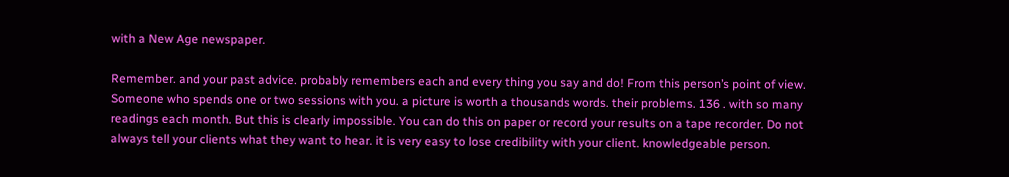with a New Age newspaper.

Remember. and your past advice. probably remembers each and every thing you say and do! From this person’s point of view. Someone who spends one or two sessions with you. a picture is worth a thousands words. their problems. 136 . with so many readings each month. But this is clearly impossible. You can do this on paper or record your results on a tape recorder. Do not always tell your clients what they want to hear. it is very easy to lose credibility with your client. knowledgeable person.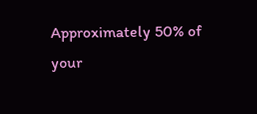Approximately 50% of your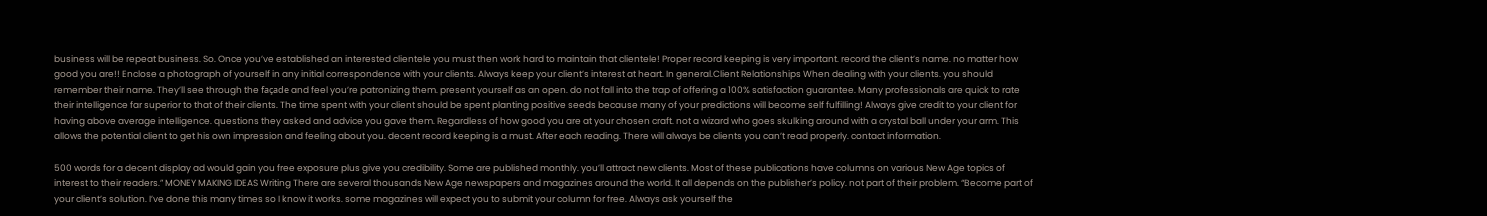business will be repeat business. So. Once you’ve established an interested clientele you must then work hard to maintain that clientele! Proper record keeping is very important. record the client’s name. no matter how good you are!! Enclose a photograph of yourself in any initial correspondence with your clients. Always keep your client’s interest at heart. In general.Client Relationships When dealing with your clients. you should remember their name. They’ll see through the façade and feel you’re patronizing them. present yourself as an open. do not fall into the trap of offering a 100% satisfaction guarantee. Many professionals are quick to rate their intelligence far superior to that of their clients. The time spent with your client should be spent planting positive seeds because many of your predictions will become self fulfilling! Always give credit to your client for having above average intelligence. questions they asked and advice you gave them. Regardless of how good you are at your chosen craft. not a wizard who goes skulking around with a crystal ball under your arm. This allows the potential client to get his own impression and feeling about you. decent record keeping is a must. After each reading. There will always be clients you can’t read properly. contact information.

500 words for a decent display ad would gain you free exposure plus give you credibility. Some are published monthly. you’ll attract new clients. Most of these publications have columns on various New Age topics of interest to their readers.” MONEY MAKING IDEAS Writing There are several thousands New Age newspapers and magazines around the world. It all depends on the publisher’s policy. not part of their problem. “Become part of your client’s solution. I’ve done this many times so I know it works. some magazines will expect you to submit your column for free. Always ask yourself the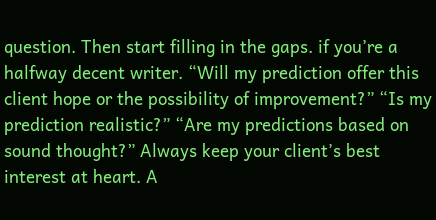question. Then start filling in the gaps. if you’re a halfway decent writer. “Will my prediction offer this client hope or the possibility of improvement?” “Is my prediction realistic?” “Are my predictions based on sound thought?” Always keep your client’s best interest at heart. A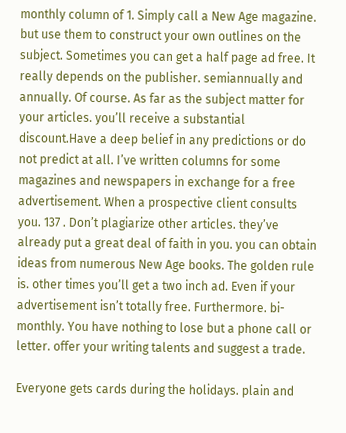monthly column of 1. Simply call a New Age magazine. but use them to construct your own outlines on the subject. Sometimes you can get a half page ad free. It really depends on the publisher. semiannually and annually. Of course. As far as the subject matter for your articles. you’ll receive a substantial discount.Have a deep belief in any predictions or do not predict at all. I’ve written columns for some magazines and newspapers in exchange for a free advertisement. When a prospective client consults you. 137 . Don’t plagiarize other articles. they’ve already put a great deal of faith in you. you can obtain ideas from numerous New Age books. The golden rule is. other times you’ll get a two inch ad. Even if your advertisement isn’t totally free. Furthermore. bi-monthly. You have nothing to lose but a phone call or letter. offer your writing talents and suggest a trade.

Everyone gets cards during the holidays. plain and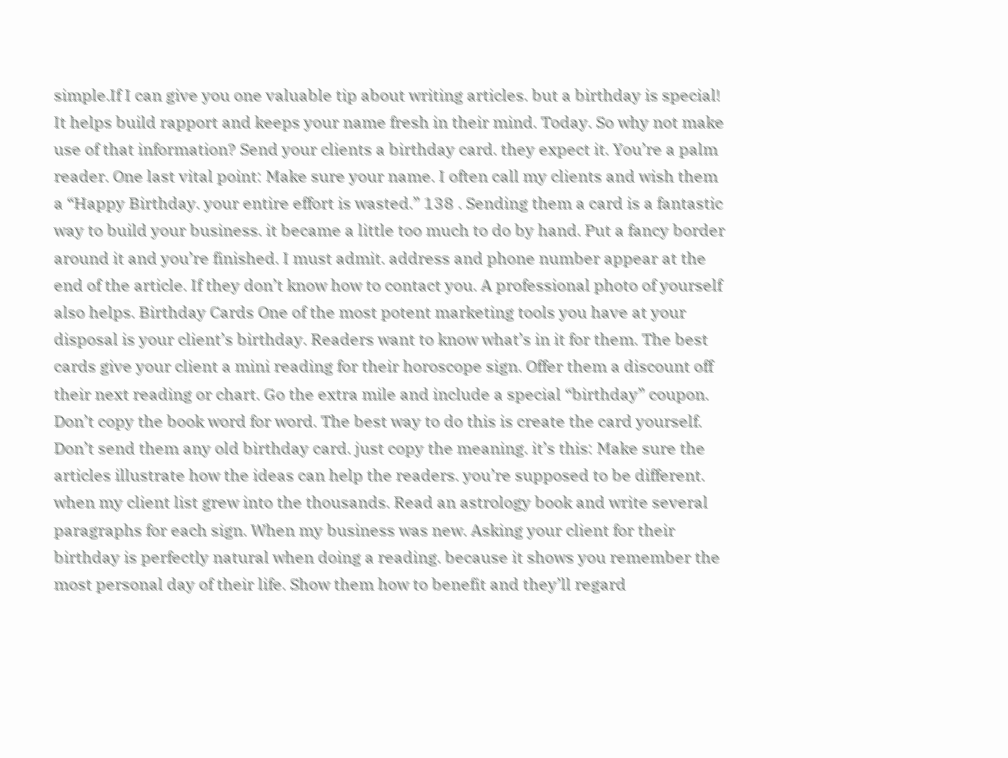simple.If I can give you one valuable tip about writing articles. but a birthday is special! It helps build rapport and keeps your name fresh in their mind. Today. So why not make use of that information? Send your clients a birthday card. they expect it. You’re a palm reader. One last vital point: Make sure your name. I often call my clients and wish them a “Happy Birthday. your entire effort is wasted.” 138 . Sending them a card is a fantastic way to build your business. it became a little too much to do by hand. Put a fancy border around it and you’re finished. I must admit. address and phone number appear at the end of the article. If they don’t know how to contact you. A professional photo of yourself also helps. Birthday Cards One of the most potent marketing tools you have at your disposal is your client’s birthday. Readers want to know what’s in it for them. The best cards give your client a mini reading for their horoscope sign. Offer them a discount off their next reading or chart. Go the extra mile and include a special “birthday” coupon. Don’t copy the book word for word. The best way to do this is create the card yourself. Don’t send them any old birthday card. just copy the meaning. it’s this: Make sure the articles illustrate how the ideas can help the readers. you’re supposed to be different. when my client list grew into the thousands. Read an astrology book and write several paragraphs for each sign. When my business was new. Asking your client for their birthday is perfectly natural when doing a reading. because it shows you remember the most personal day of their life. Show them how to benefit and they’ll regard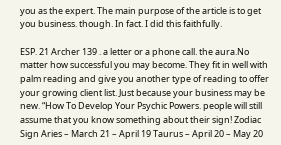you as the expert. The main purpose of the article is to get you business. though. In fact. I did this faithfully.

ESP. 21 Archer 139 . a letter or a phone call. the aura.No matter how successful you may become. They fit in well with palm reading and give you another type of reading to offer your growing client list. Just because your business may be new. “How To Develop Your Psychic Powers. people will still assume that you know something about their sign! Zodiac Sign Aries – March 21 – April 19 Taurus – April 20 – May 20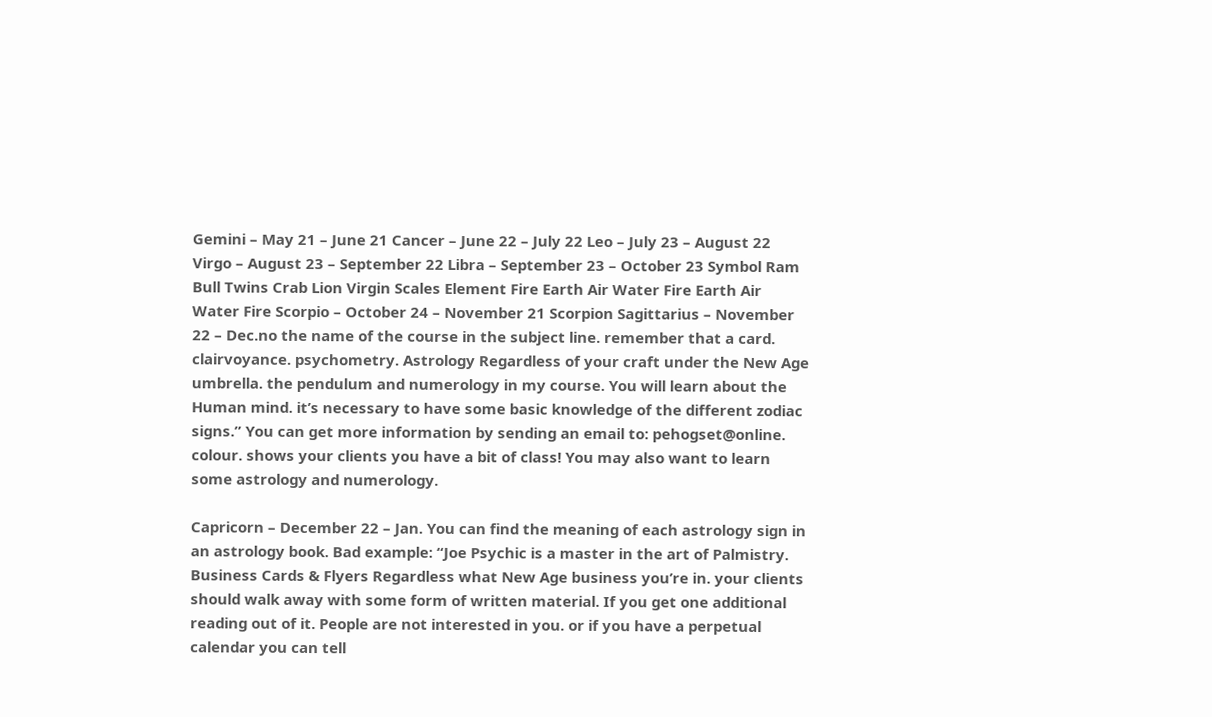Gemini – May 21 – June 21 Cancer – June 22 – July 22 Leo – July 23 – August 22 Virgo – August 23 – September 22 Libra – September 23 – October 23 Symbol Ram Bull Twins Crab Lion Virgin Scales Element Fire Earth Air Water Fire Earth Air Water Fire Scorpio – October 24 – November 21 Scorpion Sagittarius – November 22 – Dec.no the name of the course in the subject line. remember that a card. clairvoyance. psychometry. Astrology Regardless of your craft under the New Age umbrella. the pendulum and numerology in my course. You will learn about the Human mind. it’s necessary to have some basic knowledge of the different zodiac signs.” You can get more information by sending an email to: pehogset@online. colour. shows your clients you have a bit of class! You may also want to learn some astrology and numerology.

Capricorn – December 22 – Jan. You can find the meaning of each astrology sign in an astrology book. Bad example: “Joe Psychic is a master in the art of Palmistry. Business Cards & Flyers Regardless what New Age business you’re in. your clients should walk away with some form of written material. If you get one additional reading out of it. People are not interested in you. or if you have a perpetual calendar you can tell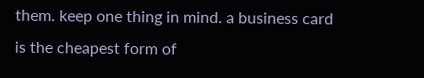them. keep one thing in mind. a business card is the cheapest form of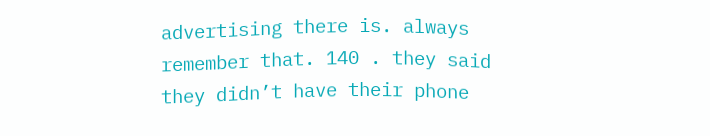advertising there is. always remember that. 140 . they said they didn’t have their phone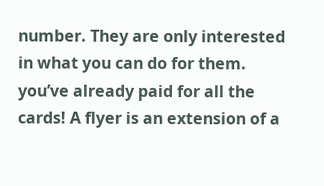number. They are only interested in what you can do for them. you’ve already paid for all the cards! A flyer is an extension of a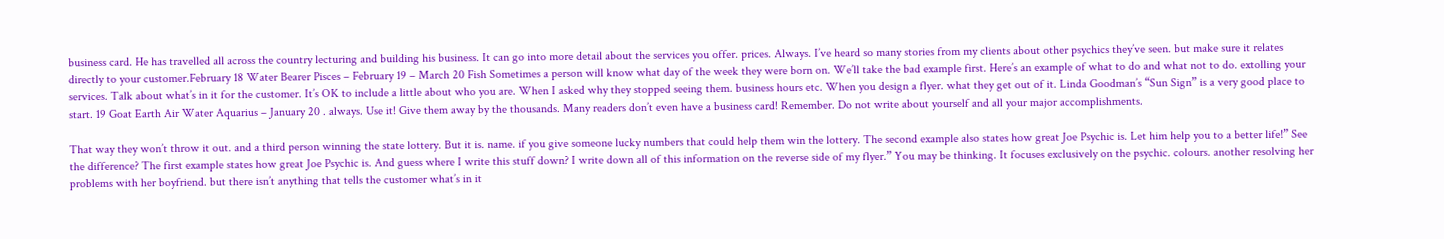business card. He has travelled all across the country lecturing and building his business. It can go into more detail about the services you offer. prices. Always. I’ve heard so many stories from my clients about other psychics they’ve seen. but make sure it relates directly to your customer.February 18 Water Bearer Pisces – February 19 – March 20 Fish Sometimes a person will know what day of the week they were born on. We’ll take the bad example first. Here’s an example of what to do and what not to do. extolling your services. Talk about what’s in it for the customer. It’s OK to include a little about who you are. When I asked why they stopped seeing them. business hours etc. When you design a flyer. what they get out of it. Linda Goodman’s “Sun Sign” is a very good place to start. 19 Goat Earth Air Water Aquarius – January 20 . always. Use it! Give them away by the thousands. Many readers don’t even have a business card! Remember. Do not write about yourself and all your major accomplishments.

That way they won’t throw it out. and a third person winning the state lottery. But it is. name. if you give someone lucky numbers that could help them win the lottery. The second example also states how great Joe Psychic is. Let him help you to a better life!” See the difference? The first example states how great Joe Psychic is. And guess where I write this stuff down? I write down all of this information on the reverse side of my flyer.” You may be thinking. It focuses exclusively on the psychic. colours. another resolving her problems with her boyfriend. but there isn’t anything that tells the customer what’s in it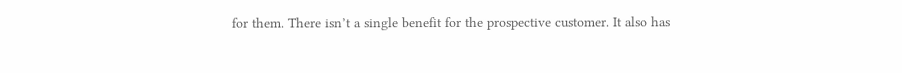for them. There isn’t a single benefit for the prospective customer. It also has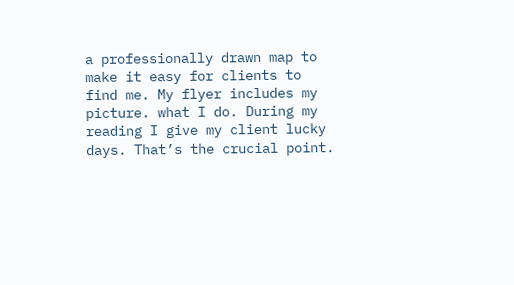a professionally drawn map to make it easy for clients to find me. My flyer includes my picture. what I do. During my reading I give my client lucky days. That’s the crucial point.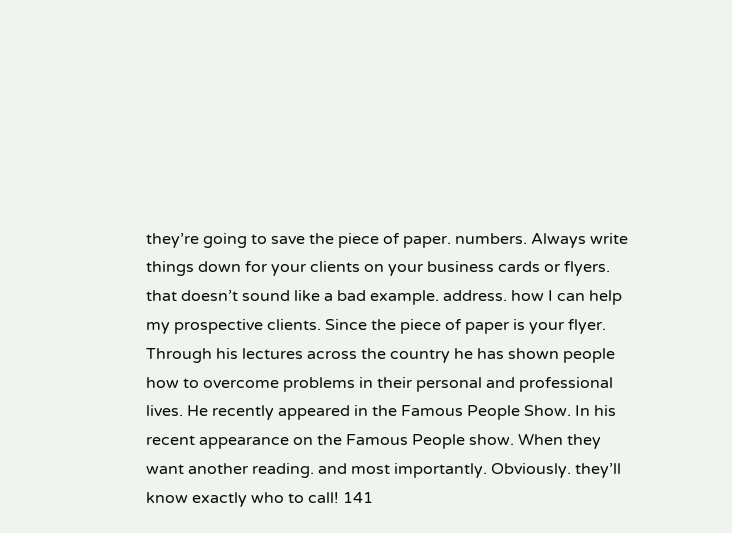they’re going to save the piece of paper. numbers. Always write things down for your clients on your business cards or flyers. that doesn’t sound like a bad example. address. how I can help my prospective clients. Since the piece of paper is your flyer. Through his lectures across the country he has shown people how to overcome problems in their personal and professional lives. He recently appeared in the Famous People Show. In his recent appearance on the Famous People show. When they want another reading. and most importantly. Obviously. they’ll know exactly who to call! 141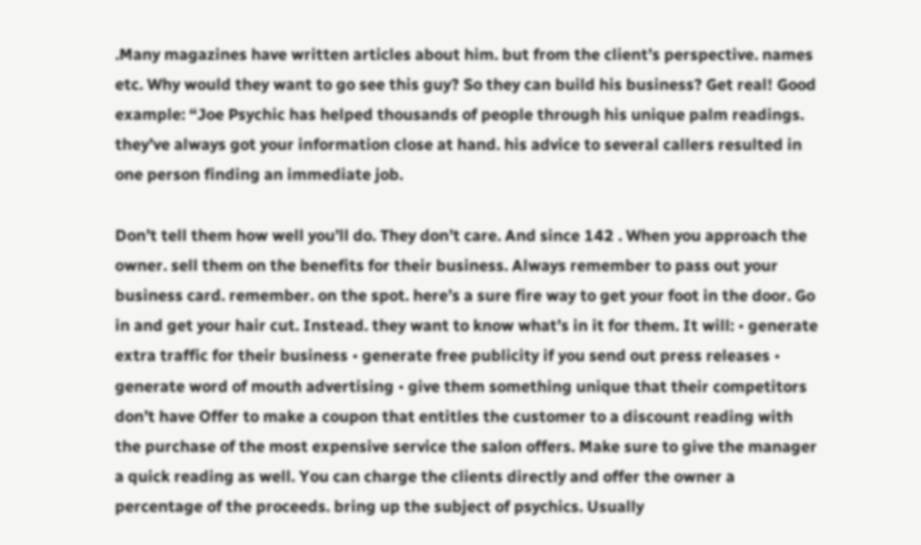.Many magazines have written articles about him. but from the client’s perspective. names etc. Why would they want to go see this guy? So they can build his business? Get real! Good example: “Joe Psychic has helped thousands of people through his unique palm readings. they’ve always got your information close at hand. his advice to several callers resulted in one person finding an immediate job.

Don’t tell them how well you’ll do. They don’t care. And since 142 . When you approach the owner. sell them on the benefits for their business. Always remember to pass out your business card. remember. on the spot. here’s a sure fire way to get your foot in the door. Go in and get your hair cut. Instead. they want to know what’s in it for them. It will: • generate extra traffic for their business • generate free publicity if you send out press releases • generate word of mouth advertising • give them something unique that their competitors don’t have Offer to make a coupon that entitles the customer to a discount reading with the purchase of the most expensive service the salon offers. Make sure to give the manager a quick reading as well. You can charge the clients directly and offer the owner a percentage of the proceeds. bring up the subject of psychics. Usually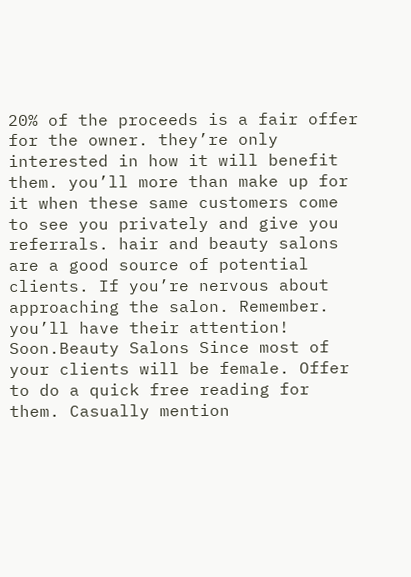20% of the proceeds is a fair offer for the owner. they’re only interested in how it will benefit them. you’ll more than make up for it when these same customers come to see you privately and give you referrals. hair and beauty salons are a good source of potential clients. If you’re nervous about approaching the salon. Remember. you’ll have their attention! Soon.Beauty Salons Since most of your clients will be female. Offer to do a quick free reading for them. Casually mention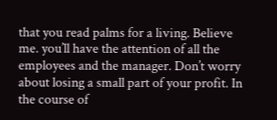that you read palms for a living. Believe me. you’ll have the attention of all the employees and the manager. Don’t worry about losing a small part of your profit. In the course of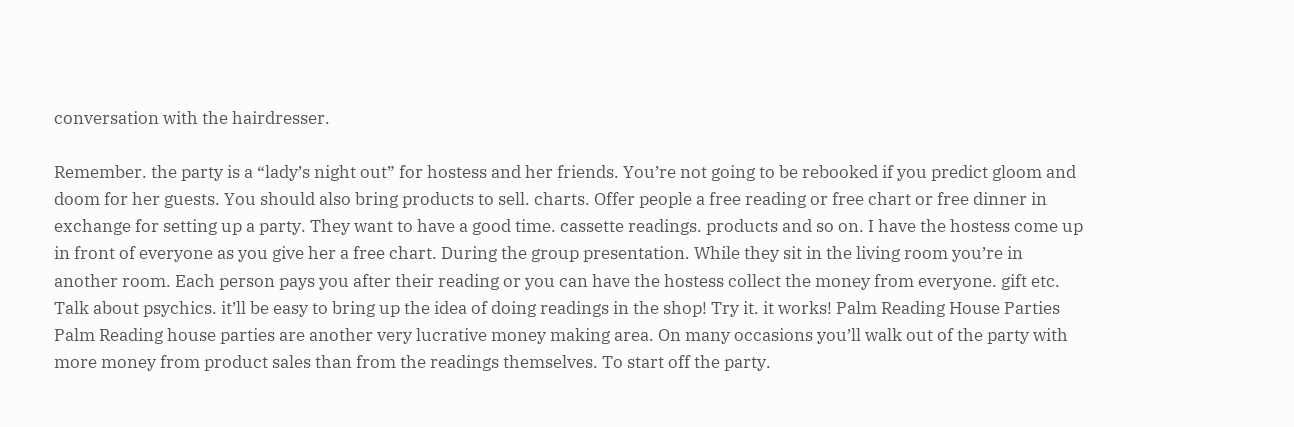conversation with the hairdresser.

Remember. the party is a “lady’s night out” for hostess and her friends. You’re not going to be rebooked if you predict gloom and doom for her guests. You should also bring products to sell. charts. Offer people a free reading or free chart or free dinner in exchange for setting up a party. They want to have a good time. cassette readings. products and so on. I have the hostess come up in front of everyone as you give her a free chart. During the group presentation. While they sit in the living room you’re in another room. Each person pays you after their reading or you can have the hostess collect the money from everyone. gift etc. Talk about psychics. it’ll be easy to bring up the idea of doing readings in the shop! Try it. it works! Palm Reading House Parties Palm Reading house parties are another very lucrative money making area. On many occasions you’ll walk out of the party with more money from product sales than from the readings themselves. To start off the party.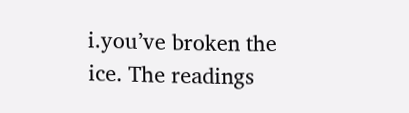i.you’ve broken the ice. The readings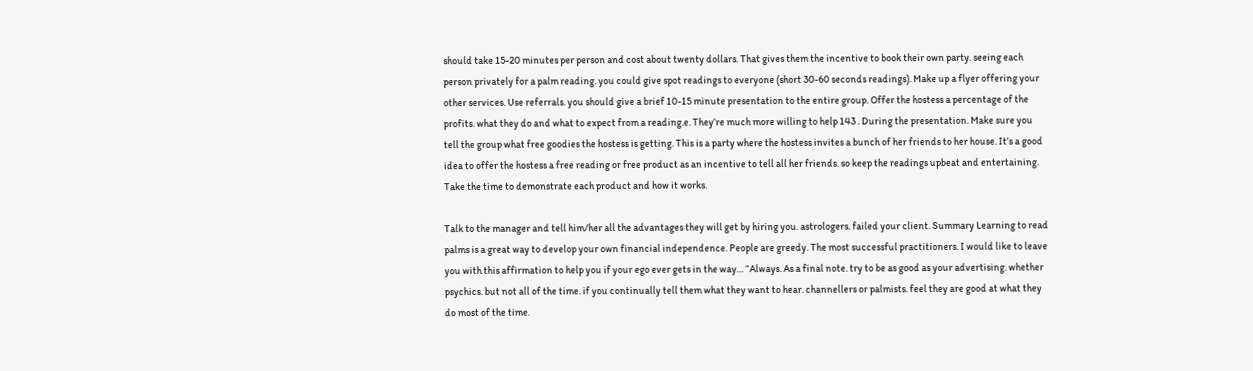should take 15-20 minutes per person and cost about twenty dollars. That gives them the incentive to book their own party. seeing each person privately for a palm reading. you could give spot readings to everyone (short 30-60 seconds readings). Make up a flyer offering your other services. Use referrals. you should give a brief 10-15 minute presentation to the entire group. Offer the hostess a percentage of the profits. what they do and what to expect from a reading.e. They’re much more willing to help 143 . During the presentation. Make sure you tell the group what free goodies the hostess is getting. This is a party where the hostess invites a bunch of her friends to her house. It’s a good idea to offer the hostess a free reading or free product as an incentive to tell all her friends. so keep the readings upbeat and entertaining. Take the time to demonstrate each product and how it works.

Talk to the manager and tell him/her all the advantages they will get by hiring you. astrologers. failed your client. Summary Learning to read palms is a great way to develop your own financial independence. People are greedy. The most successful practitioners. I would like to leave you with this affirmation to help you if your ego ever gets in the way… “Always. As a final note. try to be as good as your advertising. whether psychics. but not all of the time. if you continually tell them what they want to hear. channellers or palmists. feel they are good at what they do most of the time.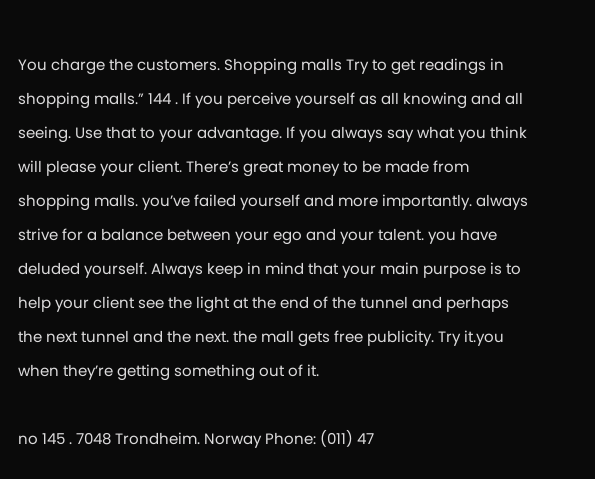You charge the customers. Shopping malls Try to get readings in shopping malls.” 144 . If you perceive yourself as all knowing and all seeing. Use that to your advantage. If you always say what you think will please your client. There’s great money to be made from shopping malls. you’ve failed yourself and more importantly. always strive for a balance between your ego and your talent. you have deluded yourself. Always keep in mind that your main purpose is to help your client see the light at the end of the tunnel and perhaps the next tunnel and the next. the mall gets free publicity. Try it.you when they’re getting something out of it.

no 145 . 7048 Trondheim. Norway Phone: (011) 47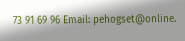73 91 69 96 Email: pehogset@online.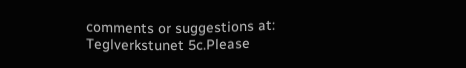comments or suggestions at: Teglverkstunet 5c.Please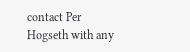contact Per Hogseth with any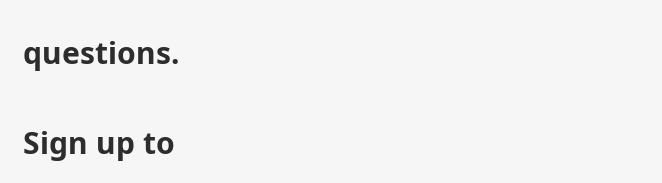questions.

Sign up to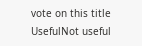vote on this title
UsefulNot useful